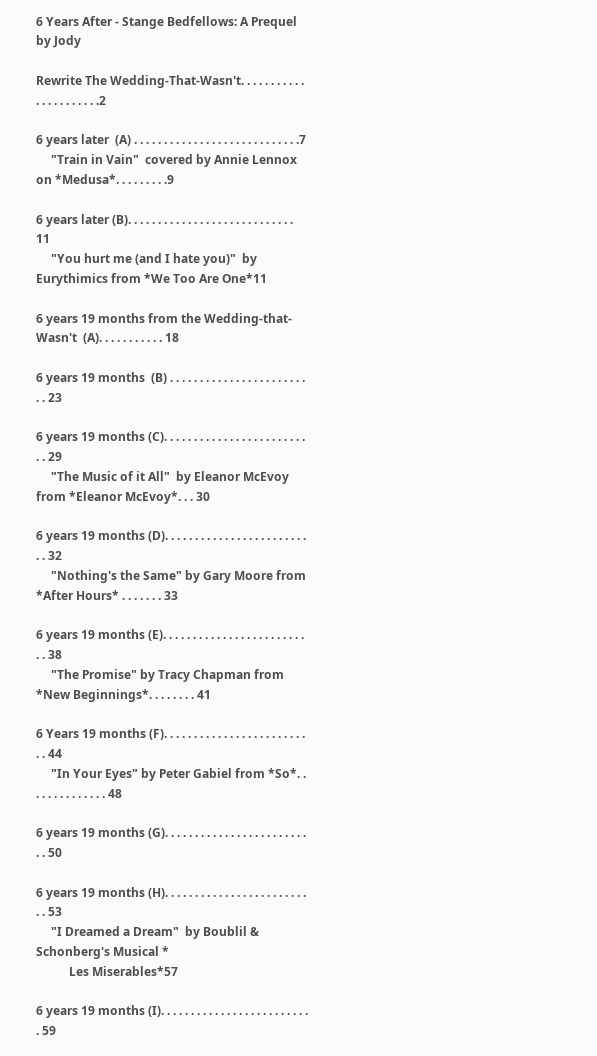6 Years After - Stange Bedfellows: A Prequel by Jody

Rewrite The Wedding-That-Wasn't. . . . . . . . . . . . . . . . . . . . . .2

6 years later  (A) . . . . . . . . . . . . . . . . . . . . . . . . . . . .7
     "Train in Vain"  covered by Annie Lennox on *Medusa*. . . . . . . . .9

6 years later (B). . . . . . . . . . . . . . . . . . . . . . . . . . . . 11
     "You hurt me (and I hate you)"  by Eurythimics from *We Too Are One*11

6 years 19 months from the Wedding-that-Wasn't  (A). . . . . . . . . . . 18

6 years 19 months  (B) . . . . . . . . . . . . . . . . . . . . . . . . . 23

6 years 19 months (C). . . . . . . . . . . . . . . . . . . . . . . . . . 29
     "The Music of it All"  by Eleanor McEvoy from *Eleanor McEvoy*. . . 30

6 years 19 months (D). . . . . . . . . . . . . . . . . . . . . . . . . . 32
     "Nothing's the Same" by Gary Moore from *After Hours* . . . . . . . 33

6 years 19 months (E). . . . . . . . . . . . . . . . . . . . . . . . . . 38
     "The Promise" by Tracy Chapman from *New Beginnings*. . . . . . . . 41

6 Years 19 months (F). . . . . . . . . . . . . . . . . . . . . . . . . . 44
     "In Your Eyes" by Peter Gabiel from *So*. . . . . . . . . . . . . . 48

6 years 19 months (G). . . . . . . . . . . . . . . . . . . . . . . . . . 50

6 years 19 months (H). . . . . . . . . . . . . . . . . . . . . . . . . . 53
     "I Dreamed a Dream"  by Boublil & Schonberg's Musical *
           Les Miserables*57

6 years 19 months (I). . . . . . . . . . . . . . . . . . . . . . . . . . 59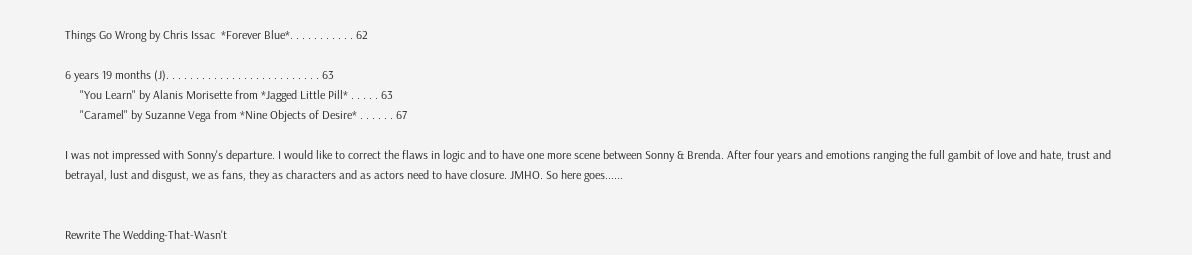Things Go Wrong by Chris Issac  *Forever Blue*. . . . . . . . . . . 62

6 years 19 months (J). . . . . . . . . . . . . . . . . . . . . . . . . . 63
     "You Learn" by Alanis Morisette from *Jagged Little Pill* . . . . . 63
     "Caramel" by Suzanne Vega from *Nine Objects of Desire* . . . . . . 67

I was not impressed with Sonny's departure. I would like to correct the flaws in logic and to have one more scene between Sonny & Brenda. After four years and emotions ranging the full gambit of love and hate, trust and betrayal, lust and disgust, we as fans, they as characters and as actors need to have closure. JMHO. So here goes......


Rewrite The Wedding-That-Wasn't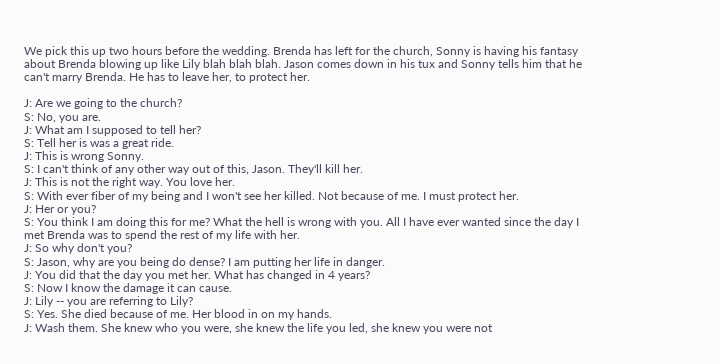We pick this up two hours before the wedding. Brenda has left for the church, Sonny is having his fantasy about Brenda blowing up like Lily blah blah blah. Jason comes down in his tux and Sonny tells him that he can't marry Brenda. He has to leave her, to protect her.

J: Are we going to the church?
S: No, you are.
J: What am I supposed to tell her?
S: Tell her is was a great ride.
J: This is wrong Sonny.
S: I can't think of any other way out of this, Jason. They'll kill her.
J: This is not the right way. You love her.
S: With ever fiber of my being and I won't see her killed. Not because of me. I must protect her.
J: Her or you?
S: You think I am doing this for me? What the hell is wrong with you. All I have ever wanted since the day I met Brenda was to spend the rest of my life with her.
J: So why don't you?
S: Jason, why are you being do dense? I am putting her life in danger.
J: You did that the day you met her. What has changed in 4 years?
S: Now I know the damage it can cause.
J: Lily -- you are referring to Lily?
S: Yes. She died because of me. Her blood in on my hands.
J: Wash them. She knew who you were, she knew the life you led, she knew you were not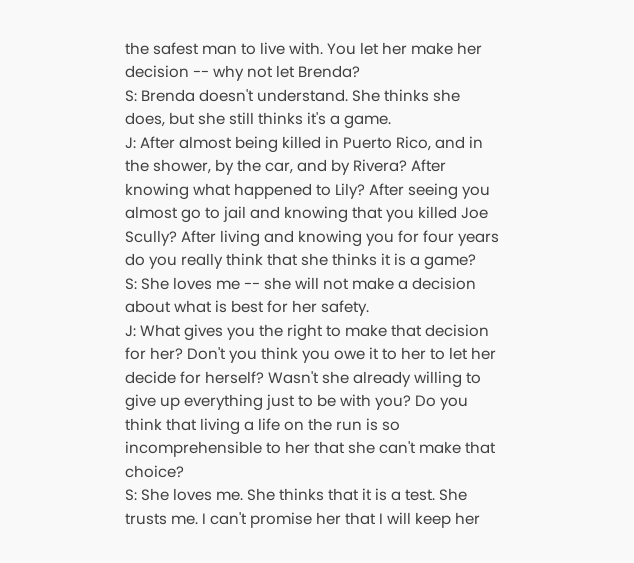the safest man to live with. You let her make her decision -- why not let Brenda?
S: Brenda doesn't understand. She thinks she does, but she still thinks it's a game.
J: After almost being killed in Puerto Rico, and in the shower, by the car, and by Rivera? After knowing what happened to Lily? After seeing you almost go to jail and knowing that you killed Joe Scully? After living and knowing you for four years do you really think that she thinks it is a game?
S: She loves me -- she will not make a decision about what is best for her safety.
J: What gives you the right to make that decision for her? Don't you think you owe it to her to let her decide for herself? Wasn't she already willing to give up everything just to be with you? Do you think that living a life on the run is so incomprehensible to her that she can't make that choice?
S: She loves me. She thinks that it is a test. She trusts me. I can't promise her that I will keep her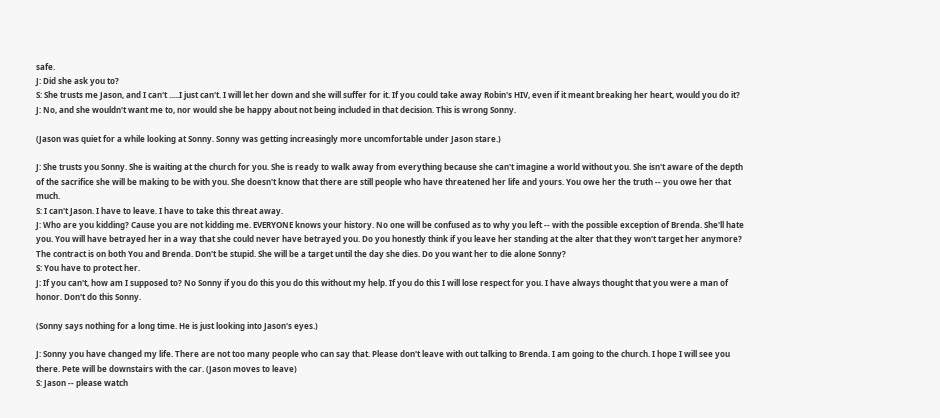safe.
J: Did she ask you to?
S: She trusts me Jason, and I can't .....I just can't. I will let her down and she will suffer for it. If you could take away Robin's HIV, even if it meant breaking her heart, would you do it?
J: No, and she wouldn't want me to, nor would she be happy about not being included in that decision. This is wrong Sonny.

(Jason was quiet for a while looking at Sonny. Sonny was getting increasingly more uncomfortable under Jason stare.)

J: She trusts you Sonny. She is waiting at the church for you. She is ready to walk away from everything because she can't imagine a world without you. She isn't aware of the depth of the sacrifice she will be making to be with you. She doesn't know that there are still people who have threatened her life and yours. You owe her the truth -- you owe her that much.
S: I can't Jason. I have to leave. I have to take this threat away.
J: Who are you kidding? Cause you are not kidding me. EVERYONE knows your history. No one will be confused as to why you left -- with the possible exception of Brenda. She'll hate you. You will have betrayed her in a way that she could never have betrayed you. Do you honestly think if you leave her standing at the alter that they won't target her anymore? The contract is on both You and Brenda. Don't be stupid. She will be a target until the day she dies. Do you want her to die alone Sonny?
S: You have to protect her.
J: If you can't, how am I supposed to? No Sonny if you do this you do this without my help. If you do this I will lose respect for you. I have always thought that you were a man of honor. Don't do this Sonny.

(Sonny says nothing for a long time. He is just looking into Jason's eyes.)

J: Sonny you have changed my life. There are not too many people who can say that. Please don't leave with out talking to Brenda. I am going to the church. I hope I will see you there. Pete will be downstairs with the car. (Jason moves to leave)
S: Jason -- please watch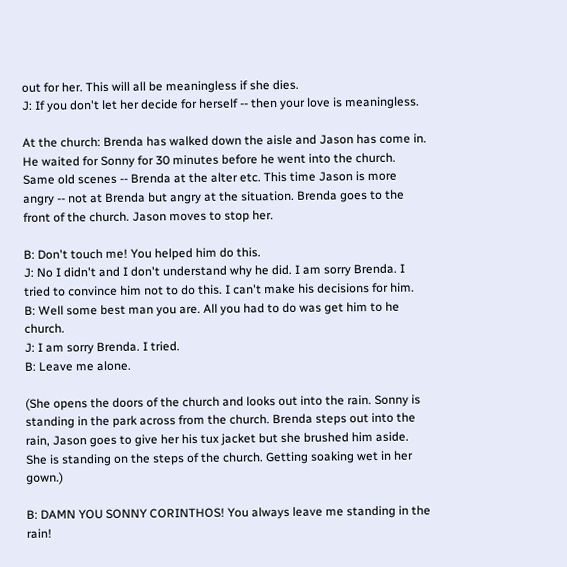out for her. This will all be meaningless if she dies.
J: If you don't let her decide for herself -- then your love is meaningless.

At the church: Brenda has walked down the aisle and Jason has come in. He waited for Sonny for 30 minutes before he went into the church. Same old scenes -- Brenda at the alter etc. This time Jason is more angry -- not at Brenda but angry at the situation. Brenda goes to the front of the church. Jason moves to stop her.

B: Don't touch me! You helped him do this.
J: No I didn't and I don't understand why he did. I am sorry Brenda. I tried to convince him not to do this. I can't make his decisions for him.
B: Well some best man you are. All you had to do was get him to he church.
J: I am sorry Brenda. I tried.
B: Leave me alone.

(She opens the doors of the church and looks out into the rain. Sonny is standing in the park across from the church. Brenda steps out into the rain, Jason goes to give her his tux jacket but she brushed him aside. She is standing on the steps of the church. Getting soaking wet in her gown.)

B: DAMN YOU SONNY CORINTHOS! You always leave me standing in the rain!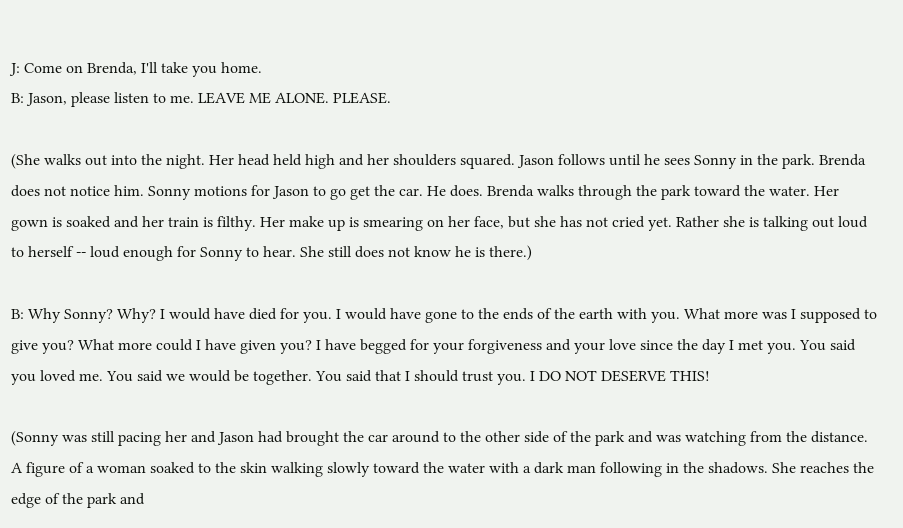J: Come on Brenda, I'll take you home.
B: Jason, please listen to me. LEAVE ME ALONE. PLEASE.

(She walks out into the night. Her head held high and her shoulders squared. Jason follows until he sees Sonny in the park. Brenda does not notice him. Sonny motions for Jason to go get the car. He does. Brenda walks through the park toward the water. Her gown is soaked and her train is filthy. Her make up is smearing on her face, but she has not cried yet. Rather she is talking out loud to herself -- loud enough for Sonny to hear. She still does not know he is there.)

B: Why Sonny? Why? I would have died for you. I would have gone to the ends of the earth with you. What more was I supposed to give you? What more could I have given you? I have begged for your forgiveness and your love since the day I met you. You said you loved me. You said we would be together. You said that I should trust you. I DO NOT DESERVE THIS!

(Sonny was still pacing her and Jason had brought the car around to the other side of the park and was watching from the distance. A figure of a woman soaked to the skin walking slowly toward the water with a dark man following in the shadows. She reaches the edge of the park and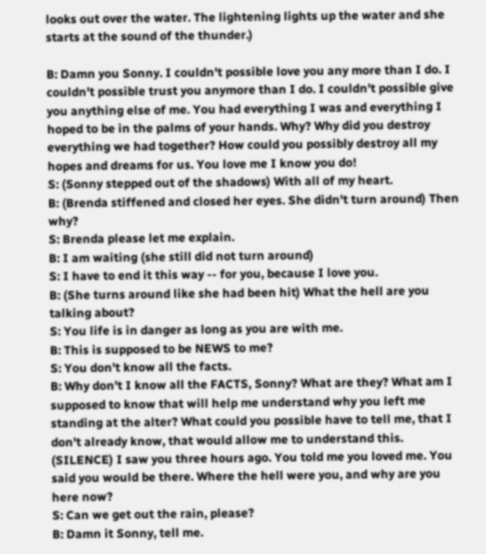looks out over the water. The lightening lights up the water and she starts at the sound of the thunder.)

B: Damn you Sonny. I couldn't possible love you any more than I do. I couldn't possible trust you anymore than I do. I couldn't possible give you anything else of me. You had everything I was and everything I hoped to be in the palms of your hands. Why? Why did you destroy everything we had together? How could you possibly destroy all my hopes and dreams for us. You love me I know you do!
S: (Sonny stepped out of the shadows) With all of my heart.
B: (Brenda stiffened and closed her eyes. She didn't turn around) Then why?
S: Brenda please let me explain.
B: I am waiting (she still did not turn around)
S: I have to end it this way -- for you, because I love you.
B: (She turns around like she had been hit) What the hell are you talking about?
S: You life is in danger as long as you are with me.
B: This is supposed to be NEWS to me?
S: You don't know all the facts.
B: Why don't I know all the FACTS, Sonny? What are they? What am I supposed to know that will help me understand why you left me standing at the alter? What could you possible have to tell me, that I don't already know, that would allow me to understand this. (SILENCE) I saw you three hours ago. You told me you loved me. You said you would be there. Where the hell were you, and why are you here now?
S: Can we get out the rain, please?
B: Damn it Sonny, tell me.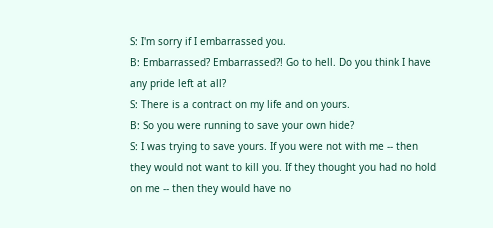S: I'm sorry if I embarrassed you.
B: Embarrassed? Embarrassed?! Go to hell. Do you think I have any pride left at all?
S: There is a contract on my life and on yours.
B: So you were running to save your own hide?
S: I was trying to save yours. If you were not with me -- then they would not want to kill you. If they thought you had no hold on me -- then they would have no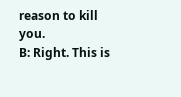reason to kill you.
B: Right. This is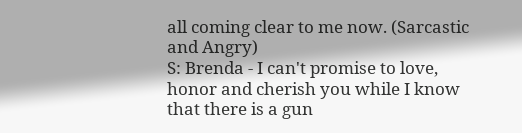all coming clear to me now. (Sarcastic and Angry)
S: Brenda - I can't promise to love, honor and cherish you while I know that there is a gun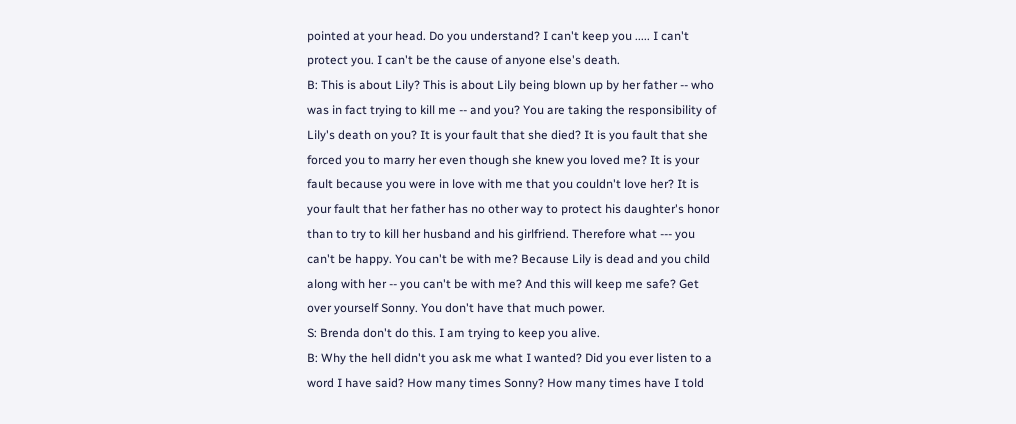pointed at your head. Do you understand? I can't keep you ..... I can't protect you. I can't be the cause of anyone else's death.
B: This is about Lily? This is about Lily being blown up by her father -- who was in fact trying to kill me -- and you? You are taking the responsibility of Lily's death on you? It is your fault that she died? It is you fault that she forced you to marry her even though she knew you loved me? It is your fault because you were in love with me that you couldn't love her? It is your fault that her father has no other way to protect his daughter's honor than to try to kill her husband and his girlfriend. Therefore what --- you can't be happy. You can't be with me? Because Lily is dead and you child along with her -- you can't be with me? And this will keep me safe? Get over yourself Sonny. You don't have that much power.
S: Brenda don't do this. I am trying to keep you alive.
B: Why the hell didn't you ask me what I wanted? Did you ever listen to a word I have said? How many times Sonny? How many times have I told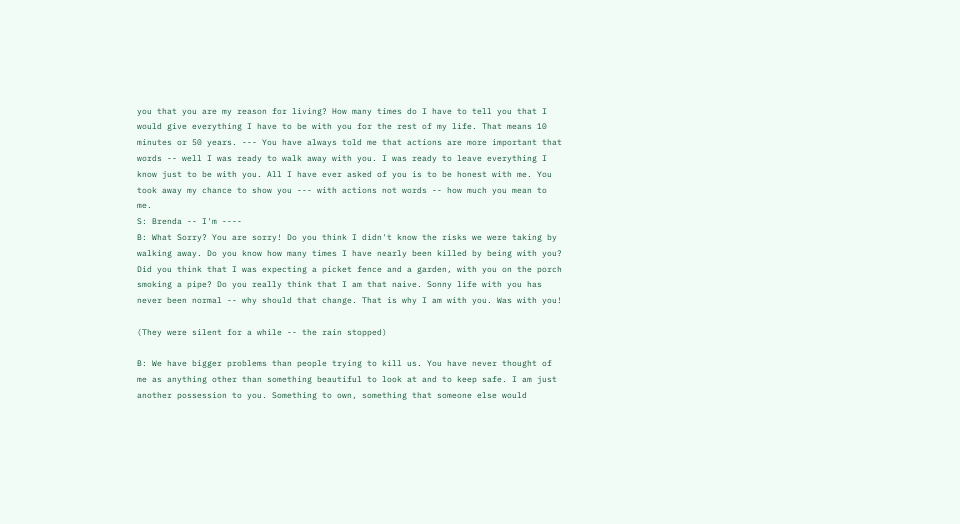you that you are my reason for living? How many times do I have to tell you that I would give everything I have to be with you for the rest of my life. That means 10 minutes or 50 years. --- You have always told me that actions are more important that words -- well I was ready to walk away with you. I was ready to leave everything I know just to be with you. All I have ever asked of you is to be honest with me. You took away my chance to show you --- with actions not words -- how much you mean to me.
S: Brenda -- I'm ----
B: What Sorry? You are sorry! Do you think I didn't know the risks we were taking by walking away. Do you know how many times I have nearly been killed by being with you? Did you think that I was expecting a picket fence and a garden, with you on the porch smoking a pipe? Do you really think that I am that naive. Sonny life with you has never been normal -- why should that change. That is why I am with you. Was with you!

(They were silent for a while -- the rain stopped)

B: We have bigger problems than people trying to kill us. You have never thought of me as anything other than something beautiful to look at and to keep safe. I am just another possession to you. Something to own, something that someone else would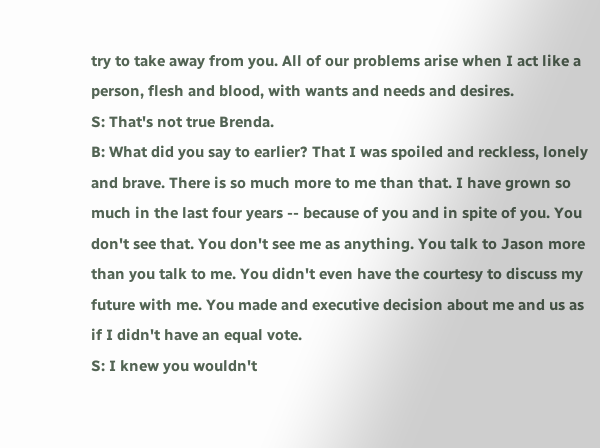try to take away from you. All of our problems arise when I act like a person, flesh and blood, with wants and needs and desires.
S: That's not true Brenda.
B: What did you say to earlier? That I was spoiled and reckless, lonely and brave. There is so much more to me than that. I have grown so much in the last four years -- because of you and in spite of you. You don't see that. You don't see me as anything. You talk to Jason more than you talk to me. You didn't even have the courtesy to discuss my future with me. You made and executive decision about me and us as if I didn't have an equal vote.
S: I knew you wouldn't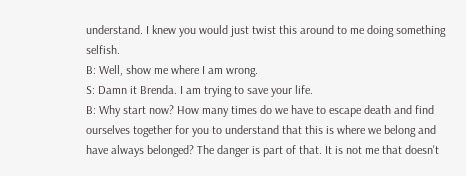understand. I knew you would just twist this around to me doing something selfish.
B: Well, show me where I am wrong.
S: Damn it Brenda. I am trying to save your life.
B: Why start now? How many times do we have to escape death and find ourselves together for you to understand that this is where we belong and have always belonged? The danger is part of that. It is not me that doesn't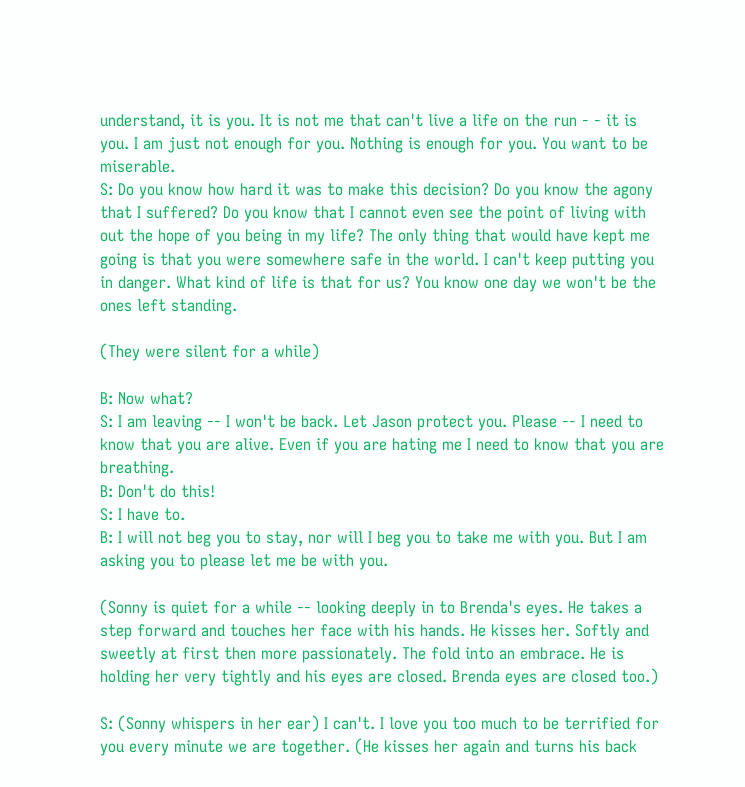understand, it is you. It is not me that can't live a life on the run - - it is you. I am just not enough for you. Nothing is enough for you. You want to be miserable.
S: Do you know how hard it was to make this decision? Do you know the agony that I suffered? Do you know that I cannot even see the point of living with out the hope of you being in my life? The only thing that would have kept me going is that you were somewhere safe in the world. I can't keep putting you in danger. What kind of life is that for us? You know one day we won't be the ones left standing.

(They were silent for a while)

B: Now what?
S: I am leaving -- I won't be back. Let Jason protect you. Please -- I need to know that you are alive. Even if you are hating me I need to know that you are breathing.
B: Don't do this!
S: I have to.
B: I will not beg you to stay, nor will I beg you to take me with you. But I am asking you to please let me be with you.

(Sonny is quiet for a while -- looking deeply in to Brenda's eyes. He takes a step forward and touches her face with his hands. He kisses her. Softly and sweetly at first then more passionately. The fold into an embrace. He is holding her very tightly and his eyes are closed. Brenda eyes are closed too.)

S: (Sonny whispers in her ear) I can't. I love you too much to be terrified for you every minute we are together. (He kisses her again and turns his back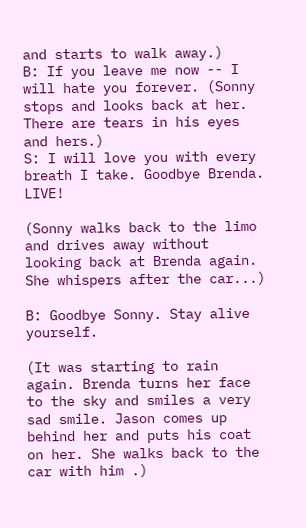and starts to walk away.)
B: If you leave me now -- I will hate you forever. (Sonny stops and looks back at her. There are tears in his eyes and hers.)
S: I will love you with every breath I take. Goodbye Brenda. LIVE!

(Sonny walks back to the limo and drives away without looking back at Brenda again. She whispers after the car...)

B: Goodbye Sonny. Stay alive yourself.

(It was starting to rain again. Brenda turns her face to the sky and smiles a very sad smile. Jason comes up behind her and puts his coat on her. She walks back to the car with him .)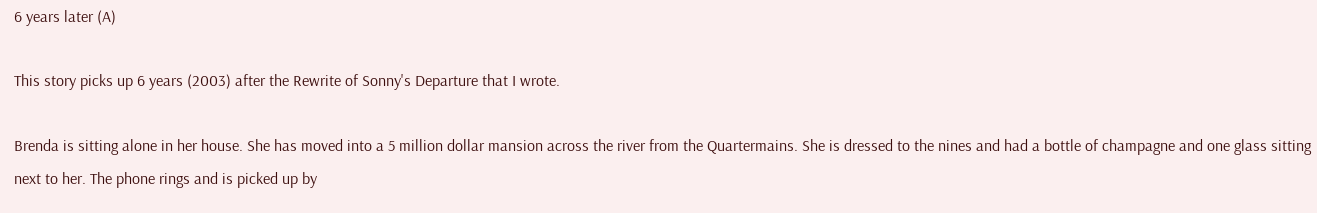6 years later (A)

This story picks up 6 years (2003) after the Rewrite of Sonny's Departure that I wrote.

Brenda is sitting alone in her house. She has moved into a 5 million dollar mansion across the river from the Quartermains. She is dressed to the nines and had a bottle of champagne and one glass sitting next to her. The phone rings and is picked up by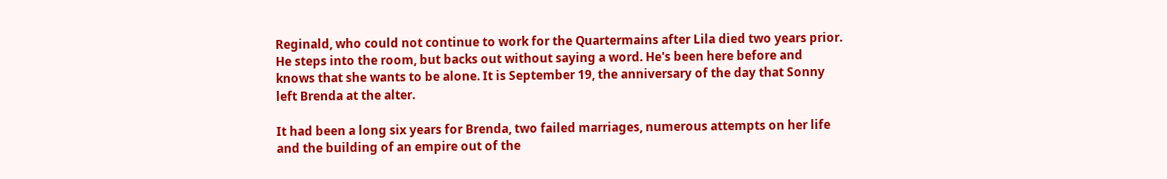Reginald, who could not continue to work for the Quartermains after Lila died two years prior. He steps into the room, but backs out without saying a word. He's been here before and knows that she wants to be alone. It is September 19, the anniversary of the day that Sonny left Brenda at the alter.

It had been a long six years for Brenda, two failed marriages, numerous attempts on her life and the building of an empire out of the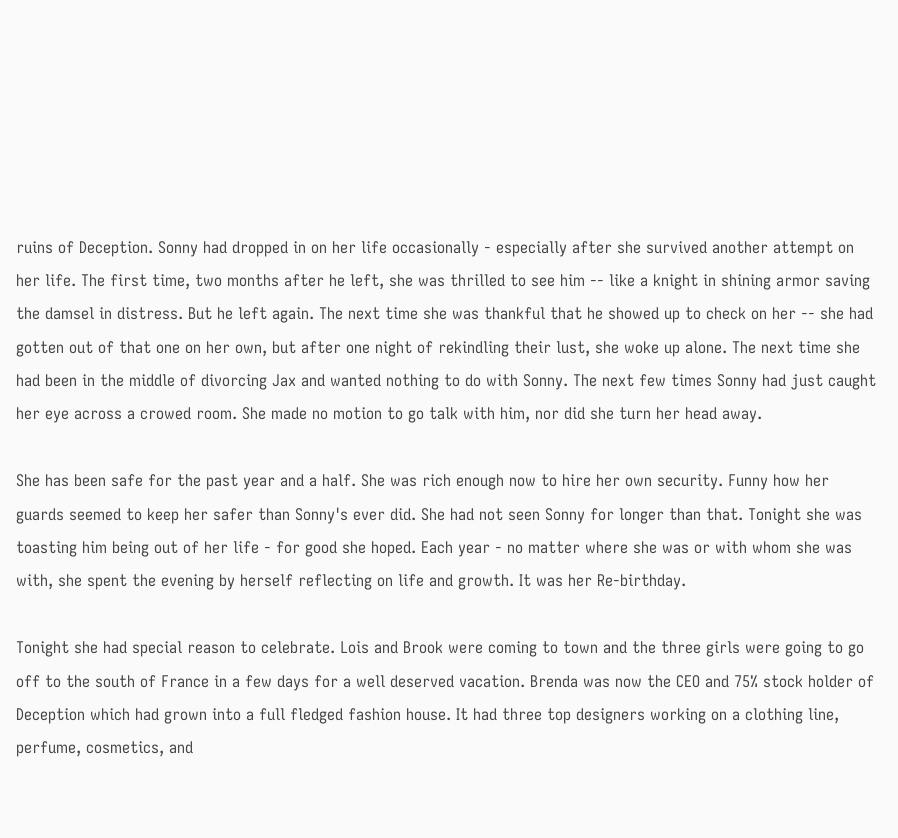ruins of Deception. Sonny had dropped in on her life occasionally - especially after she survived another attempt on her life. The first time, two months after he left, she was thrilled to see him -- like a knight in shining armor saving the damsel in distress. But he left again. The next time she was thankful that he showed up to check on her -- she had gotten out of that one on her own, but after one night of rekindling their lust, she woke up alone. The next time she had been in the middle of divorcing Jax and wanted nothing to do with Sonny. The next few times Sonny had just caught her eye across a crowed room. She made no motion to go talk with him, nor did she turn her head away.

She has been safe for the past year and a half. She was rich enough now to hire her own security. Funny how her guards seemed to keep her safer than Sonny's ever did. She had not seen Sonny for longer than that. Tonight she was toasting him being out of her life - for good she hoped. Each year - no matter where she was or with whom she was with, she spent the evening by herself reflecting on life and growth. It was her Re-birthday.

Tonight she had special reason to celebrate. Lois and Brook were coming to town and the three girls were going to go off to the south of France in a few days for a well deserved vacation. Brenda was now the CEO and 75% stock holder of Deception which had grown into a full fledged fashion house. It had three top designers working on a clothing line, perfume, cosmetics, and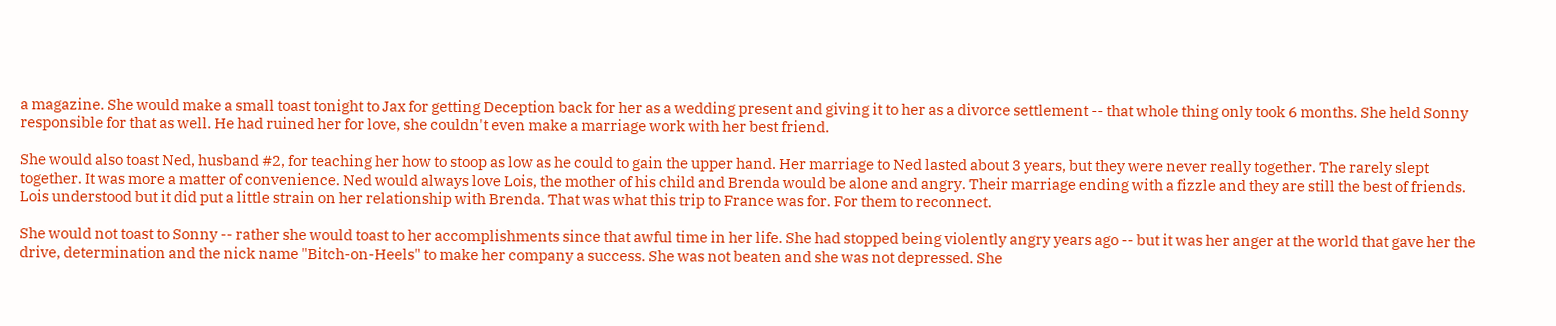a magazine. She would make a small toast tonight to Jax for getting Deception back for her as a wedding present and giving it to her as a divorce settlement -- that whole thing only took 6 months. She held Sonny responsible for that as well. He had ruined her for love, she couldn't even make a marriage work with her best friend.

She would also toast Ned, husband #2, for teaching her how to stoop as low as he could to gain the upper hand. Her marriage to Ned lasted about 3 years, but they were never really together. The rarely slept together. It was more a matter of convenience. Ned would always love Lois, the mother of his child and Brenda would be alone and angry. Their marriage ending with a fizzle and they are still the best of friends. Lois understood but it did put a little strain on her relationship with Brenda. That was what this trip to France was for. For them to reconnect.

She would not toast to Sonny -- rather she would toast to her accomplishments since that awful time in her life. She had stopped being violently angry years ago -- but it was her anger at the world that gave her the drive, determination and the nick name "Bitch-on-Heels" to make her company a success. She was not beaten and she was not depressed. She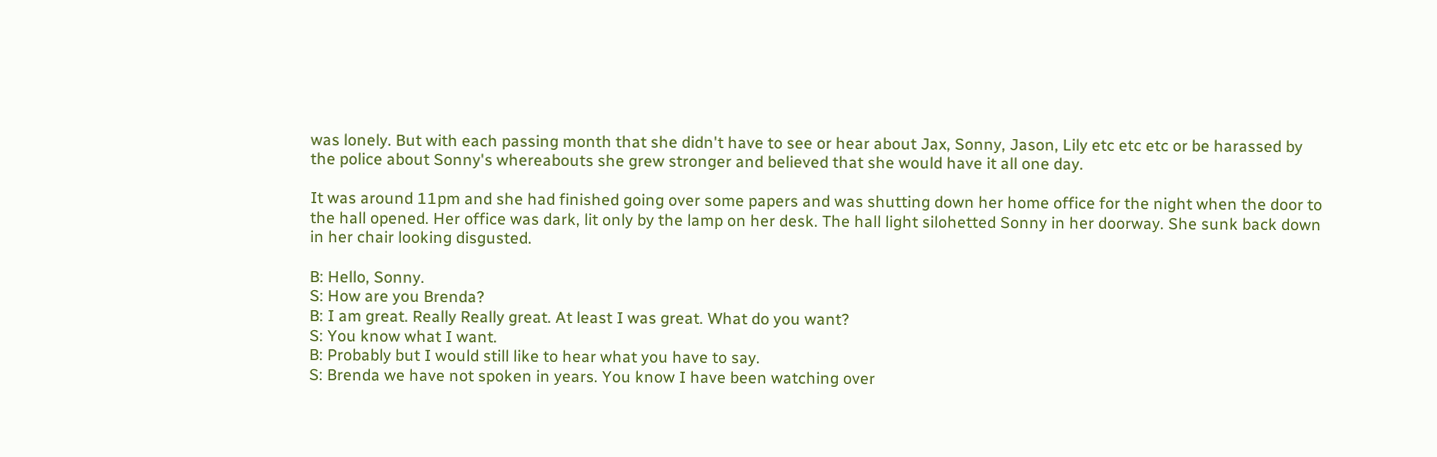was lonely. But with each passing month that she didn't have to see or hear about Jax, Sonny, Jason, Lily etc etc etc or be harassed by the police about Sonny's whereabouts she grew stronger and believed that she would have it all one day.

It was around 11pm and she had finished going over some papers and was shutting down her home office for the night when the door to the hall opened. Her office was dark, lit only by the lamp on her desk. The hall light silohetted Sonny in her doorway. She sunk back down in her chair looking disgusted.

B: Hello, Sonny.
S: How are you Brenda?
B: I am great. Really Really great. At least I was great. What do you want?
S: You know what I want.
B: Probably but I would still like to hear what you have to say.
S: Brenda we have not spoken in years. You know I have been watching over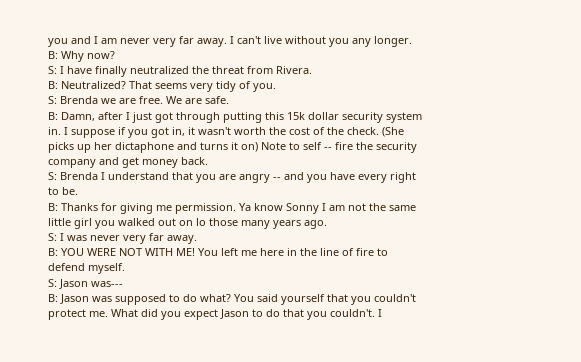you and I am never very far away. I can't live without you any longer.
B: Why now?
S: I have finally neutralized the threat from Rivera.
B: Neutralized? That seems very tidy of you.
S: Brenda we are free. We are safe.
B: Damn, after I just got through putting this 15k dollar security system in. I suppose if you got in, it wasn't worth the cost of the check. (She picks up her dictaphone and turns it on) Note to self -- fire the security company and get money back.
S: Brenda I understand that you are angry -- and you have every right to be.
B: Thanks for giving me permission. Ya know Sonny I am not the same little girl you walked out on lo those many years ago.
S: I was never very far away.
B: YOU WERE NOT WITH ME! You left me here in the line of fire to defend myself.
S: Jason was---
B: Jason was supposed to do what? You said yourself that you couldn't protect me. What did you expect Jason to do that you couldn't. I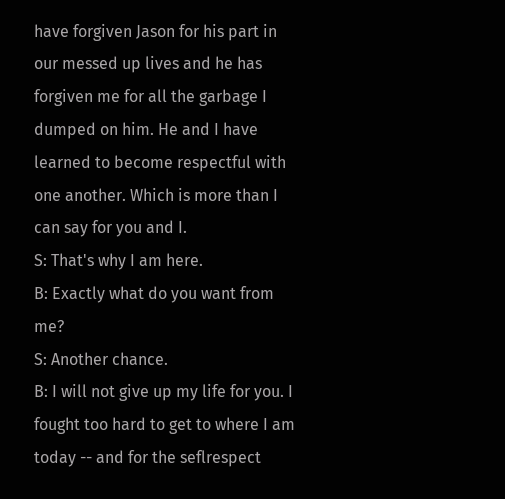have forgiven Jason for his part in our messed up lives and he has forgiven me for all the garbage I dumped on him. He and I have learned to become respectful with one another. Which is more than I can say for you and I.
S: That's why I am here.
B: Exactly what do you want from me?
S: Another chance.
B: I will not give up my life for you. I fought too hard to get to where I am today -- and for the seflrespect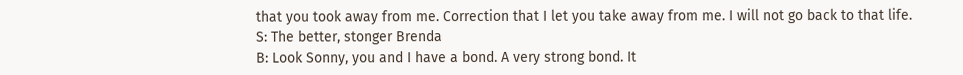that you took away from me. Correction that I let you take away from me. I will not go back to that life.
S: The better, stonger Brenda
B: Look Sonny, you and I have a bond. A very strong bond. It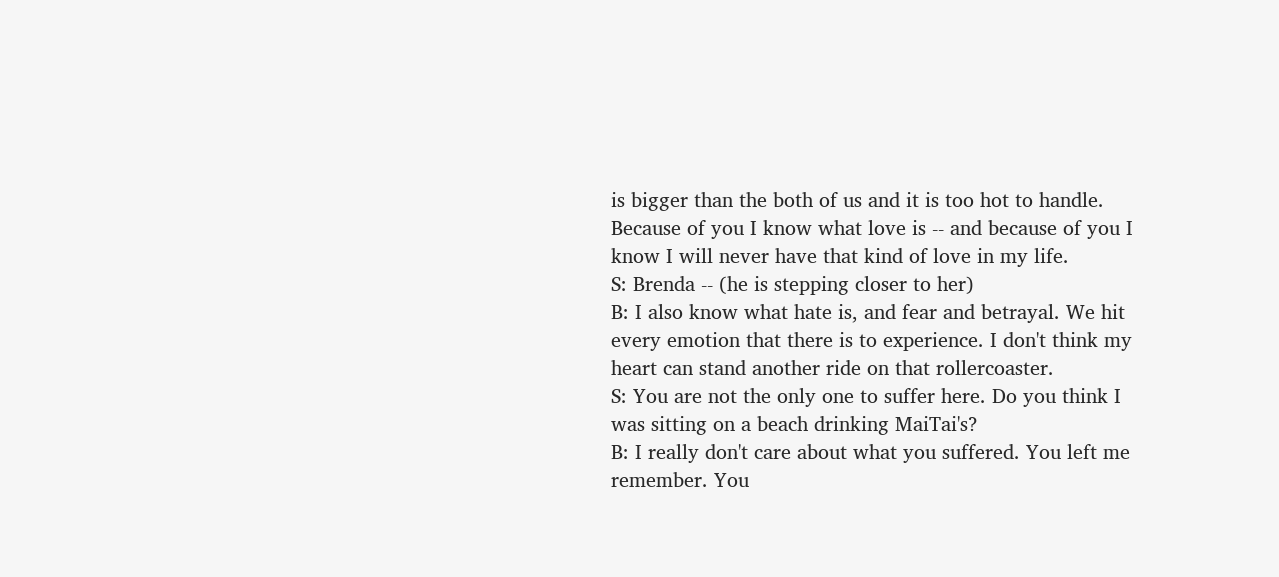is bigger than the both of us and it is too hot to handle. Because of you I know what love is -- and because of you I know I will never have that kind of love in my life.
S: Brenda -- (he is stepping closer to her)
B: I also know what hate is, and fear and betrayal. We hit every emotion that there is to experience. I don't think my heart can stand another ride on that rollercoaster.
S: You are not the only one to suffer here. Do you think I was sitting on a beach drinking MaiTai's?
B: I really don't care about what you suffered. You left me remember. You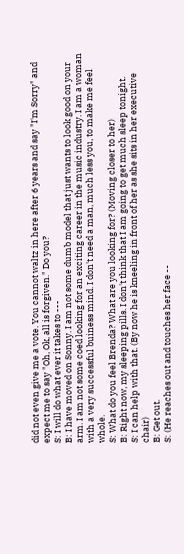did not even give me a vote. You cannot waltz in here after 6 years and say "I'm Sorry" and expect me to say "Oh, Ok, all is forgiven." Do you?
S: I will do what ever it takes to ---
B: I have moved on Sonny. I am not some dumb model that just wants to look good on your arm. I am not some coed looking for an exciting career in the music industry. I am a woman with a very successful buiness mind. I don't need a man, much less you, to make me feel whole.
S: What do you feel Brenda? What are you looking for? (Moving closer to her)
B: Right now, my sleeping pills. I don't think that I am going to get much sleep tonight.
S: I can help with that. (By now he is kneeling in front of her as she sits in her executive chair)
B: Get out.
S: (He reaches out and touches her face --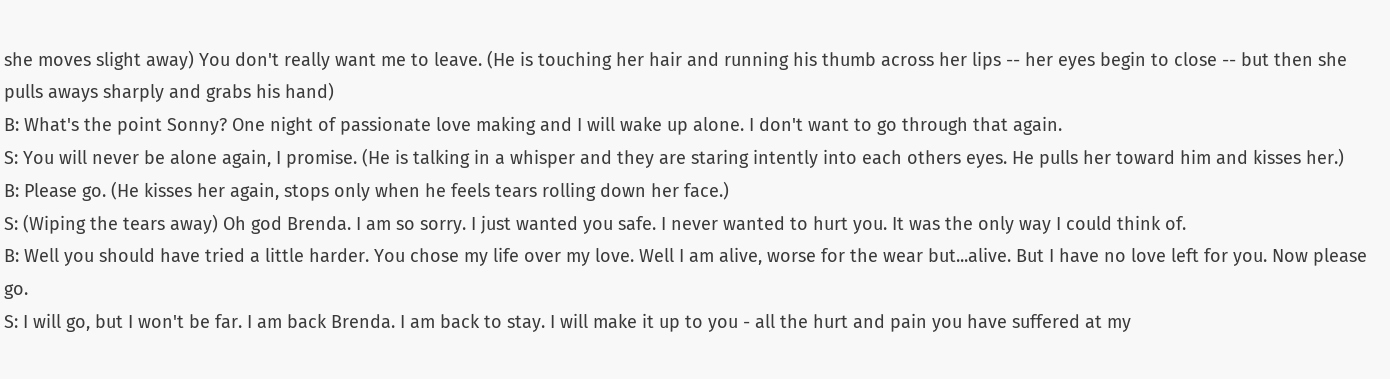she moves slight away) You don't really want me to leave. (He is touching her hair and running his thumb across her lips -- her eyes begin to close -- but then she pulls aways sharply and grabs his hand)
B: What's the point Sonny? One night of passionate love making and I will wake up alone. I don't want to go through that again.
S: You will never be alone again, I promise. (He is talking in a whisper and they are staring intently into each others eyes. He pulls her toward him and kisses her.)
B: Please go. (He kisses her again, stops only when he feels tears rolling down her face.)
S: (Wiping the tears away) Oh god Brenda. I am so sorry. I just wanted you safe. I never wanted to hurt you. It was the only way I could think of.
B: Well you should have tried a little harder. You chose my life over my love. Well I am alive, worse for the wear but...alive. But I have no love left for you. Now please go.
S: I will go, but I won't be far. I am back Brenda. I am back to stay. I will make it up to you - all the hurt and pain you have suffered at my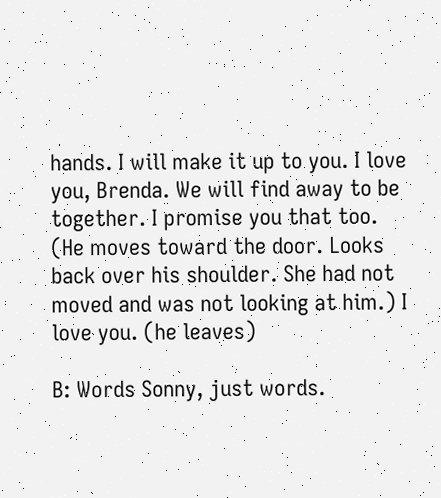hands. I will make it up to you. I love you, Brenda. We will find away to be together. I promise you that too. (He moves toward the door. Looks back over his shoulder. She had not moved and was not looking at him.) I love you. (he leaves)

B: Words Sonny, just words.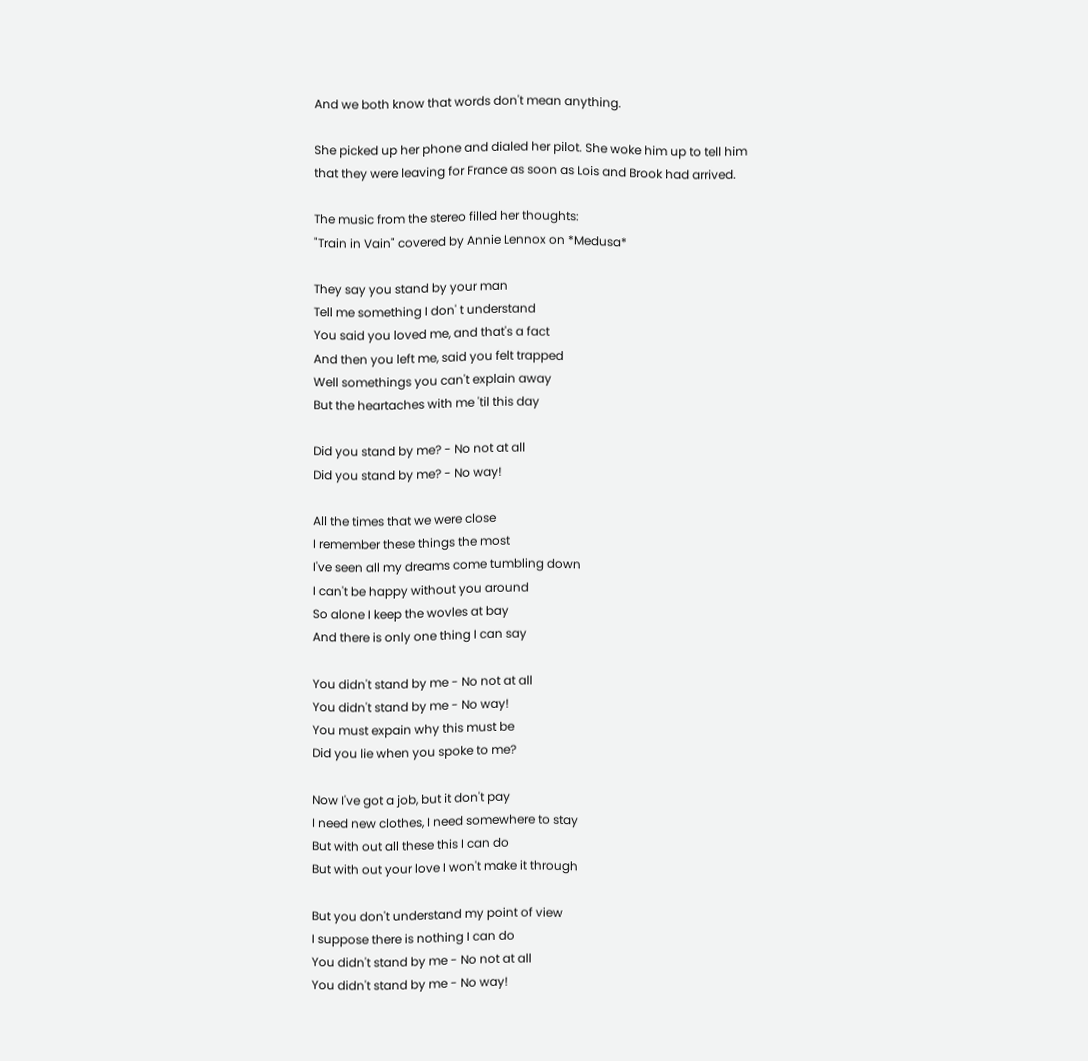And we both know that words don't mean anything.

She picked up her phone and dialed her pilot. She woke him up to tell him that they were leaving for France as soon as Lois and Brook had arrived.

The music from the stereo filled her thoughts:
"Train in Vain" covered by Annie Lennox on *Medusa*

They say you stand by your man
Tell me something I don' t understand
You said you loved me, and that's a fact
And then you left me, said you felt trapped
Well somethings you can't explain away
But the heartaches with me 'til this day

Did you stand by me? - No not at all
Did you stand by me? - No way!

All the times that we were close
I remember these things the most
I've seen all my dreams come tumbling down
I can't be happy without you around
So alone I keep the wovles at bay
And there is only one thing I can say

You didn't stand by me - No not at all
You didn't stand by me - No way!
You must expain why this must be
Did you lie when you spoke to me?

Now I've got a job, but it don't pay
I need new clothes, I need somewhere to stay
But with out all these this I can do
But with out your love I won't make it through

But you don't understand my point of view
I suppose there is nothing I can do
You didn't stand by me - No not at all
You didn't stand by me - No way!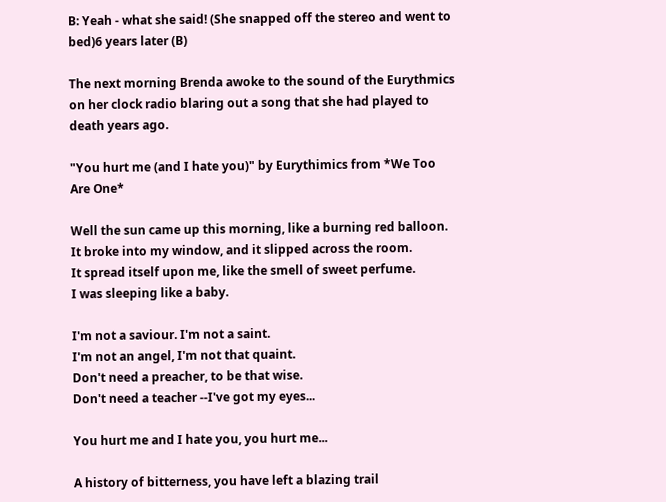B: Yeah - what she said! (She snapped off the stereo and went to bed)6 years later (B)

The next morning Brenda awoke to the sound of the Eurythmics on her clock radio blaring out a song that she had played to death years ago.

"You hurt me (and I hate you)" by Eurythimics from *We Too Are One*

Well the sun came up this morning, like a burning red balloon.
It broke into my window, and it slipped across the room.
It spread itself upon me, like the smell of sweet perfume.
I was sleeping like a baby.

I'm not a saviour. I'm not a saint.
I'm not an angel, I'm not that quaint.
Don't need a preacher, to be that wise.
Don't need a teacher --I've got my eyes...

You hurt me and I hate you, you hurt me...

A history of bitterness, you have left a blazing trail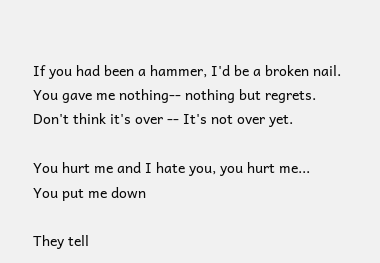If you had been a hammer, I'd be a broken nail.
You gave me nothing-- nothing but regrets.
Don't think it's over -- It's not over yet.

You hurt me and I hate you, you hurt me...
You put me down

They tell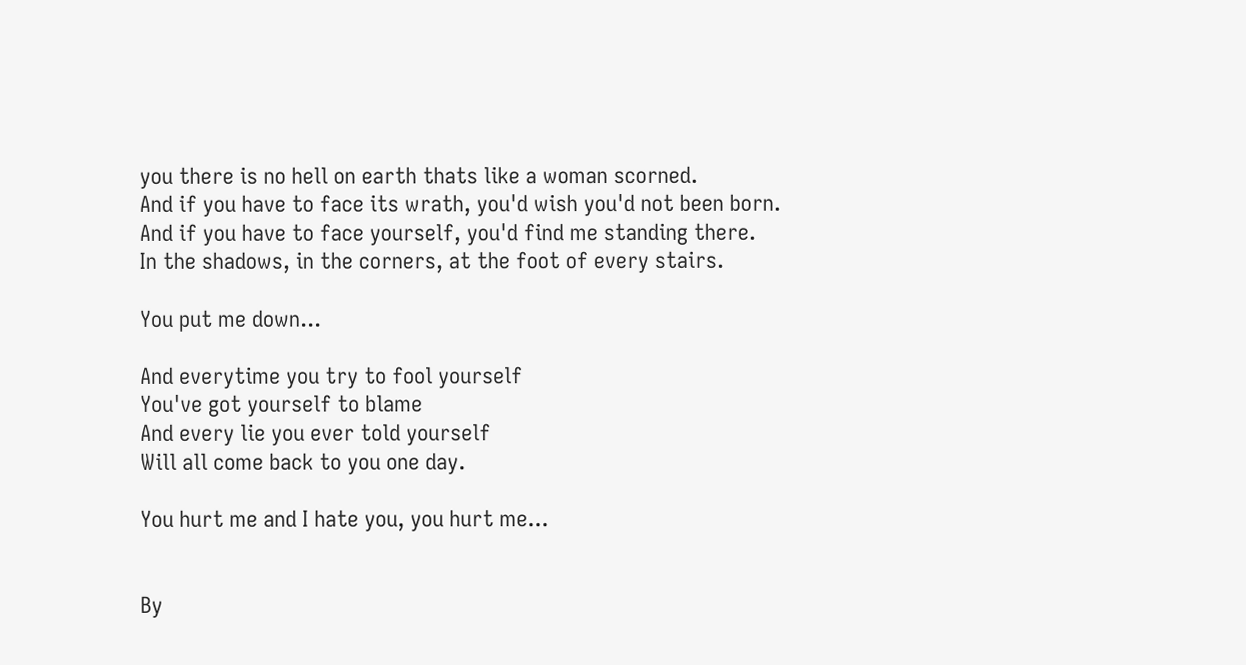you there is no hell on earth thats like a woman scorned.
And if you have to face its wrath, you'd wish you'd not been born.
And if you have to face yourself, you'd find me standing there.
In the shadows, in the corners, at the foot of every stairs.

You put me down...

And everytime you try to fool yourself
You've got yourself to blame
And every lie you ever told yourself
Will all come back to you one day.

You hurt me and I hate you, you hurt me...


By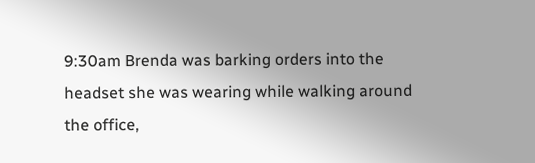9:30am Brenda was barking orders into the headset she was wearing while walking around the office,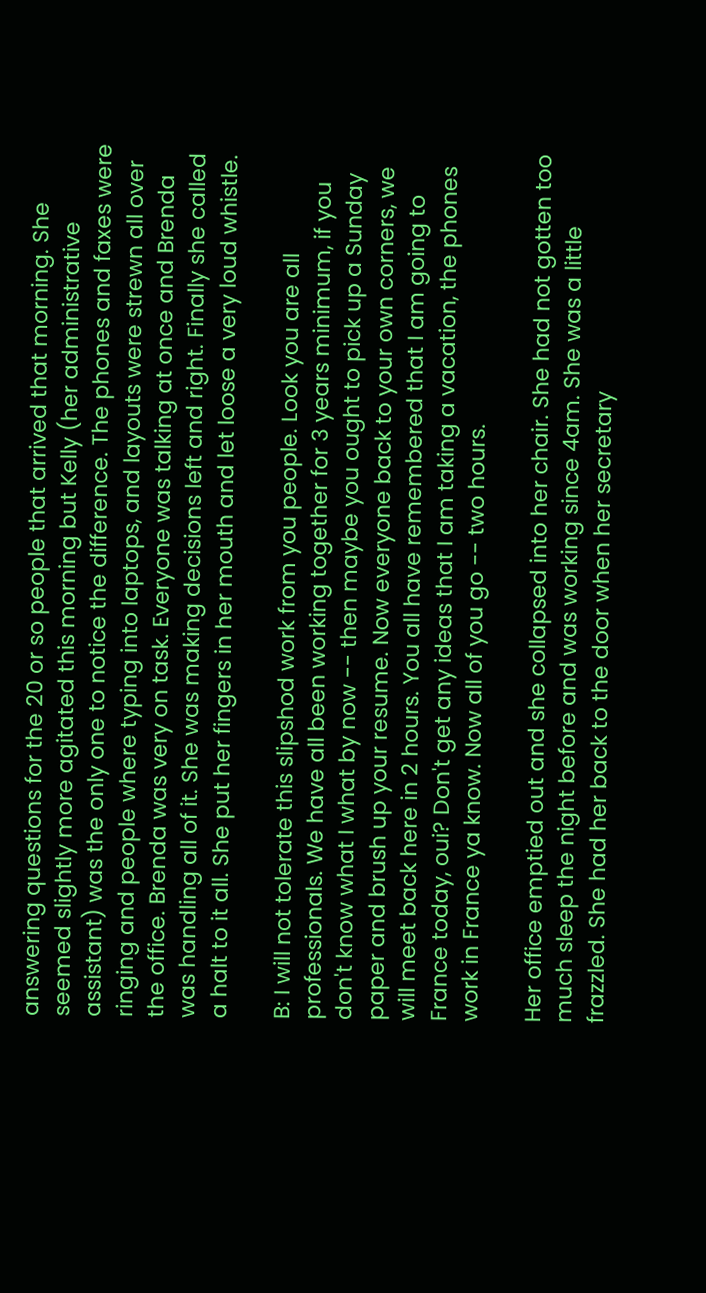answering questions for the 20 or so people that arrived that morning. She seemed slightly more agitated this morning but Kelly (her administrative assistant) was the only one to notice the difference. The phones and faxes were ringing and people where typing into laptops, and layouts were strewn all over the office. Brenda was very on task. Everyone was talking at once and Brenda was handling all of it. She was making decisions left and right. Finally she called a halt to it all. She put her fingers in her mouth and let loose a very loud whistle.

B: I will not tolerate this slipshod work from you people. Look you are all professionals. We have all been working together for 3 years minimum, if you don't know what I what by now -- then maybe you ought to pick up a Sunday paper and brush up your resume. Now everyone back to your own corners, we will meet back here in 2 hours. You all have remembered that I am going to France today, oui? Don't get any ideas that I am taking a vacation, the phones work in France ya know. Now all of you go -- two hours.

Her office emptied out and she collapsed into her chair. She had not gotten too much sleep the night before and was working since 4am. She was a little frazzled. She had her back to the door when her secretary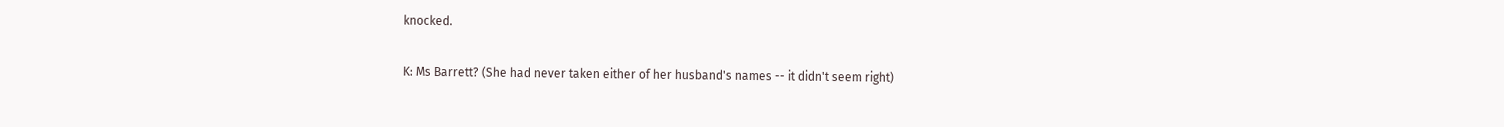knocked.

K: Ms Barrett? (She had never taken either of her husband's names -- it didn't seem right)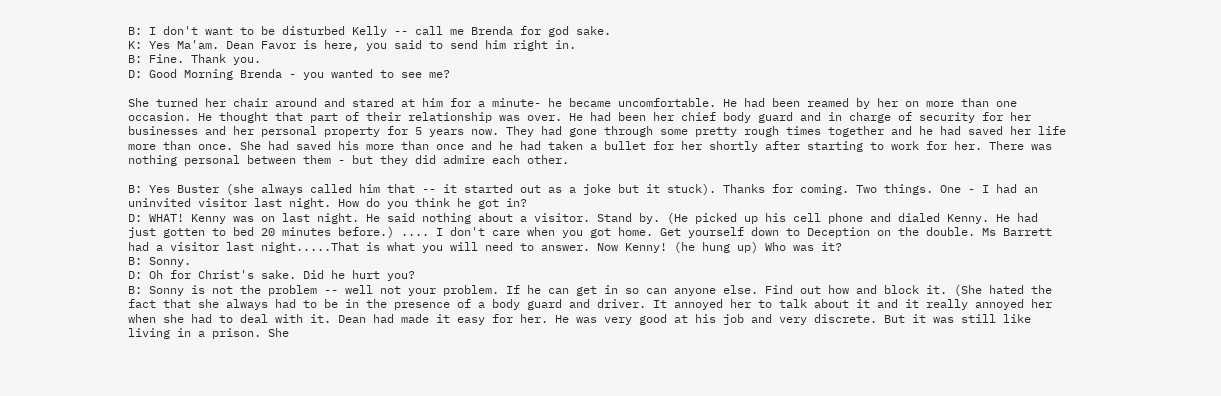B: I don't want to be disturbed Kelly -- call me Brenda for god sake.
K: Yes Ma'am. Dean Favor is here, you said to send him right in.
B: Fine. Thank you.
D: Good Morning Brenda - you wanted to see me?

She turned her chair around and stared at him for a minute- he became uncomfortable. He had been reamed by her on more than one occasion. He thought that part of their relationship was over. He had been her chief body guard and in charge of security for her businesses and her personal property for 5 years now. They had gone through some pretty rough times together and he had saved her life more than once. She had saved his more than once and he had taken a bullet for her shortly after starting to work for her. There was nothing personal between them - but they did admire each other.

B: Yes Buster (she always called him that -- it started out as a joke but it stuck). Thanks for coming. Two things. One - I had an uninvited visitor last night. How do you think he got in?
D: WHAT! Kenny was on last night. He said nothing about a visitor. Stand by. (He picked up his cell phone and dialed Kenny. He had just gotten to bed 20 minutes before.) .... I don't care when you got home. Get yourself down to Deception on the double. Ms Barrett had a visitor last night.....That is what you will need to answer. Now Kenny! (he hung up) Who was it?
B: Sonny.
D: Oh for Christ's sake. Did he hurt you?
B: Sonny is not the problem -- well not your problem. If he can get in so can anyone else. Find out how and block it. (She hated the fact that she always had to be in the presence of a body guard and driver. It annoyed her to talk about it and it really annoyed her when she had to deal with it. Dean had made it easy for her. He was very good at his job and very discrete. But it was still like living in a prison. She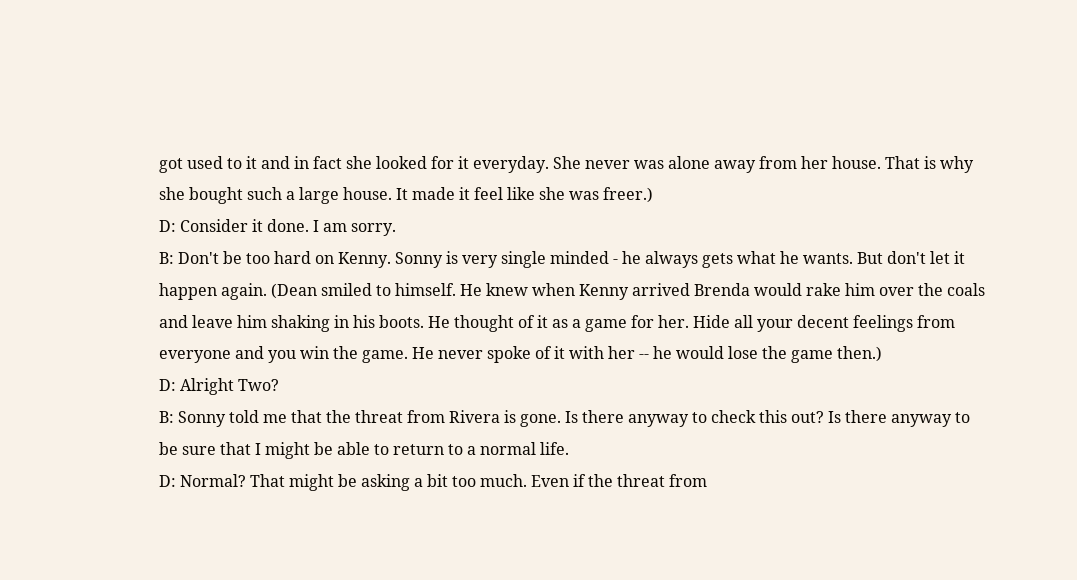got used to it and in fact she looked for it everyday. She never was alone away from her house. That is why she bought such a large house. It made it feel like she was freer.)
D: Consider it done. I am sorry.
B: Don't be too hard on Kenny. Sonny is very single minded - he always gets what he wants. But don't let it happen again. (Dean smiled to himself. He knew when Kenny arrived Brenda would rake him over the coals and leave him shaking in his boots. He thought of it as a game for her. Hide all your decent feelings from everyone and you win the game. He never spoke of it with her -- he would lose the game then.)
D: Alright Two?
B: Sonny told me that the threat from Rivera is gone. Is there anyway to check this out? Is there anyway to be sure that I might be able to return to a normal life.
D: Normal? That might be asking a bit too much. Even if the threat from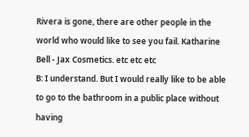Rivera is gone, there are other people in the world who would like to see you fail. Katharine Bell - Jax Cosmetics. etc etc etc
B: I understand. But I would really like to be able to go to the bathroom in a public place without having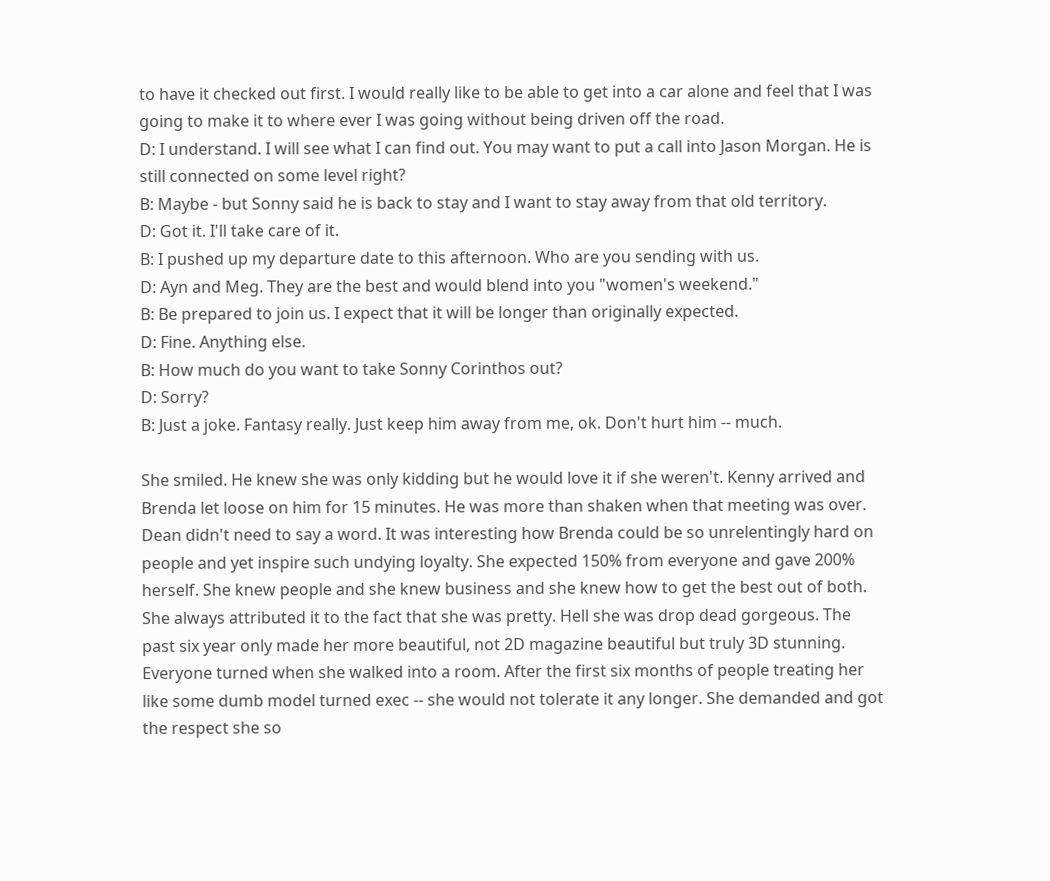to have it checked out first. I would really like to be able to get into a car alone and feel that I was going to make it to where ever I was going without being driven off the road.
D: I understand. I will see what I can find out. You may want to put a call into Jason Morgan. He is still connected on some level right?
B: Maybe - but Sonny said he is back to stay and I want to stay away from that old territory.
D: Got it. I'll take care of it.
B: I pushed up my departure date to this afternoon. Who are you sending with us.
D: Ayn and Meg. They are the best and would blend into you "women's weekend."
B: Be prepared to join us. I expect that it will be longer than originally expected.
D: Fine. Anything else.
B: How much do you want to take Sonny Corinthos out?
D: Sorry?
B: Just a joke. Fantasy really. Just keep him away from me, ok. Don't hurt him -- much.

She smiled. He knew she was only kidding but he would love it if she weren't. Kenny arrived and Brenda let loose on him for 15 minutes. He was more than shaken when that meeting was over. Dean didn't need to say a word. It was interesting how Brenda could be so unrelentingly hard on people and yet inspire such undying loyalty. She expected 150% from everyone and gave 200% herself. She knew people and she knew business and she knew how to get the best out of both. She always attributed it to the fact that she was pretty. Hell she was drop dead gorgeous. The past six year only made her more beautiful, not 2D magazine beautiful but truly 3D stunning. Everyone turned when she walked into a room. After the first six months of people treating her like some dumb model turned exec -- she would not tolerate it any longer. She demanded and got the respect she so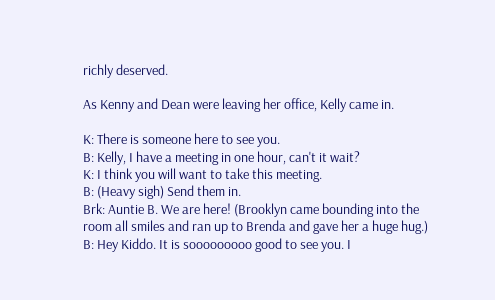richly deserved.

As Kenny and Dean were leaving her office, Kelly came in.

K: There is someone here to see you.
B: Kelly, I have a meeting in one hour, can't it wait?
K: I think you will want to take this meeting.
B: (Heavy sigh) Send them in.
Brk: Auntie B. We are here! (Brooklyn came bounding into the room all smiles and ran up to Brenda and gave her a huge hug.)
B: Hey Kiddo. It is sooooooooo good to see you. I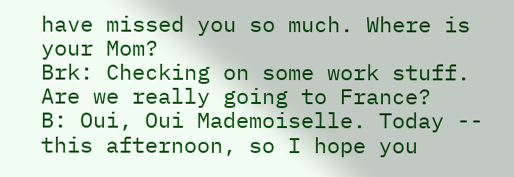have missed you so much. Where is your Mom?
Brk: Checking on some work stuff. Are we really going to France?
B: Oui, Oui Mademoiselle. Today -- this afternoon, so I hope you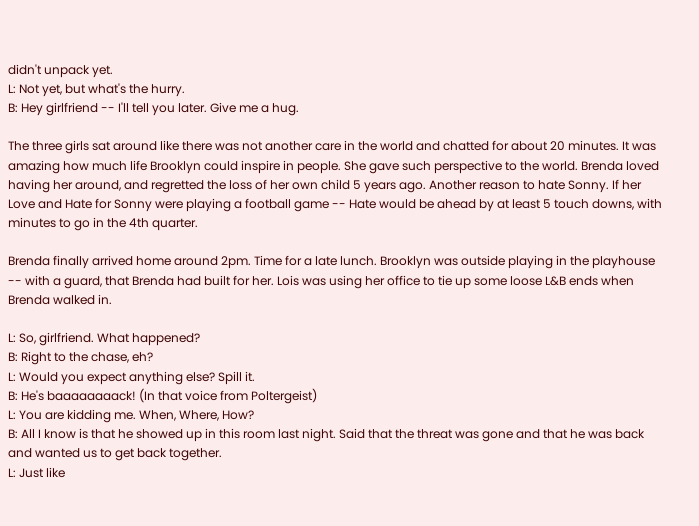didn't unpack yet.
L: Not yet, but what's the hurry.
B: Hey girlfriend -- I'll tell you later. Give me a hug.

The three girls sat around like there was not another care in the world and chatted for about 20 minutes. It was amazing how much life Brooklyn could inspire in people. She gave such perspective to the world. Brenda loved having her around, and regretted the loss of her own child 5 years ago. Another reason to hate Sonny. If her Love and Hate for Sonny were playing a football game -- Hate would be ahead by at least 5 touch downs, with minutes to go in the 4th quarter.

Brenda finally arrived home around 2pm. Time for a late lunch. Brooklyn was outside playing in the playhouse -- with a guard, that Brenda had built for her. Lois was using her office to tie up some loose L&B ends when Brenda walked in.

L: So, girlfriend. What happened?
B: Right to the chase, eh?
L: Would you expect anything else? Spill it.
B: He's baaaaaaaack! (In that voice from Poltergeist)
L: You are kidding me. When, Where, How?
B: All I know is that he showed up in this room last night. Said that the threat was gone and that he was back and wanted us to get back together.
L: Just like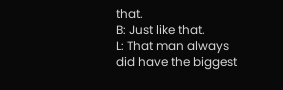that.
B: Just like that.
L: That man always did have the biggest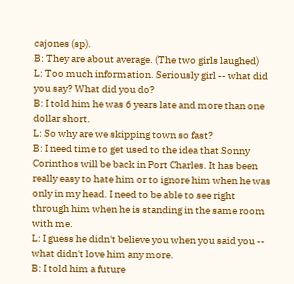cajones (sp).
B: They are about average. (The two girls laughed)
L: Too much information. Seriously girl -- what did you say? What did you do?
B: I told him he was 6 years late and more than one dollar short.
L: So why are we skipping town so fast?
B: I need time to get used to the idea that Sonny Corinthos will be back in Port Charles. It has been really easy to hate him or to ignore him when he was only in my head. I need to be able to see right through him when he is standing in the same room with me.
L: I guess he didn't believe you when you said you -- what didn't love him any more.
B: I told him a future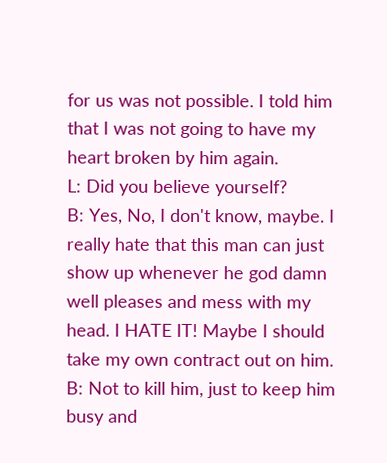for us was not possible. I told him that I was not going to have my heart broken by him again.
L: Did you believe yourself?
B: Yes, No, I don't know, maybe. I really hate that this man can just show up whenever he god damn well pleases and mess with my head. I HATE IT! Maybe I should take my own contract out on him.
B: Not to kill him, just to keep him busy and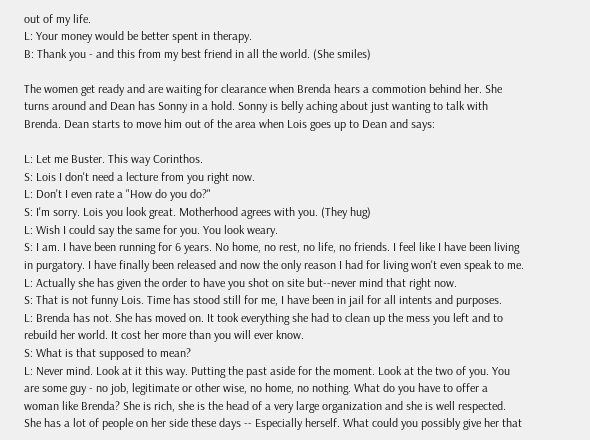out of my life.
L: Your money would be better spent in therapy.
B: Thank you - and this from my best friend in all the world. (She smiles)

The women get ready and are waiting for clearance when Brenda hears a commotion behind her. She turns around and Dean has Sonny in a hold. Sonny is belly aching about just wanting to talk with Brenda. Dean starts to move him out of the area when Lois goes up to Dean and says:

L: Let me Buster. This way Corinthos.
S: Lois I don't need a lecture from you right now.
L: Don't I even rate a "How do you do?"
S: I'm sorry. Lois you look great. Motherhood agrees with you. (They hug)
L: Wish I could say the same for you. You look weary.
S: I am. I have been running for 6 years. No home, no rest, no life, no friends. I feel like I have been living in purgatory. I have finally been released and now the only reason I had for living won't even speak to me.
L: Actually she has given the order to have you shot on site but--never mind that right now.
S: That is not funny Lois. Time has stood still for me, I have been in jail for all intents and purposes.
L: Brenda has not. She has moved on. It took everything she had to clean up the mess you left and to rebuild her world. It cost her more than you will ever know.
S: What is that supposed to mean?
L: Never mind. Look at it this way. Putting the past aside for the moment. Look at the two of you. You are some guy - no job, legitimate or other wise, no home, no nothing. What do you have to offer a woman like Brenda? She is rich, she is the head of a very large organization and she is well respected. She has a lot of people on her side these days -- Especially herself. What could you possibly give her that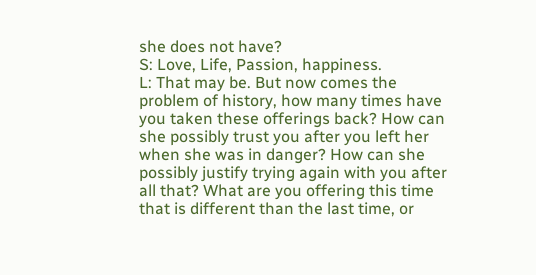she does not have?
S: Love, Life, Passion, happiness.
L: That may be. But now comes the problem of history, how many times have you taken these offerings back? How can she possibly trust you after you left her when she was in danger? How can she possibly justify trying again with you after all that? What are you offering this time that is different than the last time, or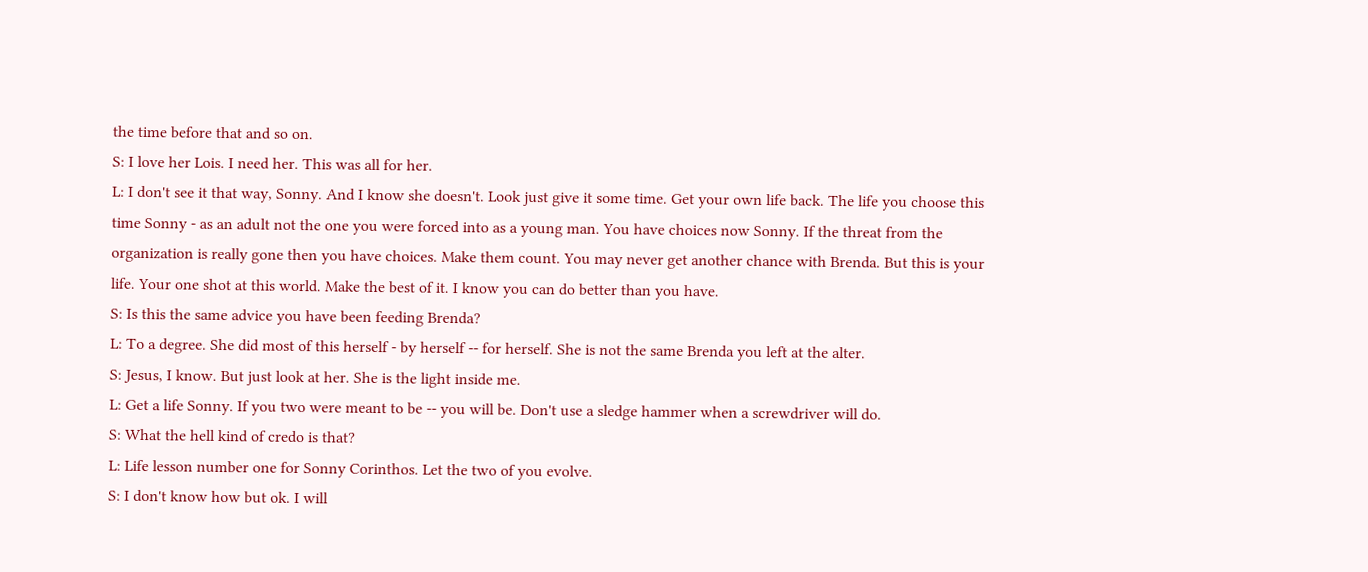the time before that and so on.
S: I love her Lois. I need her. This was all for her.
L: I don't see it that way, Sonny. And I know she doesn't. Look just give it some time. Get your own life back. The life you choose this time Sonny - as an adult not the one you were forced into as a young man. You have choices now Sonny. If the threat from the organization is really gone then you have choices. Make them count. You may never get another chance with Brenda. But this is your life. Your one shot at this world. Make the best of it. I know you can do better than you have.
S: Is this the same advice you have been feeding Brenda?
L: To a degree. She did most of this herself - by herself -- for herself. She is not the same Brenda you left at the alter.
S: Jesus, I know. But just look at her. She is the light inside me.
L: Get a life Sonny. If you two were meant to be -- you will be. Don't use a sledge hammer when a screwdriver will do.
S: What the hell kind of credo is that?
L: Life lesson number one for Sonny Corinthos. Let the two of you evolve.
S: I don't know how but ok. I will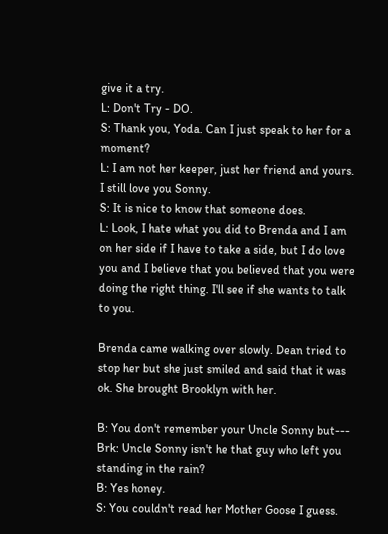give it a try.
L: Don't Try - DO.
S: Thank you, Yoda. Can I just speak to her for a moment?
L: I am not her keeper, just her friend and yours. I still love you Sonny.
S: It is nice to know that someone does.
L: Look, I hate what you did to Brenda and I am on her side if I have to take a side, but I do love you and I believe that you believed that you were doing the right thing. I'll see if she wants to talk to you.

Brenda came walking over slowly. Dean tried to stop her but she just smiled and said that it was ok. She brought Brooklyn with her.

B: You don't remember your Uncle Sonny but---
Brk: Uncle Sonny isn't he that guy who left you standing in the rain?
B: Yes honey.
S: You couldn't read her Mother Goose I guess.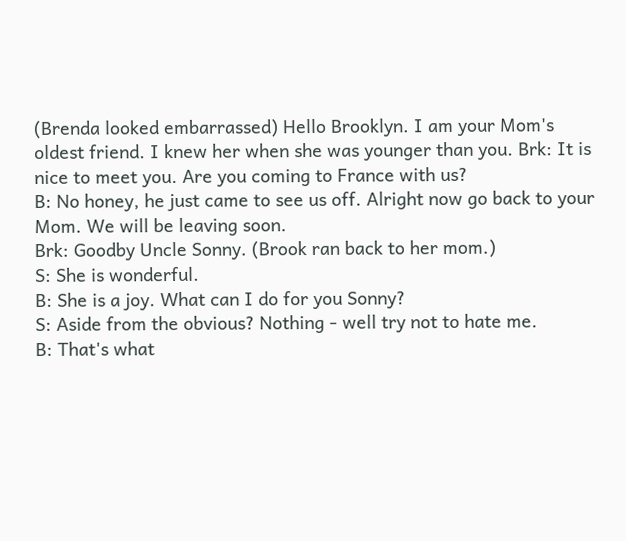(Brenda looked embarrassed) Hello Brooklyn. I am your Mom's oldest friend. I knew her when she was younger than you. Brk: It is nice to meet you. Are you coming to France with us?
B: No honey, he just came to see us off. Alright now go back to your Mom. We will be leaving soon.
Brk: Goodby Uncle Sonny. (Brook ran back to her mom.)
S: She is wonderful.
B: She is a joy. What can I do for you Sonny?
S: Aside from the obvious? Nothing - well try not to hate me.
B: That's what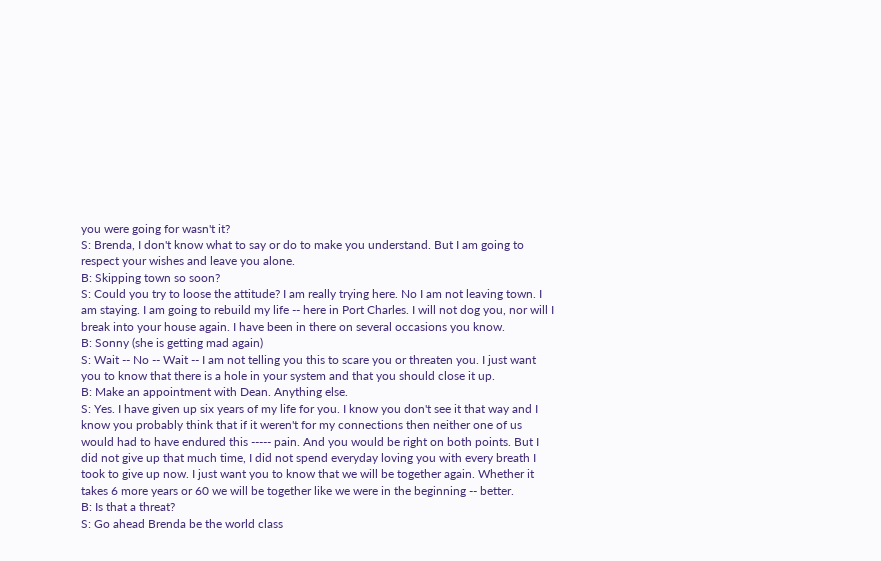you were going for wasn't it?
S: Brenda, I don't know what to say or do to make you understand. But I am going to respect your wishes and leave you alone.
B: Skipping town so soon?
S: Could you try to loose the attitude? I am really trying here. No I am not leaving town. I am staying. I am going to rebuild my life -- here in Port Charles. I will not dog you, nor will I break into your house again. I have been in there on several occasions you know.
B: Sonny (she is getting mad again)
S: Wait -- No -- Wait -- I am not telling you this to scare you or threaten you. I just want you to know that there is a hole in your system and that you should close it up.
B: Make an appointment with Dean. Anything else.
S: Yes. I have given up six years of my life for you. I know you don't see it that way and I know you probably think that if it weren't for my connections then neither one of us would had to have endured this ----- pain. And you would be right on both points. But I did not give up that much time, I did not spend everyday loving you with every breath I took to give up now. I just want you to know that we will be together again. Whether it takes 6 more years or 60 we will be together like we were in the beginning -- better.
B: Is that a threat?
S: Go ahead Brenda be the world class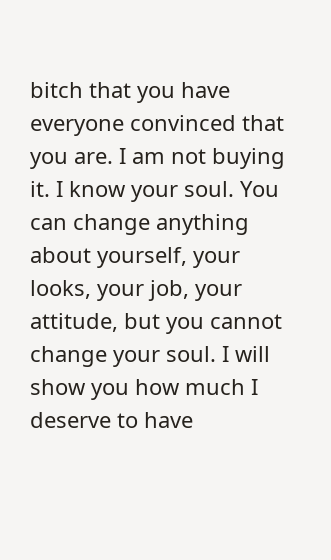bitch that you have everyone convinced that you are. I am not buying it. I know your soul. You can change anything about yourself, your looks, your job, your attitude, but you cannot change your soul. I will show you how much I deserve to have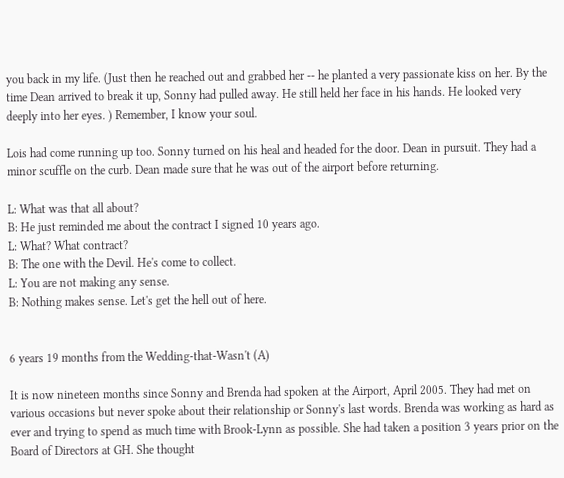you back in my life. (Just then he reached out and grabbed her -- he planted a very passionate kiss on her. By the time Dean arrived to break it up, Sonny had pulled away. He still held her face in his hands. He looked very deeply into her eyes. ) Remember, I know your soul.

Lois had come running up too. Sonny turned on his heal and headed for the door. Dean in pursuit. They had a minor scuffle on the curb. Dean made sure that he was out of the airport before returning.

L: What was that all about?
B: He just reminded me about the contract I signed 10 years ago.
L: What? What contract?
B: The one with the Devil. He's come to collect.
L: You are not making any sense.
B: Nothing makes sense. Let's get the hell out of here.


6 years 19 months from the Wedding-that-Wasn't (A)

It is now nineteen months since Sonny and Brenda had spoken at the Airport, April 2005. They had met on various occasions but never spoke about their relationship or Sonny's last words. Brenda was working as hard as ever and trying to spend as much time with Brook-Lynn as possible. She had taken a position 3 years prior on the Board of Directors at GH. She thought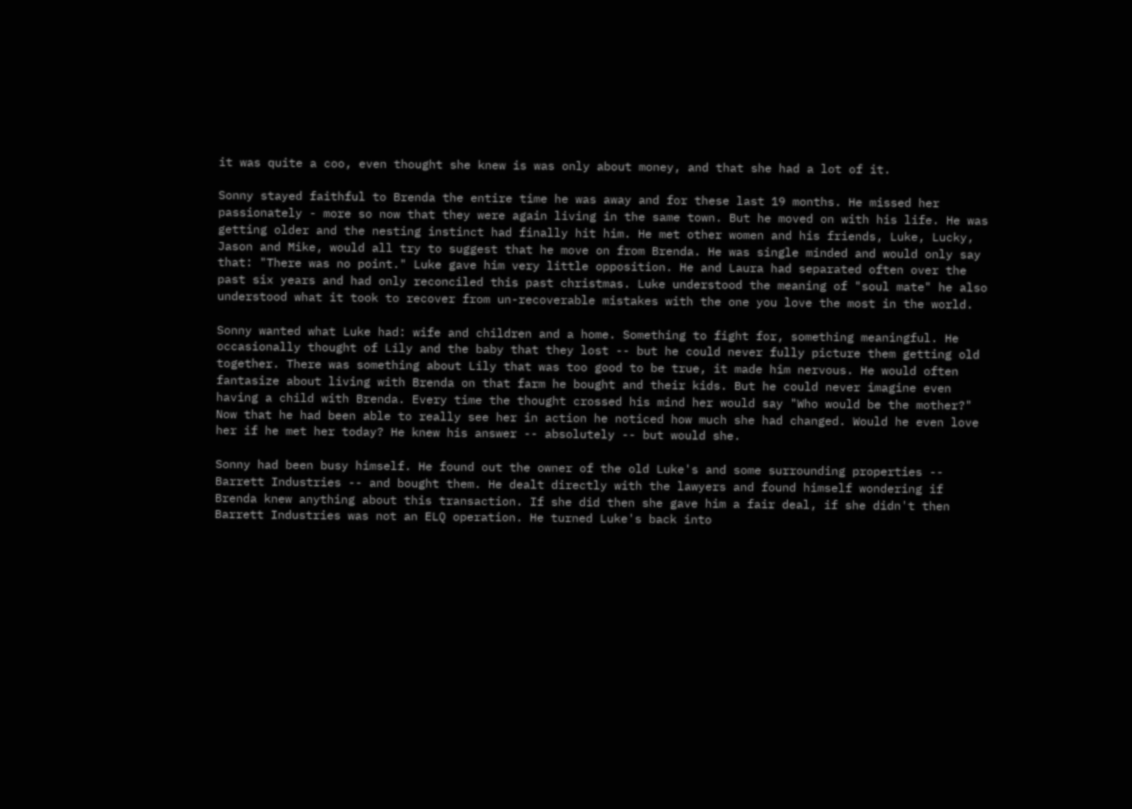it was quite a coo, even thought she knew is was only about money, and that she had a lot of it.

Sonny stayed faithful to Brenda the entire time he was away and for these last 19 months. He missed her passionately - more so now that they were again living in the same town. But he moved on with his life. He was getting older and the nesting instinct had finally hit him. He met other women and his friends, Luke, Lucky, Jason and Mike, would all try to suggest that he move on from Brenda. He was single minded and would only say that: "There was no point." Luke gave him very little opposition. He and Laura had separated often over the past six years and had only reconciled this past christmas. Luke understood the meaning of "soul mate" he also understood what it took to recover from un-recoverable mistakes with the one you love the most in the world.

Sonny wanted what Luke had: wife and children and a home. Something to fight for, something meaningful. He occasionally thought of Lily and the baby that they lost -- but he could never fully picture them getting old together. There was something about Lily that was too good to be true, it made him nervous. He would often fantasize about living with Brenda on that farm he bought and their kids. But he could never imagine even having a child with Brenda. Every time the thought crossed his mind her would say "Who would be the mother?" Now that he had been able to really see her in action he noticed how much she had changed. Would he even love her if he met her today? He knew his answer -- absolutely -- but would she.

Sonny had been busy himself. He found out the owner of the old Luke's and some surrounding properties -- Barrett Industries -- and bought them. He dealt directly with the lawyers and found himself wondering if Brenda knew anything about this transaction. If she did then she gave him a fair deal, if she didn't then Barrett Industries was not an ELQ operation. He turned Luke's back into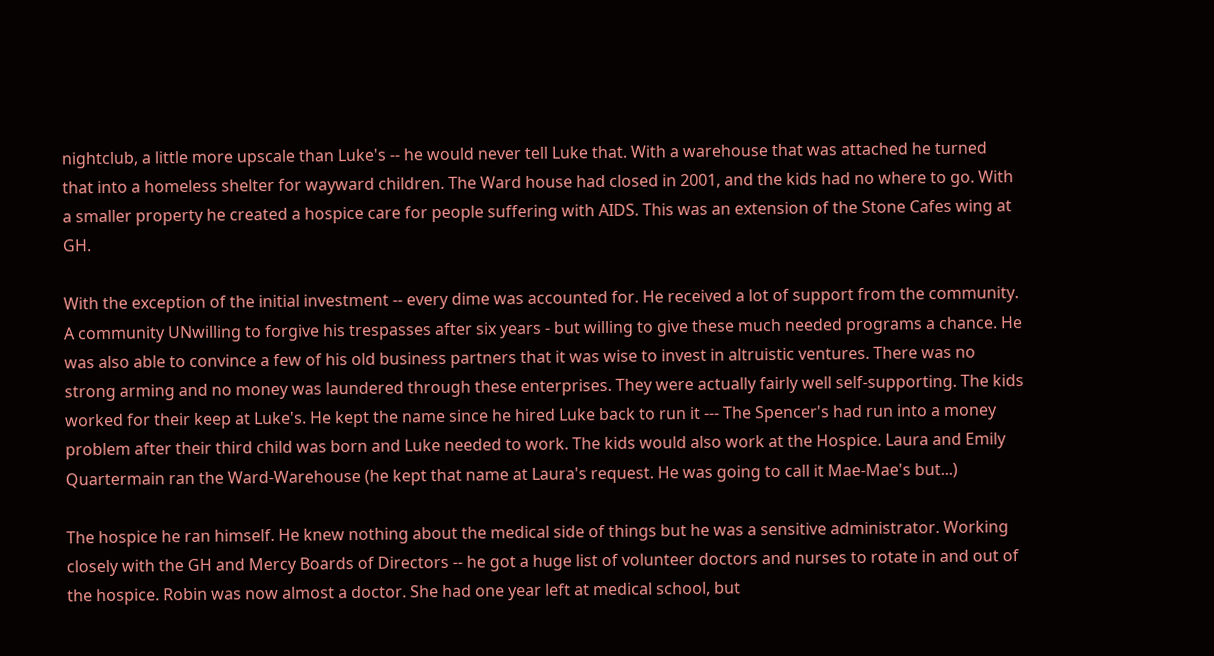nightclub, a little more upscale than Luke's -- he would never tell Luke that. With a warehouse that was attached he turned that into a homeless shelter for wayward children. The Ward house had closed in 2001, and the kids had no where to go. With a smaller property he created a hospice care for people suffering with AIDS. This was an extension of the Stone Cafes wing at GH.

With the exception of the initial investment -- every dime was accounted for. He received a lot of support from the community. A community UNwilling to forgive his trespasses after six years - but willing to give these much needed programs a chance. He was also able to convince a few of his old business partners that it was wise to invest in altruistic ventures. There was no strong arming and no money was laundered through these enterprises. They were actually fairly well self-supporting. The kids worked for their keep at Luke's. He kept the name since he hired Luke back to run it --- The Spencer's had run into a money problem after their third child was born and Luke needed to work. The kids would also work at the Hospice. Laura and Emily Quartermain ran the Ward-Warehouse (he kept that name at Laura's request. He was going to call it Mae-Mae's but...)

The hospice he ran himself. He knew nothing about the medical side of things but he was a sensitive administrator. Working closely with the GH and Mercy Boards of Directors -- he got a huge list of volunteer doctors and nurses to rotate in and out of the hospice. Robin was now almost a doctor. She had one year left at medical school, but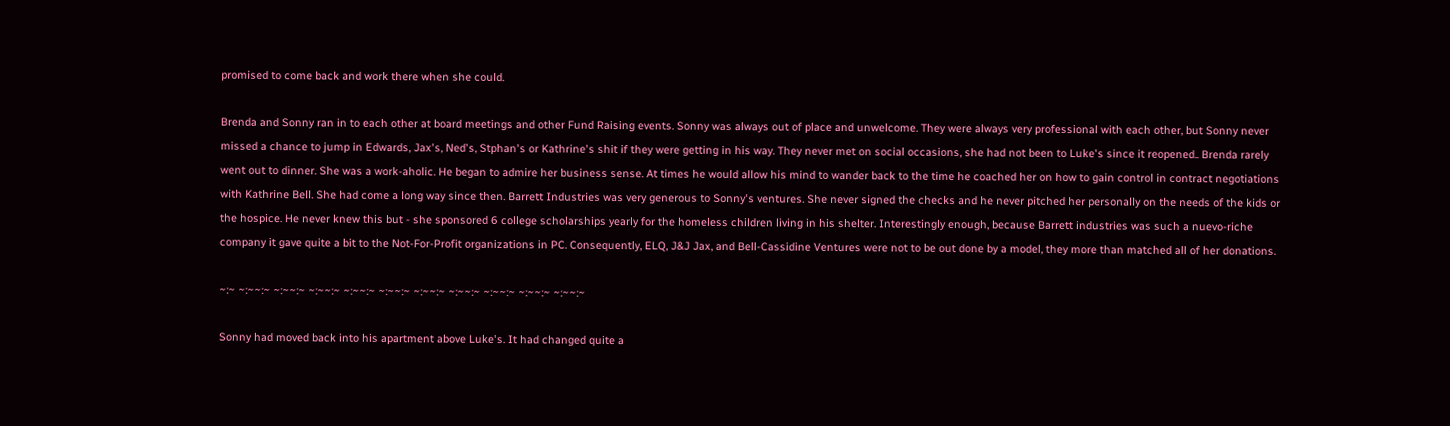promised to come back and work there when she could.

Brenda and Sonny ran in to each other at board meetings and other Fund Raising events. Sonny was always out of place and unwelcome. They were always very professional with each other, but Sonny never missed a chance to jump in Edwards, Jax's, Ned's, Stphan's or Kathrine's shit if they were getting in his way. They never met on social occasions, she had not been to Luke's since it reopened.. Brenda rarely went out to dinner. She was a work-aholic. He began to admire her business sense. At times he would allow his mind to wander back to the time he coached her on how to gain control in contract negotiations with Kathrine Bell. She had come a long way since then. Barrett Industries was very generous to Sonny's ventures. She never signed the checks and he never pitched her personally on the needs of the kids or the hospice. He never knew this but - she sponsored 6 college scholarships yearly for the homeless children living in his shelter. Interestingly enough, because Barrett industries was such a nuevo-riche company it gave quite a bit to the Not-For-Profit organizations in PC. Consequently, ELQ, J&J Jax, and Bell-Cassidine Ventures were not to be out done by a model, they more than matched all of her donations.

~:~ ~:~~:~ ~:~~:~ ~:~~:~ ~:~~:~ ~:~~:~ ~:~~:~ ~:~~:~ ~:~~:~ ~:~~:~ ~:~~:~

Sonny had moved back into his apartment above Luke's. It had changed quite a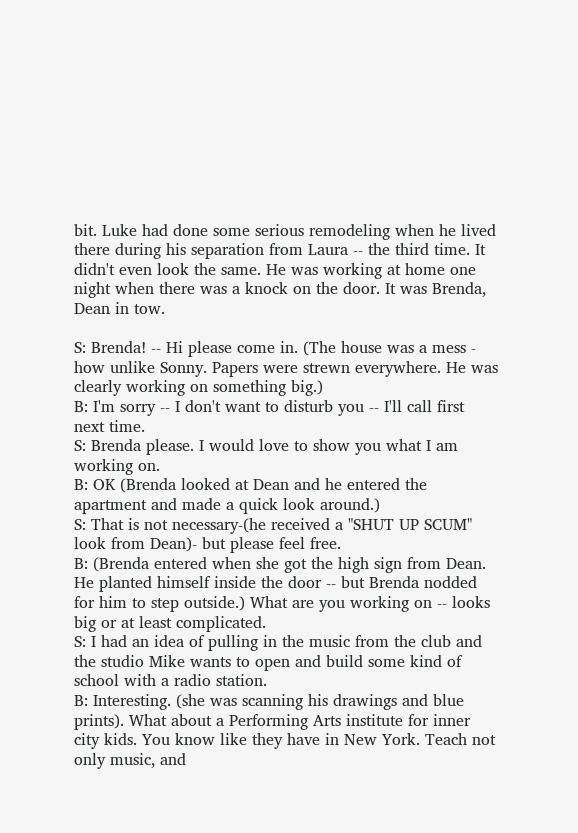bit. Luke had done some serious remodeling when he lived there during his separation from Laura -- the third time. It didn't even look the same. He was working at home one night when there was a knock on the door. It was Brenda, Dean in tow.

S: Brenda! -- Hi please come in. (The house was a mess - how unlike Sonny. Papers were strewn everywhere. He was clearly working on something big.)
B: I'm sorry -- I don't want to disturb you -- I'll call first next time.
S: Brenda please. I would love to show you what I am working on.
B: OK (Brenda looked at Dean and he entered the apartment and made a quick look around.)
S: That is not necessary-(he received a "SHUT UP SCUM" look from Dean)- but please feel free.
B: (Brenda entered when she got the high sign from Dean. He planted himself inside the door -- but Brenda nodded for him to step outside.) What are you working on -- looks big or at least complicated.
S: I had an idea of pulling in the music from the club and the studio Mike wants to open and build some kind of school with a radio station.
B: Interesting. (she was scanning his drawings and blue prints). What about a Performing Arts institute for inner city kids. You know like they have in New York. Teach not only music, and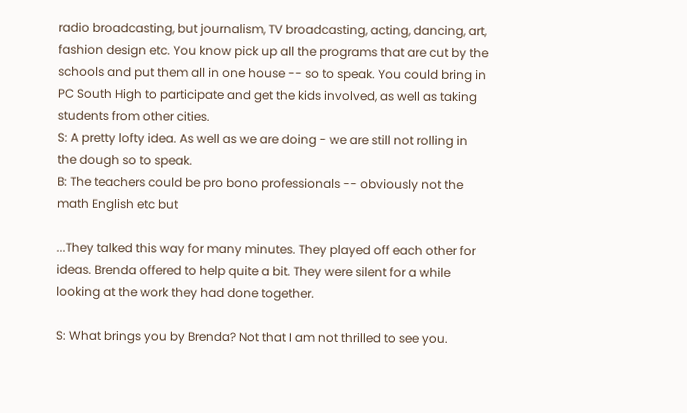radio broadcasting, but journalism, TV broadcasting, acting, dancing, art, fashion design etc. You know pick up all the programs that are cut by the schools and put them all in one house -- so to speak. You could bring in PC South High to participate and get the kids involved, as well as taking students from other cities.
S: A pretty lofty idea. As well as we are doing - we are still not rolling in the dough so to speak.
B: The teachers could be pro bono professionals -- obviously not the math English etc but

...They talked this way for many minutes. They played off each other for ideas. Brenda offered to help quite a bit. They were silent for a while looking at the work they had done together.

S: What brings you by Brenda? Not that I am not thrilled to see you.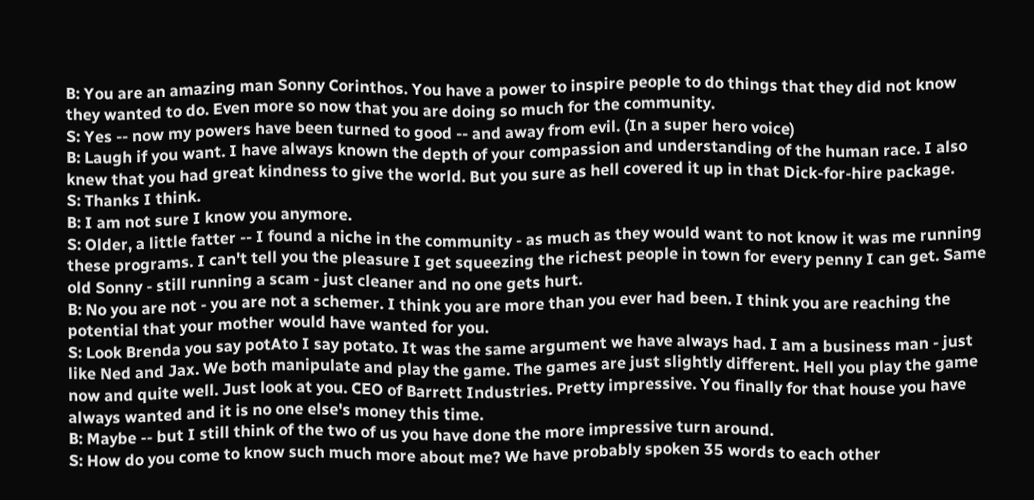B: You are an amazing man Sonny Corinthos. You have a power to inspire people to do things that they did not know they wanted to do. Even more so now that you are doing so much for the community.
S: Yes -- now my powers have been turned to good -- and away from evil. (In a super hero voice)
B: Laugh if you want. I have always known the depth of your compassion and understanding of the human race. I also knew that you had great kindness to give the world. But you sure as hell covered it up in that Dick-for-hire package.
S: Thanks I think.
B: I am not sure I know you anymore.
S: Older, a little fatter -- I found a niche in the community - as much as they would want to not know it was me running these programs. I can't tell you the pleasure I get squeezing the richest people in town for every penny I can get. Same old Sonny - still running a scam - just cleaner and no one gets hurt.
B: No you are not - you are not a schemer. I think you are more than you ever had been. I think you are reaching the potential that your mother would have wanted for you.
S: Look Brenda you say potAto I say potato. It was the same argument we have always had. I am a business man - just like Ned and Jax. We both manipulate and play the game. The games are just slightly different. Hell you play the game now and quite well. Just look at you. CEO of Barrett Industries. Pretty impressive. You finally for that house you have always wanted and it is no one else's money this time.
B: Maybe -- but I still think of the two of us you have done the more impressive turn around.
S: How do you come to know such much more about me? We have probably spoken 35 words to each other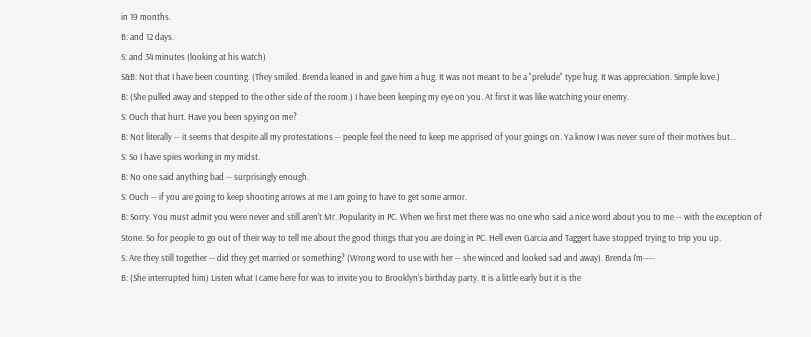in 19 months.
B: and 12 days.
S: and 34 minutes (looking at his watch)
S&B: Not that I have been counting. (They smiled. Brenda leaned in and gave him a hug. It was not meant to be a "prelude" type hug. It was appreciation. Simple love.)
B: (She pulled away and stepped to the other side of the room.) I have been keeping my eye on you. At first it was like watching your enemy.
S: Ouch that hurt. Have you been spying on me?
B: Not literally -- it seems that despite all my protestations -- people feel the need to keep me apprised of your goings on. Ya know I was never sure of their motives but...
S: So I have spies working in my midst.
B: No one said anything bad -- surprisingly enough.
S: Ouch -- if you are going to keep shooting arrows at me I am going to have to get some armor.
B: Sorry. You must admit you were never and still aren't Mr. Popularity in PC. When we first met there was no one who said a nice word about you to me -- with the exception of Stone. So for people to go out of their way to tell me about the good things that you are doing in PC. Hell even Garcia and Taggert have stopped trying to trip you up.
S: Are they still together -- did they get married or something? (Wrong word to use with her -- she winced and looked sad and away). Brenda I'm----
B: (She interrupted him) Listen what I came here for was to invite you to Brooklyn's birthday party. It is a little early but it is the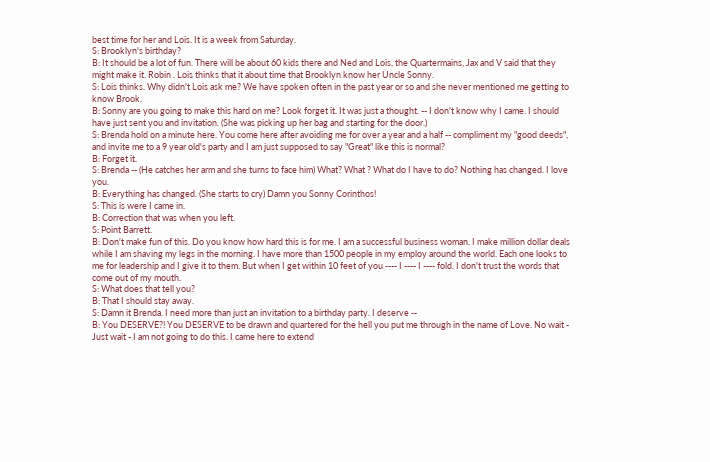best time for her and Lois. It is a week from Saturday.
S: Brooklyn's birthday?
B: It should be a lot of fun. There will be about 60 kids there and Ned and Lois, the Quartermains, Jax and V said that they might make it. Robin . Lois thinks that it about time that Brooklyn know her Uncle Sonny.
S: Lois thinks. Why didn't Lois ask me? We have spoken often in the past year or so and she never mentioned me getting to know Brook.
B: Sonny are you going to make this hard on me? Look forget it. It was just a thought. -- I don't know why I came. I should have just sent you and invitation. (She was picking up her bag and starting for the door.)
S: Brenda hold on a minute here. You come here after avoiding me for over a year and a half -- compliment my "good deeds", and invite me to a 9 year old's party and I am just supposed to say "Great" like this is normal?
B: Forget it.
S: Brenda -- (He catches her arm and she turns to face him) What? What ? What do I have to do? Nothing has changed. I love you.
B: Everything has changed. (She starts to cry) Damn you Sonny Corinthos!
S: This is were I came in.
B: Correction that was when you left.
S: Point Barrett.
B: Don't make fun of this. Do you know how hard this is for me. I am a successful business woman. I make million dollar deals while I am shaving my legs in the morning. I have more than 1500 people in my employ around the world. Each one looks to me for leadership and I give it to them. But when I get within 10 feet of you ---- I ---- I ---- fold. I don't trust the words that come out of my mouth.
S: What does that tell you?
B: That I should stay away.
S: Damn it Brenda. I need more than just an invitation to a birthday party. I deserve --
B: You DESERVE?! You DESERVE to be drawn and quartered for the hell you put me through in the name of Love. No wait - Just wait - I am not going to do this. I came here to extend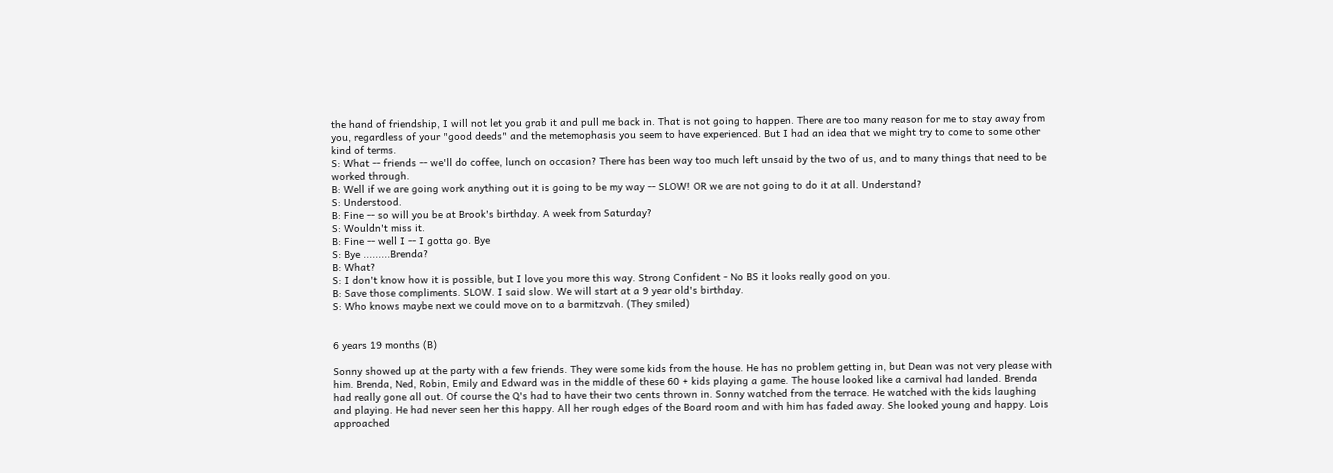the hand of friendship, I will not let you grab it and pull me back in. That is not going to happen. There are too many reason for me to stay away from you, regardless of your "good deeds" and the metemophasis you seem to have experienced. But I had an idea that we might try to come to some other kind of terms.
S: What -- friends -- we'll do coffee, lunch on occasion? There has been way too much left unsaid by the two of us, and to many things that need to be worked through.
B: Well if we are going work anything out it is going to be my way -- SLOW! OR we are not going to do it at all. Understand?
S: Understood.
B: Fine -- so will you be at Brook's birthday. A week from Saturday?
S: Wouldn't miss it.
B: Fine -- well I -- I gotta go. Bye
S: Bye .........Brenda?
B: What?
S: I don't know how it is possible, but I love you more this way. Strong Confident - No BS it looks really good on you.
B: Save those compliments. SLOW. I said slow. We will start at a 9 year old's birthday.
S: Who knows maybe next we could move on to a barmitzvah. (They smiled)


6 years 19 months (B)

Sonny showed up at the party with a few friends. They were some kids from the house. He has no problem getting in, but Dean was not very please with him. Brenda, Ned, Robin, Emily and Edward was in the middle of these 60 + kids playing a game. The house looked like a carnival had landed. Brenda had really gone all out. Of course the Q's had to have their two cents thrown in. Sonny watched from the terrace. He watched with the kids laughing and playing. He had never seen her this happy. All her rough edges of the Board room and with him has faded away. She looked young and happy. Lois approached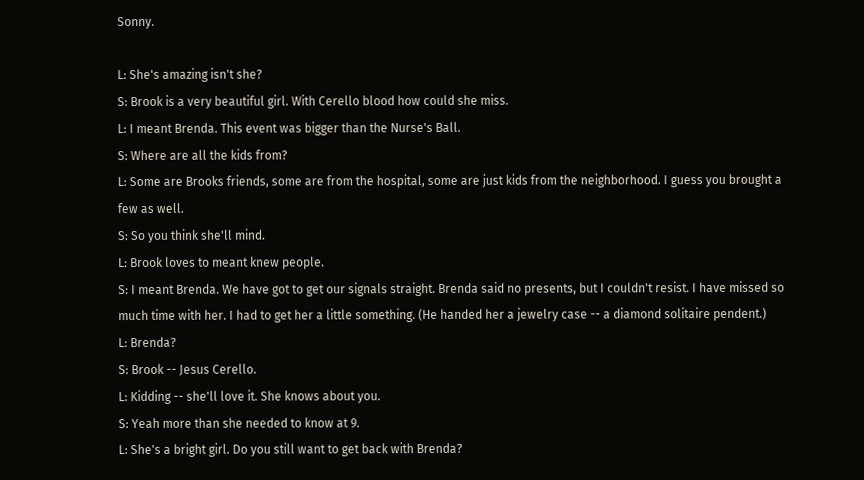Sonny.

L: She's amazing isn't she?
S: Brook is a very beautiful girl. With Cerello blood how could she miss.
L: I meant Brenda. This event was bigger than the Nurse's Ball.
S: Where are all the kids from?
L: Some are Brooks friends, some are from the hospital, some are just kids from the neighborhood. I guess you brought a few as well.
S: So you think she'll mind.
L: Brook loves to meant knew people.
S: I meant Brenda. We have got to get our signals straight. Brenda said no presents, but I couldn't resist. I have missed so much time with her. I had to get her a little something. (He handed her a jewelry case -- a diamond solitaire pendent.)
L: Brenda?
S: Brook -- Jesus Cerello.
L: Kidding -- she'll love it. She knows about you.
S: Yeah more than she needed to know at 9.
L: She's a bright girl. Do you still want to get back with Brenda?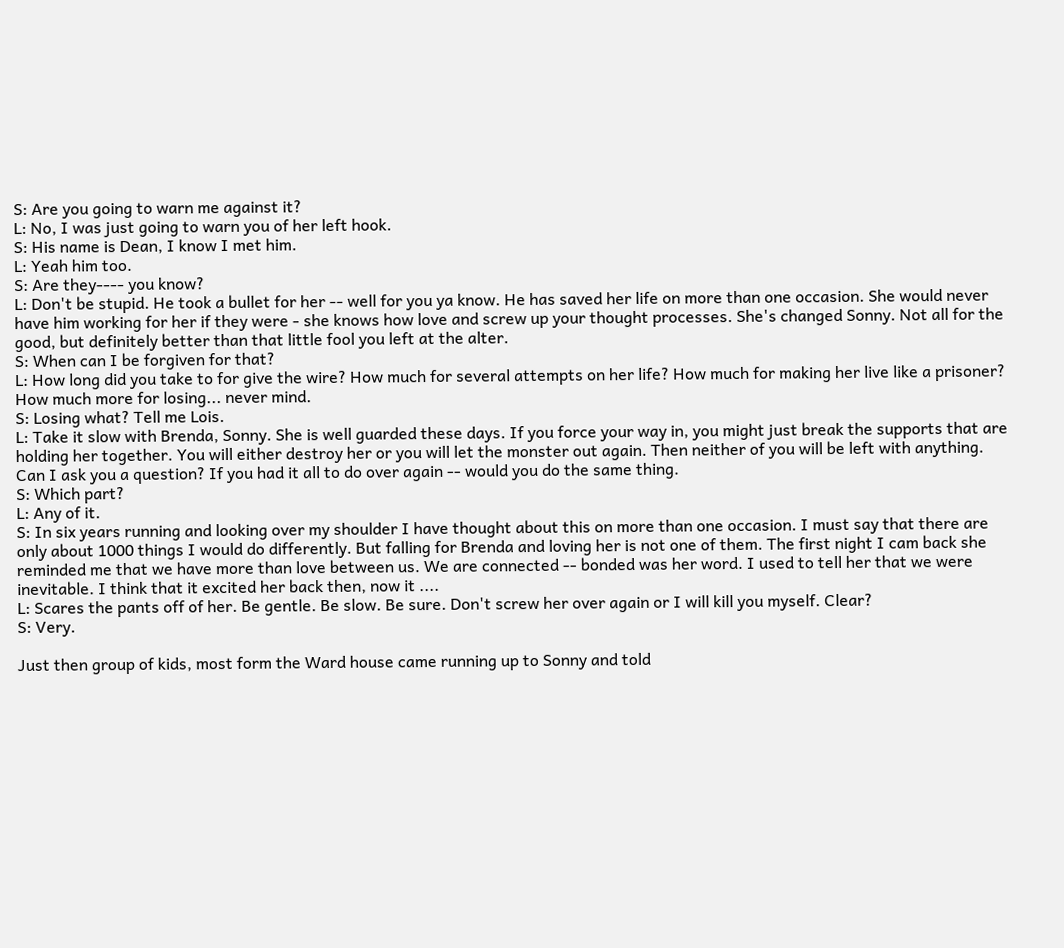S: Are you going to warn me against it?
L: No, I was just going to warn you of her left hook.
S: His name is Dean, I know I met him.
L: Yeah him too.
S: Are they---- you know?
L: Don't be stupid. He took a bullet for her -- well for you ya know. He has saved her life on more than one occasion. She would never have him working for her if they were - she knows how love and screw up your thought processes. She's changed Sonny. Not all for the good, but definitely better than that little fool you left at the alter.
S: When can I be forgiven for that?
L: How long did you take to for give the wire? How much for several attempts on her life? How much for making her live like a prisoner? How much more for losing... never mind.
S: Losing what? Tell me Lois.
L: Take it slow with Brenda, Sonny. She is well guarded these days. If you force your way in, you might just break the supports that are holding her together. You will either destroy her or you will let the monster out again. Then neither of you will be left with anything. Can I ask you a question? If you had it all to do over again -- would you do the same thing.
S: Which part?
L: Any of it.
S: In six years running and looking over my shoulder I have thought about this on more than one occasion. I must say that there are only about 1000 things I would do differently. But falling for Brenda and loving her is not one of them. The first night I cam back she reminded me that we have more than love between us. We are connected -- bonded was her word. I used to tell her that we were inevitable. I think that it excited her back then, now it ....
L: Scares the pants off of her. Be gentle. Be slow. Be sure. Don't screw her over again or I will kill you myself. Clear?
S: Very.

Just then group of kids, most form the Ward house came running up to Sonny and told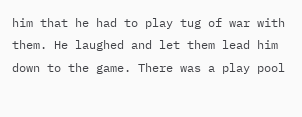him that he had to play tug of war with them. He laughed and let them lead him down to the game. There was a play pool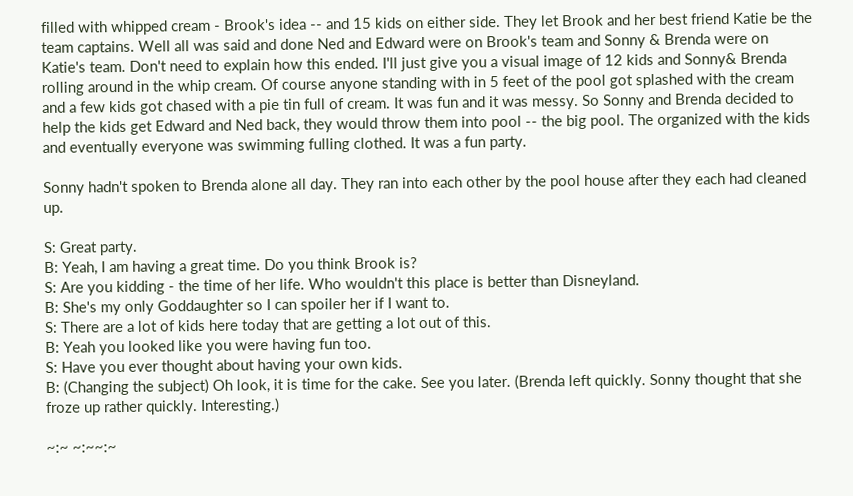filled with whipped cream - Brook's idea -- and 15 kids on either side. They let Brook and her best friend Katie be the team captains. Well all was said and done Ned and Edward were on Brook's team and Sonny & Brenda were on Katie's team. Don't need to explain how this ended. I'll just give you a visual image of 12 kids and Sonny& Brenda rolling around in the whip cream. Of course anyone standing with in 5 feet of the pool got splashed with the cream and a few kids got chased with a pie tin full of cream. It was fun and it was messy. So Sonny and Brenda decided to help the kids get Edward and Ned back, they would throw them into pool -- the big pool. The organized with the kids and eventually everyone was swimming fulling clothed. It was a fun party.

Sonny hadn't spoken to Brenda alone all day. They ran into each other by the pool house after they each had cleaned up.

S: Great party.
B: Yeah, I am having a great time. Do you think Brook is?
S: Are you kidding - the time of her life. Who wouldn't this place is better than Disneyland.
B: She's my only Goddaughter so I can spoiler her if I want to.
S: There are a lot of kids here today that are getting a lot out of this.
B: Yeah you looked like you were having fun too.
S: Have you ever thought about having your own kids.
B: (Changing the subject) Oh look, it is time for the cake. See you later. (Brenda left quickly. Sonny thought that she froze up rather quickly. Interesting.)

~:~ ~:~~:~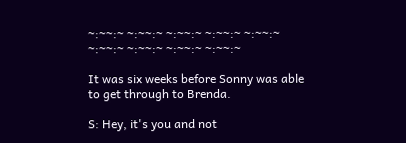~:~~:~ ~:~~:~ ~:~~:~ ~:~~:~ ~:~~:~ ~:~~:~ ~:~~:~ ~:~~:~ ~:~~:~

It was six weeks before Sonny was able to get through to Brenda.

S: Hey, it's you and not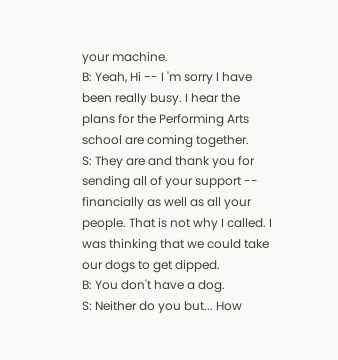your machine.
B: Yeah, Hi -- I 'm sorry I have been really busy. I hear the plans for the Performing Arts school are coming together.
S: They are and thank you for sending all of your support -- financially as well as all your people. That is not why I called. I was thinking that we could take our dogs to get dipped.
B: You don't have a dog.
S: Neither do you but... How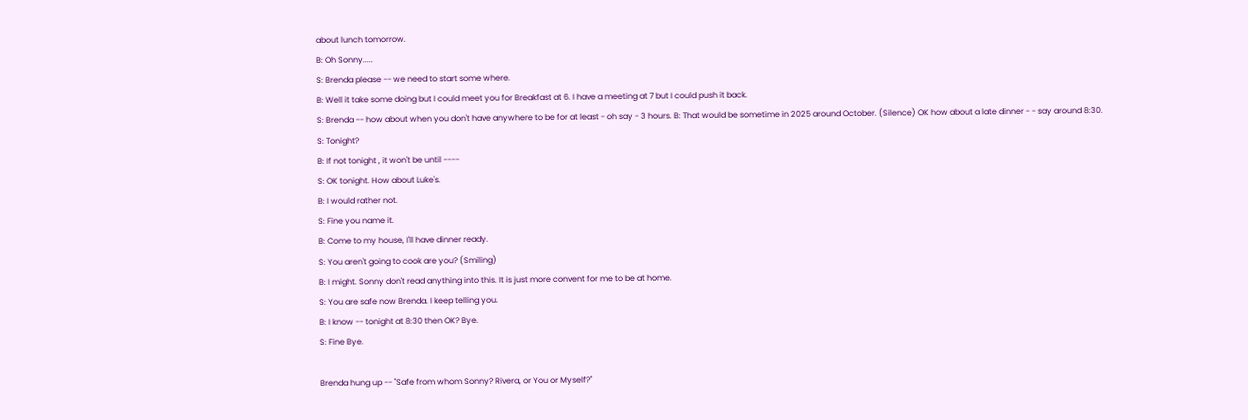about lunch tomorrow.
B: Oh Sonny.....
S: Brenda please -- we need to start some where.
B: Well it take some doing but I could meet you for Breakfast at 6. I have a meeting at 7 but I could push it back.
S: Brenda -- how about when you don't have anywhere to be for at least - oh say - 3 hours. B: That would be sometime in 2025 around October. (Silence) OK how about a late dinner - - say around 8:30.
S: Tonight?
B: If not tonight , it won't be until ----
S: OK tonight. How about Luke's.
B: I would rather not.
S: Fine you name it.
B: Come to my house, I'll have dinner ready.
S: You aren't going to cook are you? (Smiling)
B: I might. Sonny don't read anything into this. It is just more convent for me to be at home.
S: You are safe now Brenda. I keep telling you.
B: I know -- tonight at 8:30 then OK? Bye.
S: Fine Bye.

Brenda hung up -- "Safe from whom Sonny? Rivera, or You or Myself?"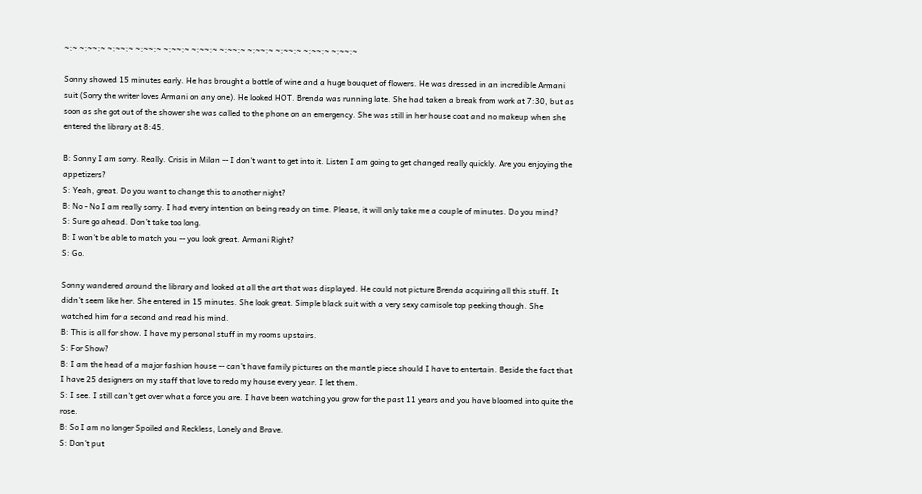~:~ ~:~~:~ ~:~~:~ ~:~~:~ ~:~~:~ ~:~~:~ ~:~~:~ ~:~~:~ ~:~~:~ ~:~~:~ ~:~~:~

Sonny showed 15 minutes early. He has brought a bottle of wine and a huge bouquet of flowers. He was dressed in an incredible Armani suit (Sorry the writer loves Armani on any one). He looked HOT. Brenda was running late. She had taken a break from work at 7:30, but as soon as she got out of the shower she was called to the phone on an emergency. She was still in her house coat and no makeup when she entered the library at 8:45.

B: Sonny I am sorry. Really. Crisis in Milan -- I don't want to get into it. Listen I am going to get changed really quickly. Are you enjoying the appetizers?
S: Yeah, great. Do you want to change this to another night?
B: No - No I am really sorry. I had every intention on being ready on time. Please, it will only take me a couple of minutes. Do you mind?
S: Sure go ahead. Don't take too long.
B: I won't be able to match you -- you look great. Armani Right?
S: Go.

Sonny wandered around the library and looked at all the art that was displayed. He could not picture Brenda acquiring all this stuff. It didn't seem like her. She entered in 15 minutes. She look great. Simple black suit with a very sexy camisole top peeking though. She watched him for a second and read his mind.
B: This is all for show. I have my personal stuff in my rooms upstairs.
S: For Show?
B: I am the head of a major fashion house -- can't have family pictures on the mantle piece should I have to entertain. Beside the fact that I have 25 designers on my staff that love to redo my house every year. I let them.
S: I see. I still can't get over what a force you are. I have been watching you grow for the past 11 years and you have bloomed into quite the rose.
B: So I am no longer Spoiled and Reckless, Lonely and Brave.
S: Don't put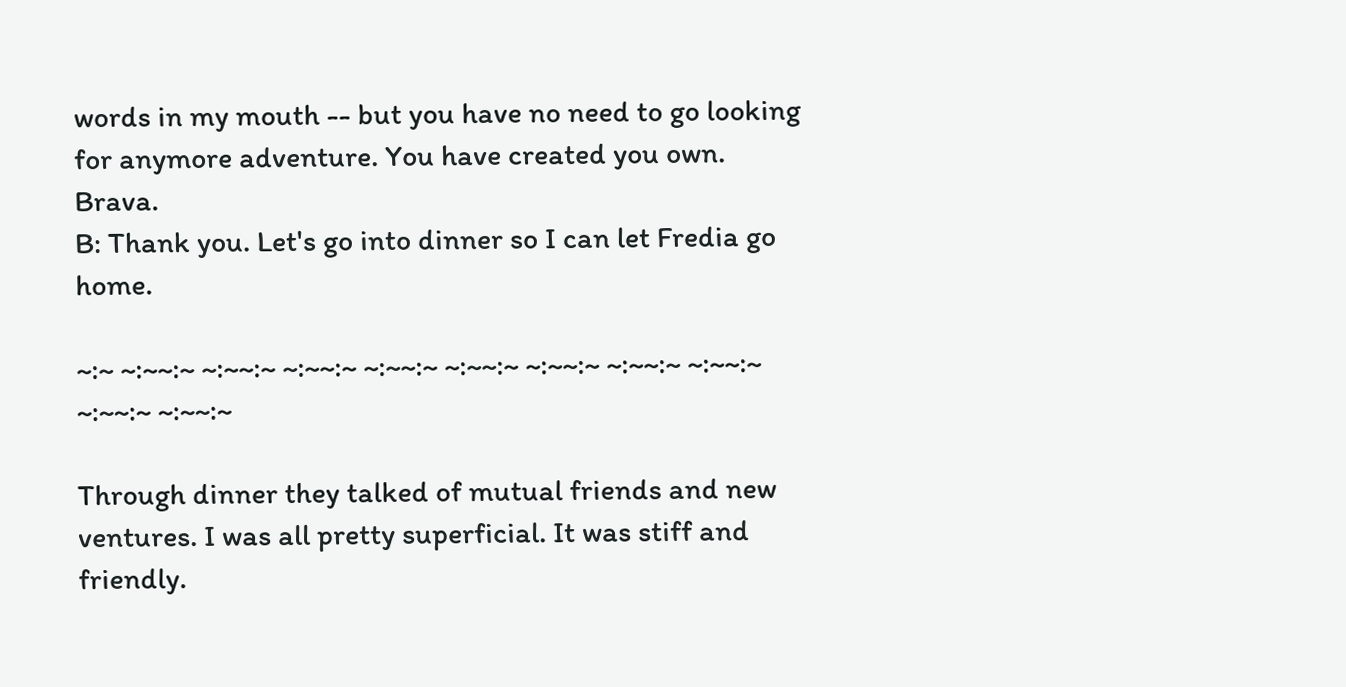words in my mouth -- but you have no need to go looking for anymore adventure. You have created you own. Brava.
B: Thank you. Let's go into dinner so I can let Fredia go home.

~:~ ~:~~:~ ~:~~:~ ~:~~:~ ~:~~:~ ~:~~:~ ~:~~:~ ~:~~:~ ~:~~:~ ~:~~:~ ~:~~:~

Through dinner they talked of mutual friends and new ventures. I was all pretty superficial. It was stiff and friendly.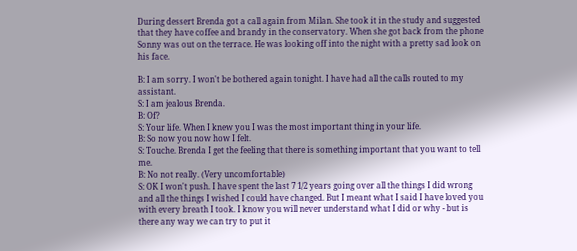During dessert Brenda got a call again from Milan. She took it in the study and suggested that they have coffee and brandy in the conservatory. When she got back from the phone Sonny was out on the terrace. He was looking off into the night with a pretty sad look on his face.

B: I am sorry. I won't be bothered again tonight. I have had all the calls routed to my assistant.
S: I am jealous Brenda.
B: Of?
S: Your life. When I knew you I was the most important thing in your life.
B: So now you now how I felt.
S: Touche. Brenda I get the feeling that there is something important that you want to tell me.
B: No not really. (Very uncomfortable)
S: OK I won't push. I have spent the last 7 1/2 years going over all the things I did wrong and all the things I wished I could have changed. But I meant what I said I have loved you with every breath I took. I know you will never understand what I did or why - but is there any way we can try to put it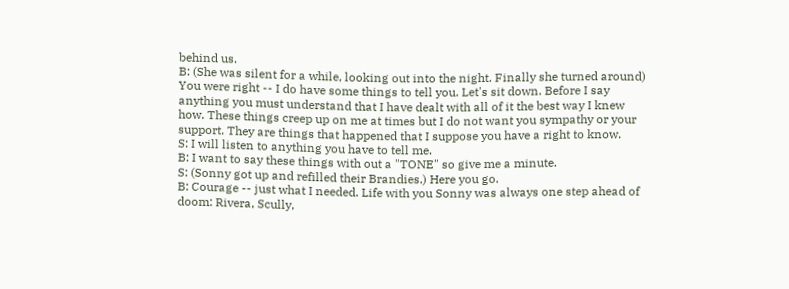behind us.
B: (She was silent for a while, looking out into the night. Finally she turned around) You were right -- I do have some things to tell you. Let's sit down. Before I say anything you must understand that I have dealt with all of it the best way I knew how. These things creep up on me at times but I do not want you sympathy or your support. They are things that happened that I suppose you have a right to know.
S: I will listen to anything you have to tell me.
B: I want to say these things with out a "TONE" so give me a minute.
S: (Sonny got up and refilled their Brandies.) Here you go.
B: Courage -- just what I needed. Life with you Sonny was always one step ahead of doom: Rivera, Scully,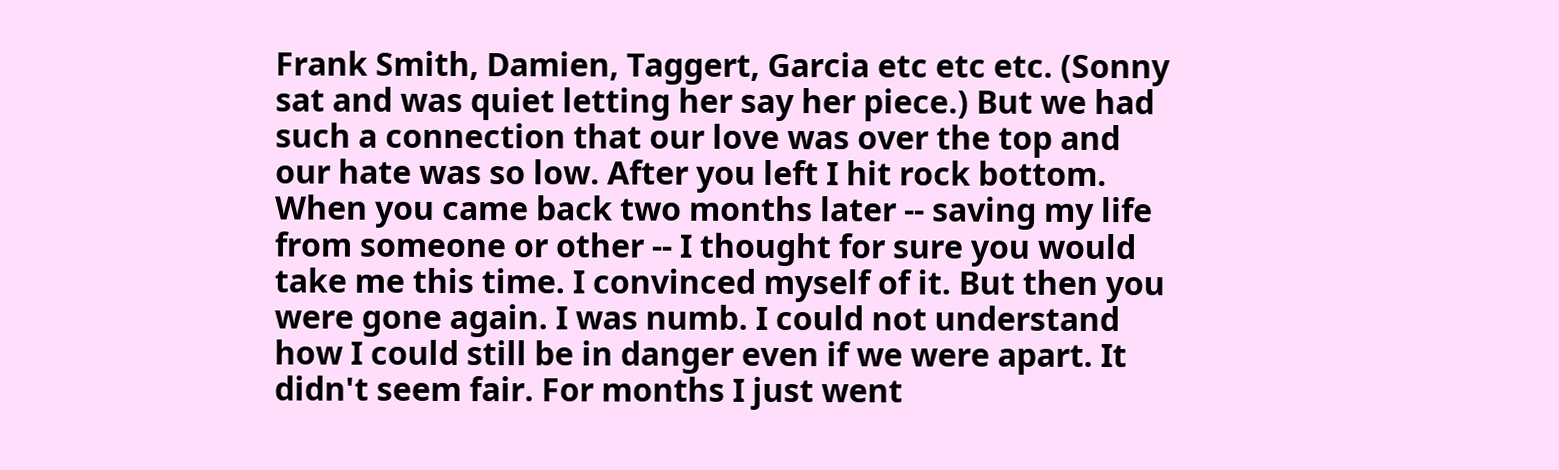Frank Smith, Damien, Taggert, Garcia etc etc etc. (Sonny sat and was quiet letting her say her piece.) But we had such a connection that our love was over the top and our hate was so low. After you left I hit rock bottom. When you came back two months later -- saving my life from someone or other -- I thought for sure you would take me this time. I convinced myself of it. But then you were gone again. I was numb. I could not understand how I could still be in danger even if we were apart. It didn't seem fair. For months I just went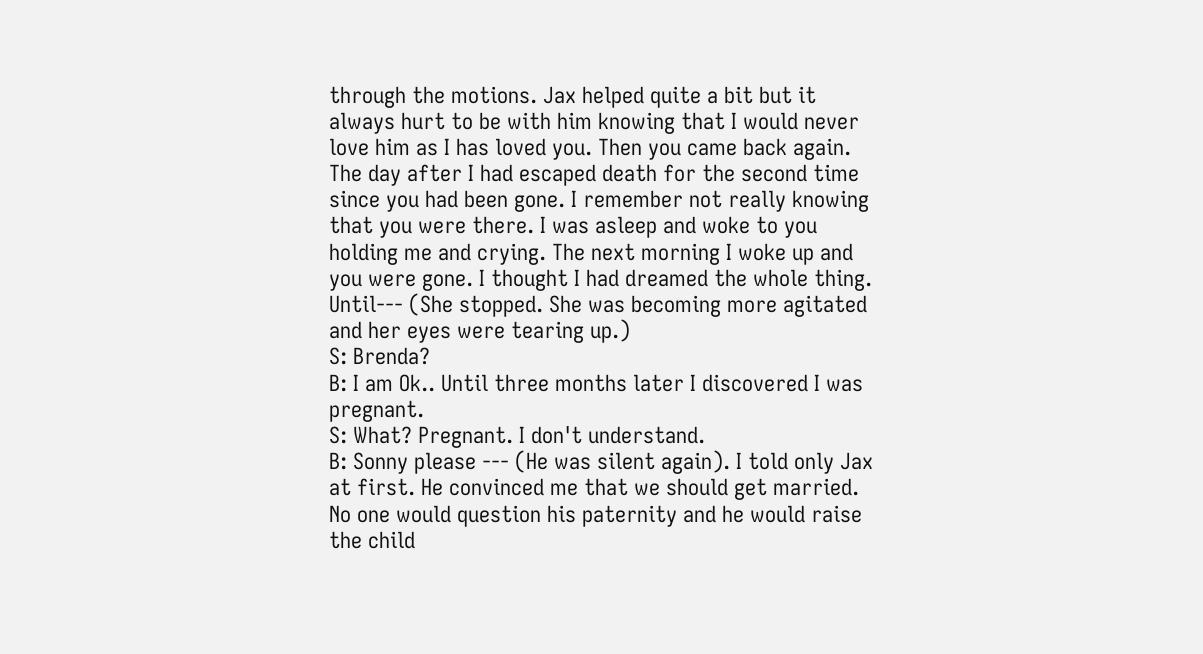through the motions. Jax helped quite a bit but it always hurt to be with him knowing that I would never love him as I has loved you. Then you came back again. The day after I had escaped death for the second time since you had been gone. I remember not really knowing that you were there. I was asleep and woke to you holding me and crying. The next morning I woke up and you were gone. I thought I had dreamed the whole thing. Until--- (She stopped. She was becoming more agitated and her eyes were tearing up.)
S: Brenda?
B: I am Ok.. Until three months later I discovered I was pregnant.
S: What? Pregnant. I don't understand.
B: Sonny please --- (He was silent again). I told only Jax at first. He convinced me that we should get married. No one would question his paternity and he would raise the child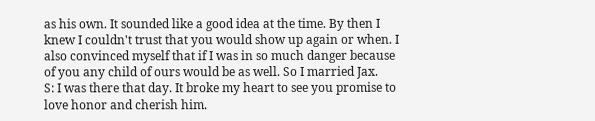as his own. It sounded like a good idea at the time. By then I knew I couldn't trust that you would show up again or when. I also convinced myself that if I was in so much danger because of you any child of ours would be as well. So I married Jax.
S: I was there that day. It broke my heart to see you promise to love honor and cherish him.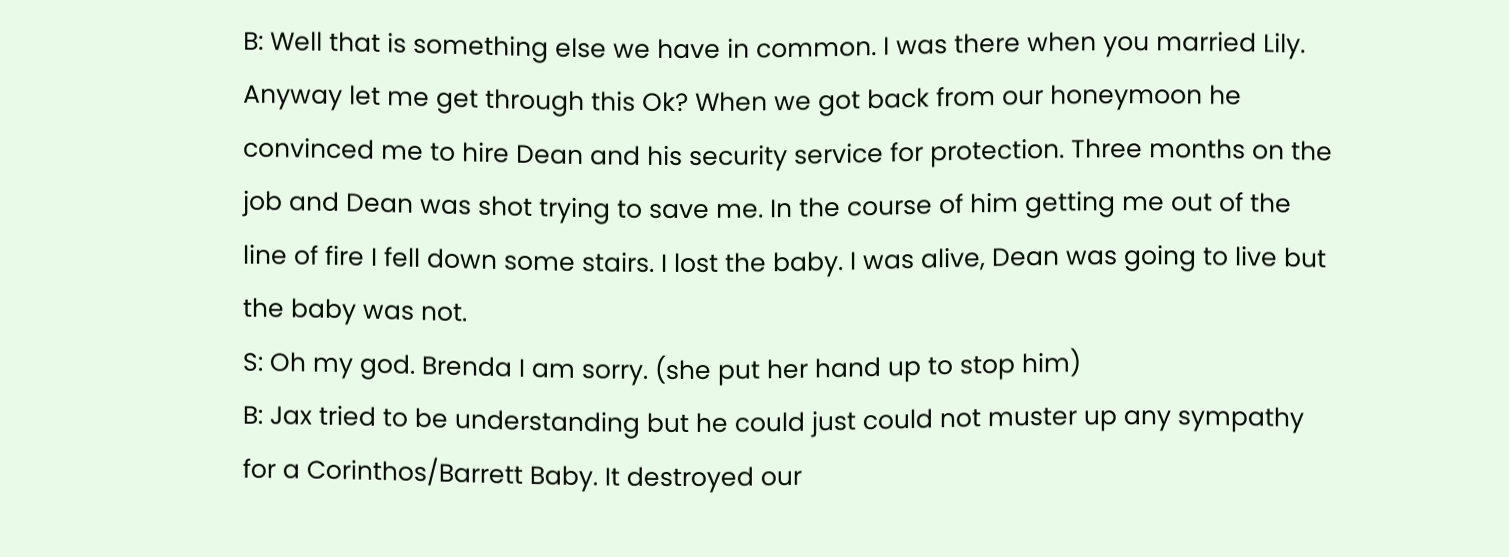B: Well that is something else we have in common. I was there when you married Lily. Anyway let me get through this Ok? When we got back from our honeymoon he convinced me to hire Dean and his security service for protection. Three months on the job and Dean was shot trying to save me. In the course of him getting me out of the line of fire I fell down some stairs. I lost the baby. I was alive, Dean was going to live but the baby was not.
S: Oh my god. Brenda I am sorry. (she put her hand up to stop him)
B: Jax tried to be understanding but he could just could not muster up any sympathy for a Corinthos/Barrett Baby. It destroyed our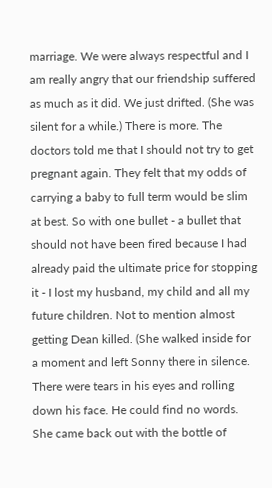marriage. We were always respectful and I am really angry that our friendship suffered as much as it did. We just drifted. (She was silent for a while.) There is more. The doctors told me that I should not try to get pregnant again. They felt that my odds of carrying a baby to full term would be slim at best. So with one bullet - a bullet that should not have been fired because I had already paid the ultimate price for stopping it - I lost my husband, my child and all my future children. Not to mention almost getting Dean killed. (She walked inside for a moment and left Sonny there in silence. There were tears in his eyes and rolling down his face. He could find no words. She came back out with the bottle of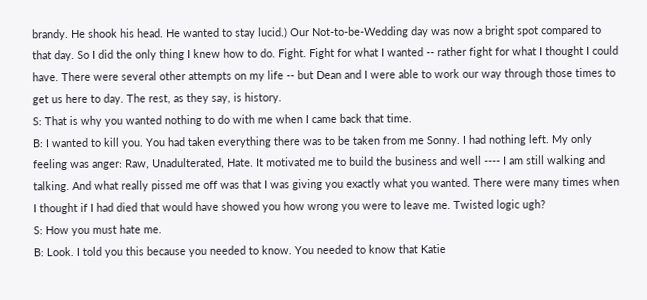brandy. He shook his head. He wanted to stay lucid.) Our Not-to-be-Wedding day was now a bright spot compared to that day. So I did the only thing I knew how to do. Fight. Fight for what I wanted -- rather fight for what I thought I could have. There were several other attempts on my life -- but Dean and I were able to work our way through those times to get us here to day. The rest, as they say, is history.
S: That is why you wanted nothing to do with me when I came back that time.
B: I wanted to kill you. You had taken everything there was to be taken from me Sonny. I had nothing left. My only feeling was anger: Raw, Unadulterated, Hate. It motivated me to build the business and well ---- I am still walking and talking. And what really pissed me off was that I was giving you exactly what you wanted. There were many times when I thought if I had died that would have showed you how wrong you were to leave me. Twisted logic ugh?
S: How you must hate me.
B: Look. I told you this because you needed to know. You needed to know that Katie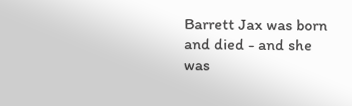Barrett Jax was born and died - and she was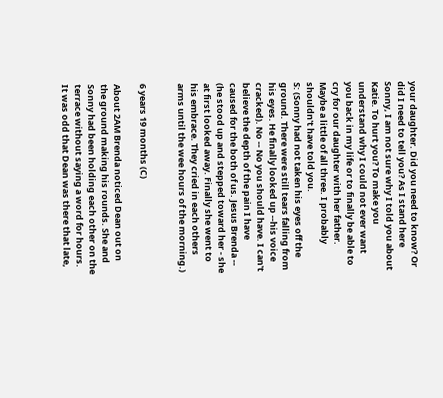your daughter. Did you need to know? Or did I need to tell you? As I stand here Sonny, I am not sure why I told you about Katie. To hurt you? To make you understand why I could not ever want you back in my life or to finally be able to cry for our daughter with her father. Maybe a little of all three. I probably shouldn't have told you.
S: (Sonny had not taken his eyes off the ground. There were still tears falling from his eyes. He finally looked up --his voice cracked). No -- No you should have. I can't believe the depth of the pain I have caused for the both of us. Jesus Brenda -- (he stood up and stepped toward her - she at first looked away. Finally she went to his embrace. They cried in each others arms until the wee hours of the morning.)


6 years 19 months (C)

About 2AM Brenda noticed Dean out on the ground making his rounds. She and Sonny had been holding each other on the terrace without saying a word for hours. It was odd that Dean was there that late,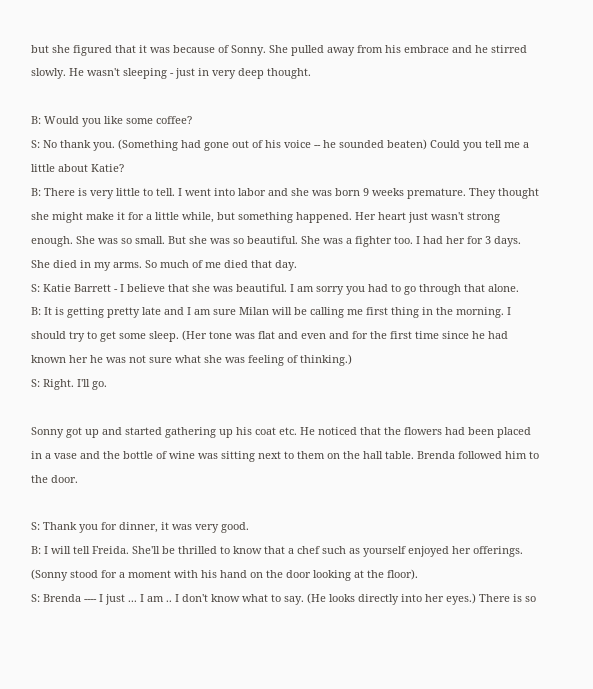but she figured that it was because of Sonny. She pulled away from his embrace and he stirred slowly. He wasn't sleeping - just in very deep thought.

B: Would you like some coffee?
S: No thank you. (Something had gone out of his voice -- he sounded beaten) Could you tell me a little about Katie?
B: There is very little to tell. I went into labor and she was born 9 weeks premature. They thought she might make it for a little while, but something happened. Her heart just wasn't strong enough. She was so small. But she was so beautiful. She was a fighter too. I had her for 3 days. She died in my arms. So much of me died that day.
S: Katie Barrett - I believe that she was beautiful. I am sorry you had to go through that alone.
B: It is getting pretty late and I am sure Milan will be calling me first thing in the morning. I should try to get some sleep. (Her tone was flat and even and for the first time since he had known her he was not sure what she was feeling of thinking.)
S: Right. I'll go.

Sonny got up and started gathering up his coat etc. He noticed that the flowers had been placed in a vase and the bottle of wine was sitting next to them on the hall table. Brenda followed him to the door.

S: Thank you for dinner, it was very good.
B: I will tell Freida. She'll be thrilled to know that a chef such as yourself enjoyed her offerings. (Sonny stood for a moment with his hand on the door looking at the floor).
S: Brenda ---- I just ... I am .. I don't know what to say. (He looks directly into her eyes.) There is so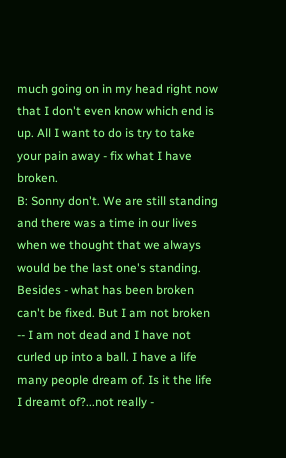much going on in my head right now that I don't even know which end is up. All I want to do is try to take your pain away - fix what I have broken.
B: Sonny don't. We are still standing and there was a time in our lives when we thought that we always would be the last one's standing. Besides - what has been broken can't be fixed. But I am not broken -- I am not dead and I have not curled up into a ball. I have a life many people dream of. Is it the life I dreamt of?...not really -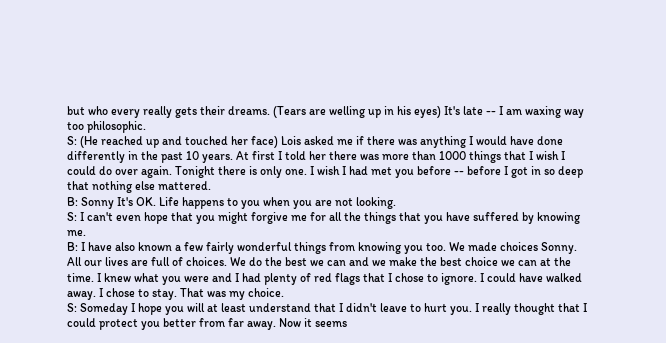but who every really gets their dreams. (Tears are welling up in his eyes) It's late -- I am waxing way too philosophic.
S: (He reached up and touched her face) Lois asked me if there was anything I would have done differently in the past 10 years. At first I told her there was more than 1000 things that I wish I could do over again. Tonight there is only one. I wish I had met you before -- before I got in so deep that nothing else mattered.
B: Sonny It's OK. Life happens to you when you are not looking.
S: I can't even hope that you might forgive me for all the things that you have suffered by knowing me.
B: I have also known a few fairly wonderful things from knowing you too. We made choices Sonny. All our lives are full of choices. We do the best we can and we make the best choice we can at the time. I knew what you were and I had plenty of red flags that I chose to ignore. I could have walked away. I chose to stay. That was my choice.
S: Someday I hope you will at least understand that I didn't leave to hurt you. I really thought that I could protect you better from far away. Now it seems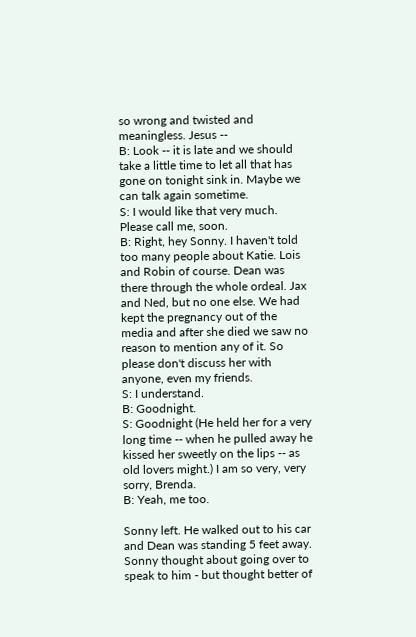so wrong and twisted and meaningless. Jesus --
B: Look -- it is late and we should take a little time to let all that has gone on tonight sink in. Maybe we can talk again sometime.
S: I would like that very much. Please call me, soon.
B: Right, hey Sonny. I haven't told too many people about Katie. Lois and Robin of course. Dean was there through the whole ordeal. Jax and Ned, but no one else. We had kept the pregnancy out of the media and after she died we saw no reason to mention any of it. So please don't discuss her with anyone, even my friends.
S: I understand.
B: Goodnight.
S: Goodnight (He held her for a very long time -- when he pulled away he kissed her sweetly on the lips -- as old lovers might.) I am so very, very sorry, Brenda.
B: Yeah, me too.

Sonny left. He walked out to his car and Dean was standing 5 feet away. Sonny thought about going over to speak to him - but thought better of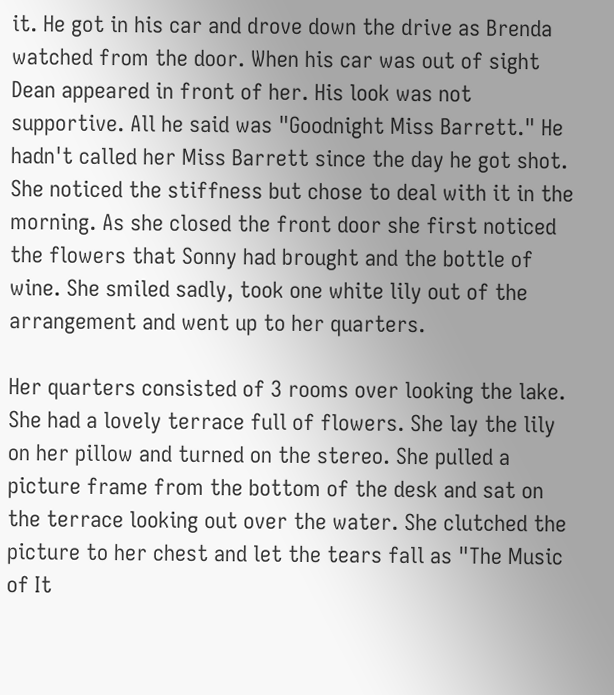it. He got in his car and drove down the drive as Brenda watched from the door. When his car was out of sight Dean appeared in front of her. His look was not supportive. All he said was "Goodnight Miss Barrett." He hadn't called her Miss Barrett since the day he got shot. She noticed the stiffness but chose to deal with it in the morning. As she closed the front door she first noticed the flowers that Sonny had brought and the bottle of wine. She smiled sadly, took one white lily out of the arrangement and went up to her quarters.

Her quarters consisted of 3 rooms over looking the lake. She had a lovely terrace full of flowers. She lay the lily on her pillow and turned on the stereo. She pulled a picture frame from the bottom of the desk and sat on the terrace looking out over the water. She clutched the picture to her chest and let the tears fall as "The Music of It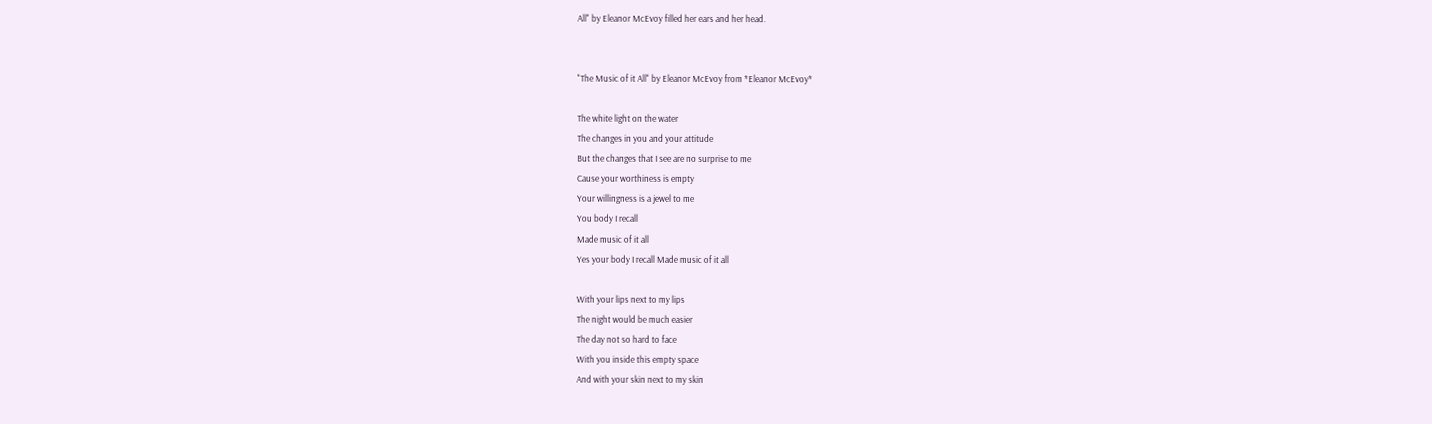All" by Eleanor McEvoy filled her ears and her head.


"The Music of it All" by Eleanor McEvoy from *Eleanor McEvoy*

The white light on the water
The changes in you and your attitude
But the changes that I see are no surprise to me
Cause your worthiness is empty
Your willingness is a jewel to me
You body I recall
Made music of it all
Yes your body I recall Made music of it all

With your lips next to my lips
The night would be much easier
The day not so hard to face
With you inside this empty space
And with your skin next to my skin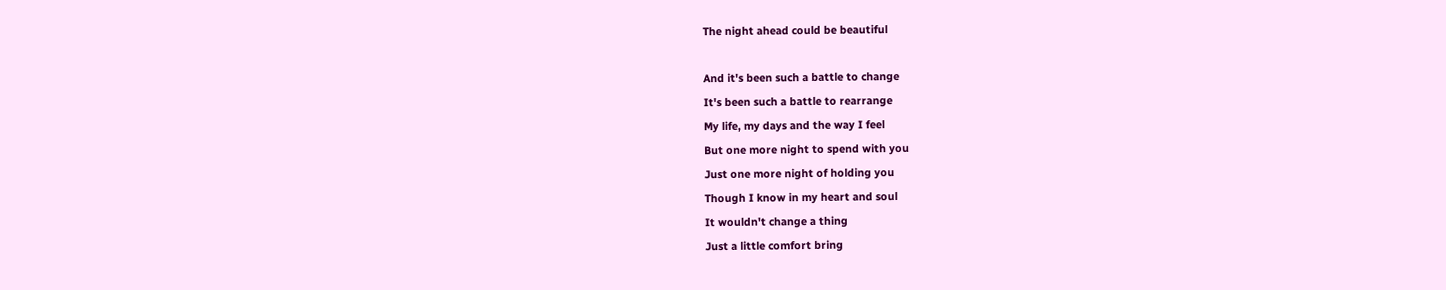The night ahead could be beautiful

And it's been such a battle to change
It's been such a battle to rearrange
My life, my days and the way I feel
But one more night to spend with you
Just one more night of holding you
Though I know in my heart and soul
It wouldn't change a thing
Just a little comfort bring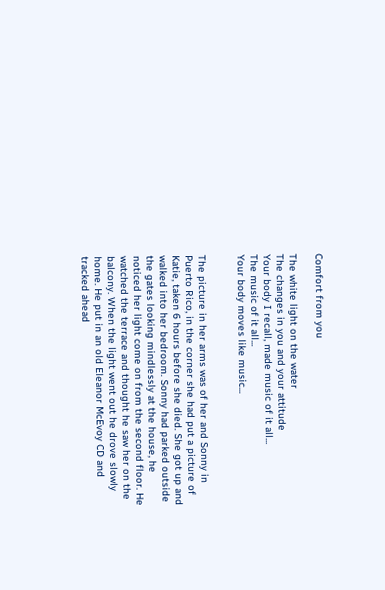Comfort from you

The white light on the water
The changes in you and your attitude
Your body I recall, made music of it all...
The music of it all...
Your body moves like music...


The picture in her arms was of her and Sonny in Puerto Rico, in the corner she had put a picture of Katie, taken 6 hours before she died. She got up and walked into her bedroom. Sonny had parked outside the gates looking mindlessly at the house, he noticed her light come on from the second floor. He watched the terrace and thought he saw her on the balcony. When the light went out he drove slowly home. He put in an old Eleanor McEvoy CD and tracked ahead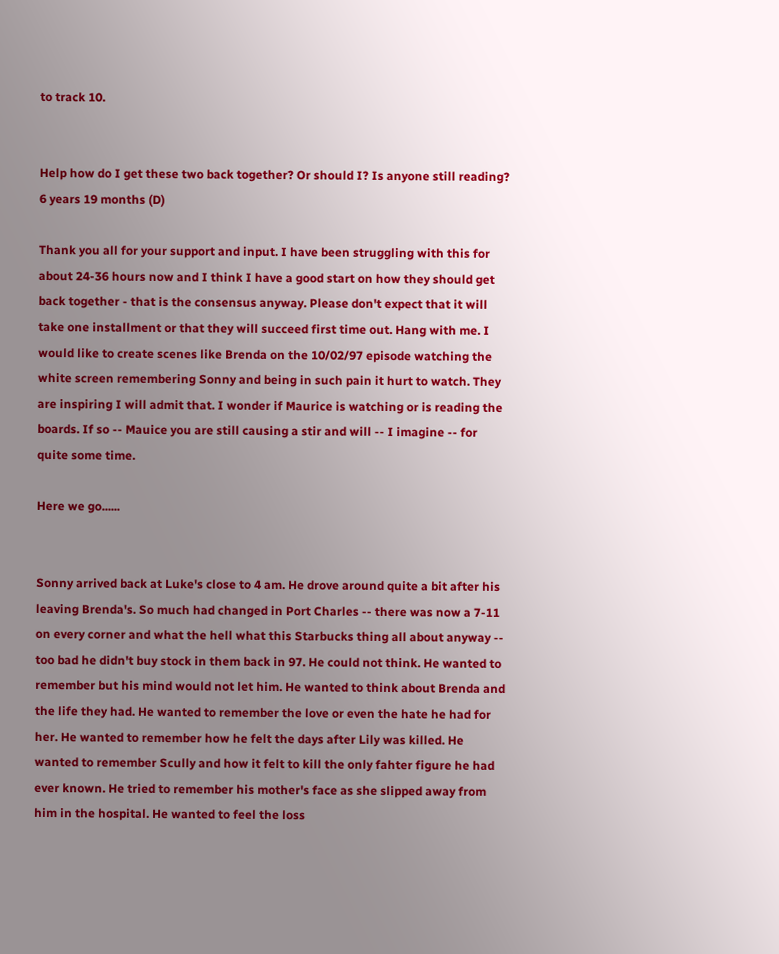to track 10.


Help how do I get these two back together? Or should I? Is anyone still reading? 6 years 19 months (D)

Thank you all for your support and input. I have been struggling with this for about 24-36 hours now and I think I have a good start on how they should get back together - that is the consensus anyway. Please don't expect that it will take one installment or that they will succeed first time out. Hang with me. I would like to create scenes like Brenda on the 10/02/97 episode watching the white screen remembering Sonny and being in such pain it hurt to watch. They are inspiring I will admit that. I wonder if Maurice is watching or is reading the boards. If so -- Mauice you are still causing a stir and will -- I imagine -- for quite some time.

Here we go......


Sonny arrived back at Luke's close to 4 am. He drove around quite a bit after his leaving Brenda's. So much had changed in Port Charles -- there was now a 7-11 on every corner and what the hell what this Starbucks thing all about anyway -- too bad he didn't buy stock in them back in 97. He could not think. He wanted to remember but his mind would not let him. He wanted to think about Brenda and the life they had. He wanted to remember the love or even the hate he had for her. He wanted to remember how he felt the days after Lily was killed. He wanted to remember Scully and how it felt to kill the only fahter figure he had ever known. He tried to remember his mother's face as she slipped away from him in the hospital. He wanted to feel the loss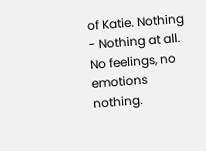of Katie. Nothing - Nothing at all. No feelings, no emotions nothing.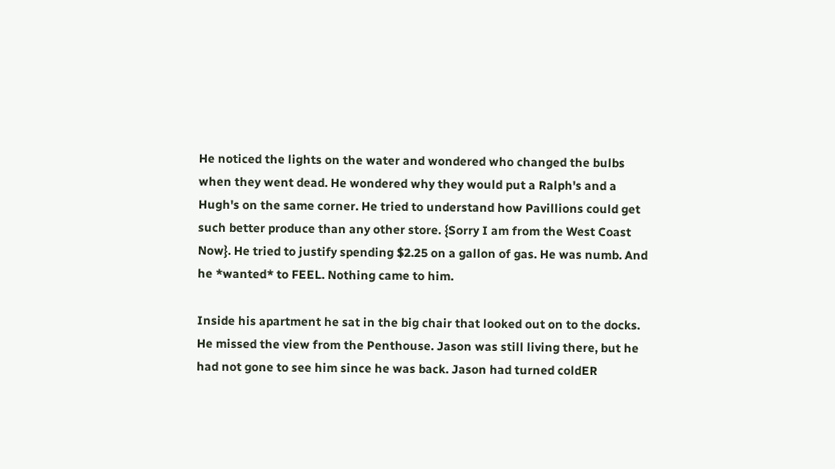He noticed the lights on the water and wondered who changed the bulbs when they went dead. He wondered why they would put a Ralph's and a Hugh's on the same corner. He tried to understand how Pavillions could get such better produce than any other store. {Sorry I am from the West Coast Now}. He tried to justify spending $2.25 on a gallon of gas. He was numb. And he *wanted* to FEEL. Nothing came to him.

Inside his apartment he sat in the big chair that looked out on to the docks. He missed the view from the Penthouse. Jason was still living there, but he had not gone to see him since he was back. Jason had turned coldER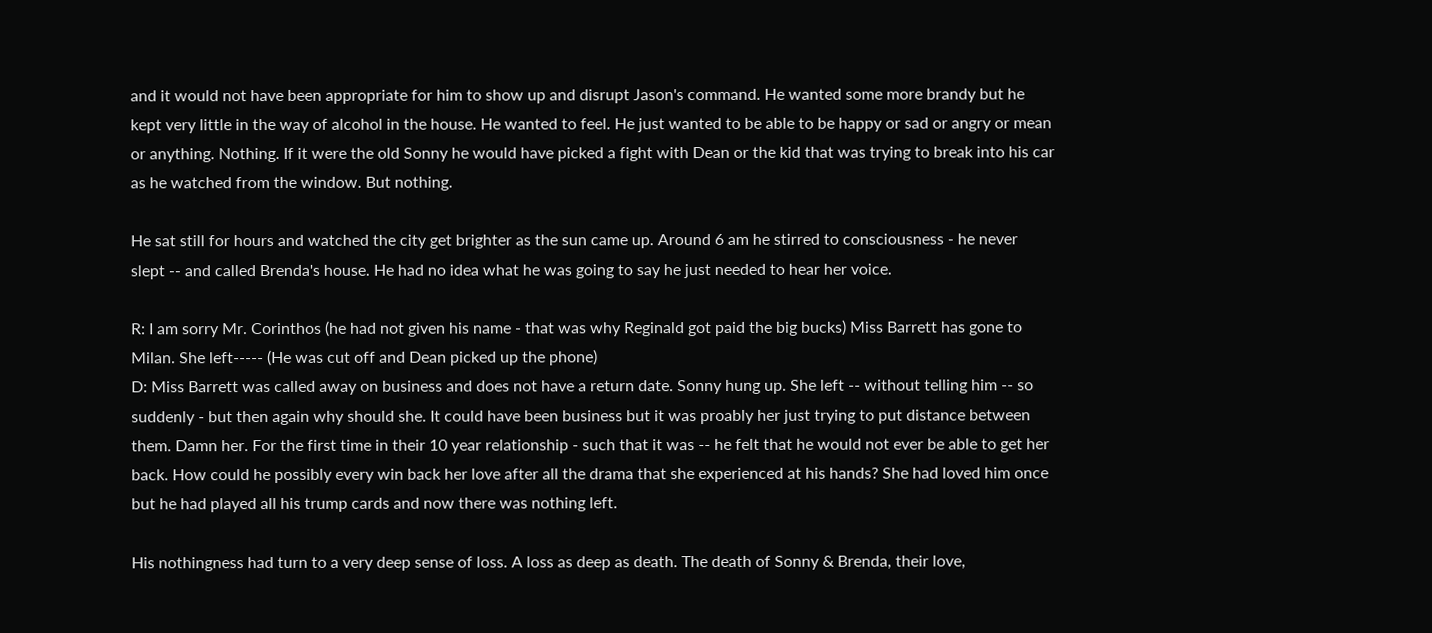and it would not have been appropriate for him to show up and disrupt Jason's command. He wanted some more brandy but he kept very little in the way of alcohol in the house. He wanted to feel. He just wanted to be able to be happy or sad or angry or mean or anything. Nothing. If it were the old Sonny he would have picked a fight with Dean or the kid that was trying to break into his car as he watched from the window. But nothing.

He sat still for hours and watched the city get brighter as the sun came up. Around 6 am he stirred to consciousness - he never slept -- and called Brenda's house. He had no idea what he was going to say he just needed to hear her voice.

R: I am sorry Mr. Corinthos (he had not given his name - that was why Reginald got paid the big bucks) Miss Barrett has gone to Milan. She left----- (He was cut off and Dean picked up the phone)
D: Miss Barrett was called away on business and does not have a return date. Sonny hung up. She left -- without telling him -- so suddenly - but then again why should she. It could have been business but it was proably her just trying to put distance between them. Damn her. For the first time in their 10 year relationship - such that it was -- he felt that he would not ever be able to get her back. How could he possibly every win back her love after all the drama that she experienced at his hands? She had loved him once but he had played all his trump cards and now there was nothing left.

His nothingness had turn to a very deep sense of loss. A loss as deep as death. The death of Sonny & Brenda, their love,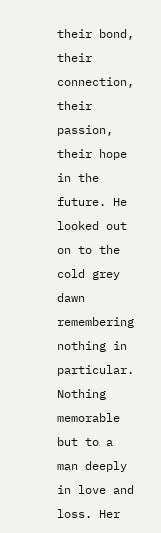their bond, their connection, their passion, their hope in the future. He looked out on to the cold grey dawn remembering nothing in particular. Nothing memorable but to a man deeply in love and loss. Her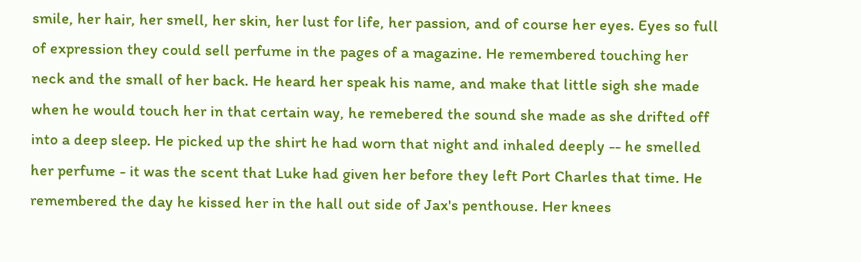smile, her hair, her smell, her skin, her lust for life, her passion, and of course her eyes. Eyes so full of expression they could sell perfume in the pages of a magazine. He remembered touching her neck and the small of her back. He heard her speak his name, and make that little sigh she made when he would touch her in that certain way, he remebered the sound she made as she drifted off into a deep sleep. He picked up the shirt he had worn that night and inhaled deeply -- he smelled her perfume - it was the scent that Luke had given her before they left Port Charles that time. He remembered the day he kissed her in the hall out side of Jax's penthouse. Her knees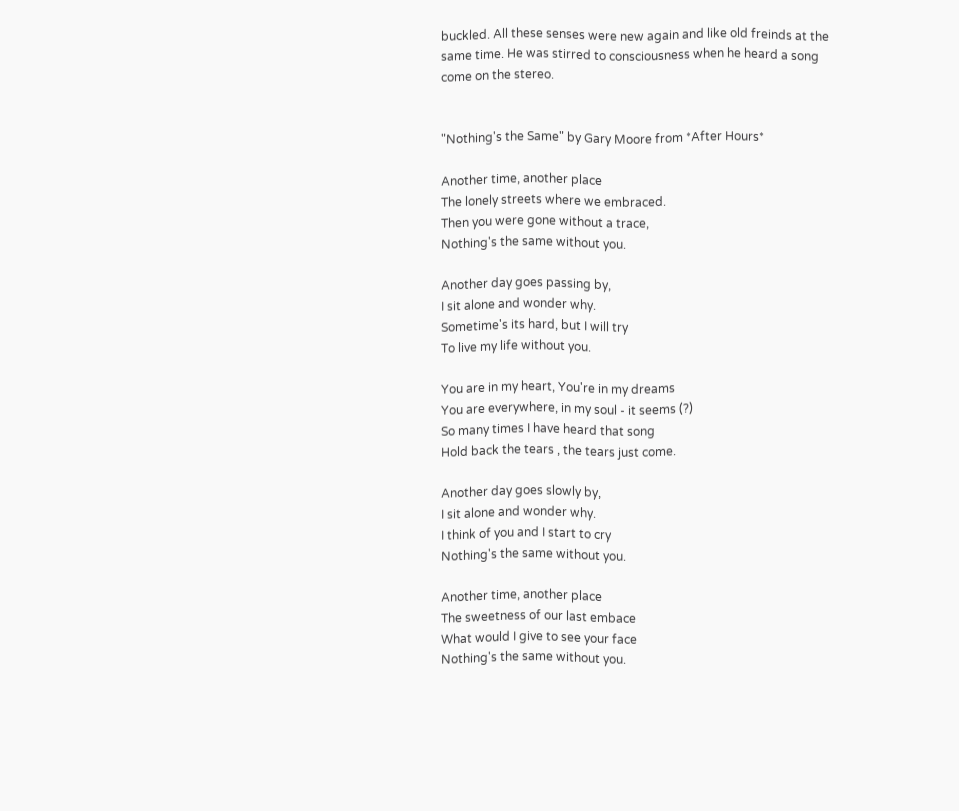buckled. All these senses were new again and like old freinds at the same time. He was stirred to consciousness when he heard a song come on the stereo.


"Nothing's the Same" by Gary Moore from *After Hours*

Another time, another place
The lonely streets where we embraced.
Then you were gone without a trace,
Nothing's the same without you.

Another day goes passing by,
I sit alone and wonder why.
Sometime's its hard, but I will try
To live my life without you.

You are in my heart, You're in my dreams
You are everywhere, in my soul - it seems (?)
So many times I have heard that song
Hold back the tears , the tears just come.

Another day goes slowly by,
I sit alone and wonder why.
I think of you and I start to cry
Nothing's the same without you.

Another time, another place
The sweetness of our last embace
What would I give to see your face
Nothing's the same without you.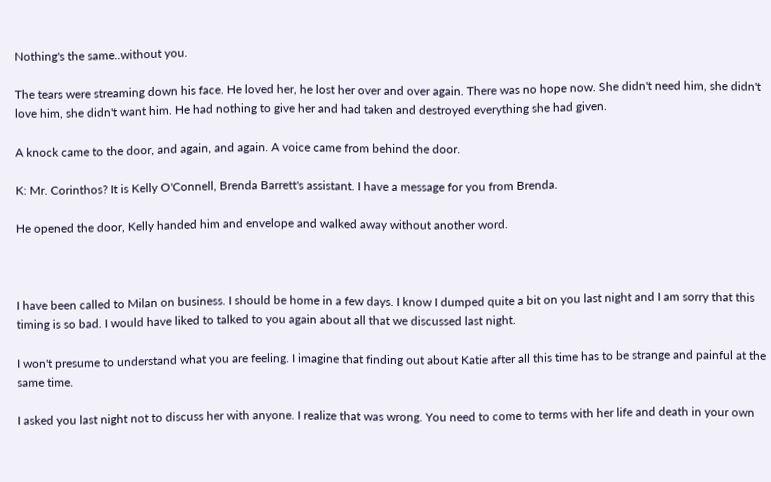Nothing's the same..without you.

The tears were streaming down his face. He loved her, he lost her over and over again. There was no hope now. She didn't need him, she didn't love him, she didn't want him. He had nothing to give her and had taken and destroyed everything she had given.

A knock came to the door, and again, and again. A voice came from behind the door.

K: Mr. Corinthos? It is Kelly O'Connell, Brenda Barrett's assistant. I have a message for you from Brenda.

He opened the door, Kelly handed him and envelope and walked away without another word.



I have been called to Milan on business. I should be home in a few days. I know I dumped quite a bit on you last night and I am sorry that this timing is so bad. I would have liked to talked to you again about all that we discussed last night.

I won't presume to understand what you are feeling. I imagine that finding out about Katie after all this time has to be strange and painful at the same time.

I asked you last night not to discuss her with anyone. I realize that was wrong. You need to come to terms with her life and death in your own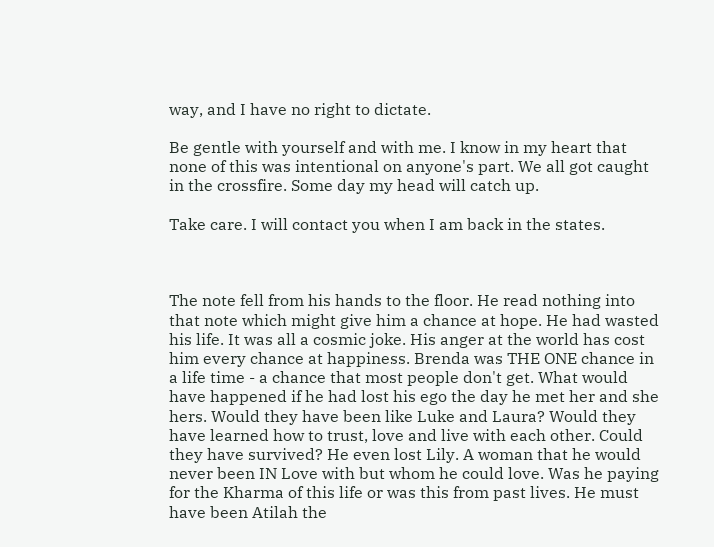way, and I have no right to dictate.

Be gentle with yourself and with me. I know in my heart that none of this was intentional on anyone's part. We all got caught in the crossfire. Some day my head will catch up.

Take care. I will contact you when I am back in the states.



The note fell from his hands to the floor. He read nothing into that note which might give him a chance at hope. He had wasted his life. It was all a cosmic joke. His anger at the world has cost him every chance at happiness. Brenda was THE ONE chance in a life time - a chance that most people don't get. What would have happened if he had lost his ego the day he met her and she hers. Would they have been like Luke and Laura? Would they have learned how to trust, love and live with each other. Could they have survived? He even lost Lily. A woman that he would never been IN Love with but whom he could love. Was he paying for the Kharma of this life or was this from past lives. He must have been Atilah the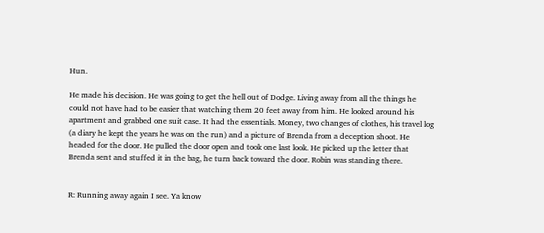Hun.

He made his decision. He was going to get the hell out of Dodge. Living away from all the things he could not have had to be easier that watching them 20 feet away from him. He looked around his apartment and grabbed one suit case. It had the essentials. Money, two changes of clothes, his travel log (a diary he kept the years he was on the run) and a picture of Brenda from a deception shoot. He headed for the door. He pulled the door open and took one last look. He picked up the letter that Brenda sent and stuffed it in the bag, he turn back toward the door. Robin was standing there.


R: Running away again I see. Ya know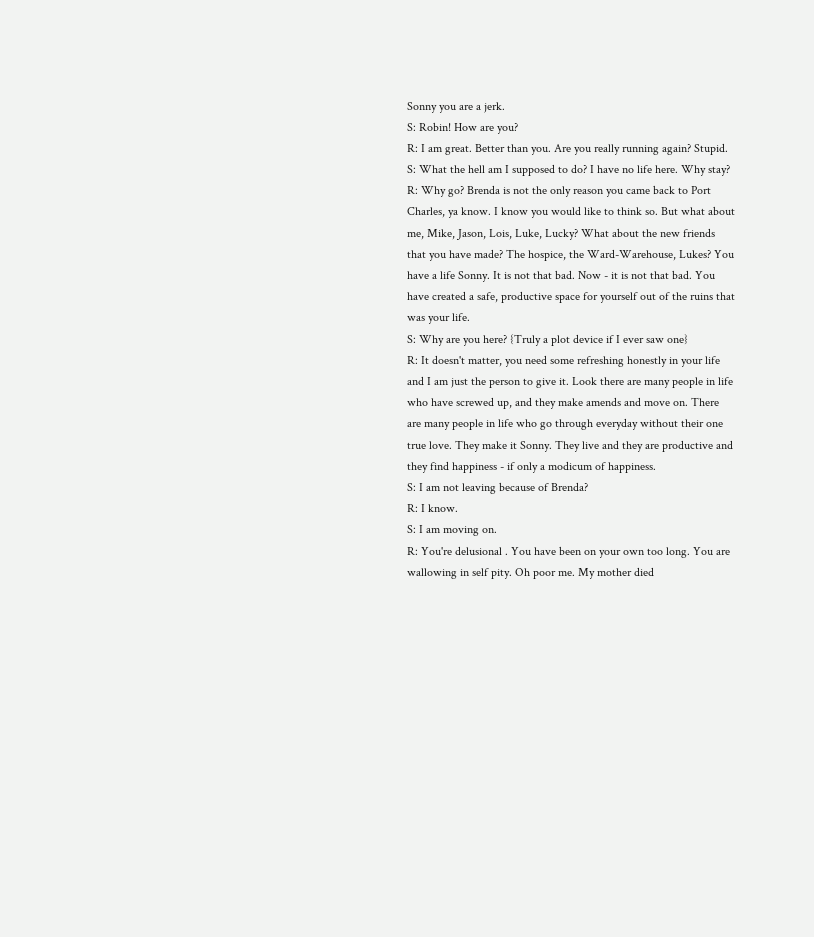Sonny you are a jerk.
S: Robin! How are you?
R: I am great. Better than you. Are you really running again? Stupid.
S: What the hell am I supposed to do? I have no life here. Why stay?
R: Why go? Brenda is not the only reason you came back to Port Charles, ya know. I know you would like to think so. But what about me, Mike, Jason, Lois, Luke, Lucky? What about the new friends that you have made? The hospice, the Ward-Warehouse, Lukes? You have a life Sonny. It is not that bad. Now - it is not that bad. You have created a safe, productive space for yourself out of the ruins that was your life.
S: Why are you here? {Truly a plot device if I ever saw one}
R: It doesn't matter, you need some refreshing honestly in your life and I am just the person to give it. Look there are many people in life who have screwed up, and they make amends and move on. There are many people in life who go through everyday without their one true love. They make it Sonny. They live and they are productive and they find happiness - if only a modicum of happiness.
S: I am not leaving because of Brenda?
R: I know.
S: I am moving on.
R: You're delusional . You have been on your own too long. You are wallowing in self pity. Oh poor me. My mother died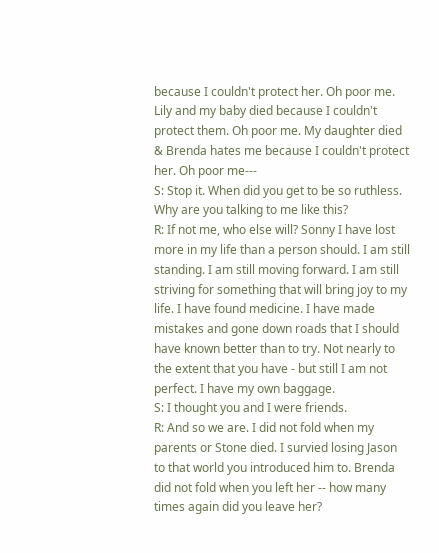because I couldn't protect her. Oh poor me. Lily and my baby died because I couldn't protect them. Oh poor me. My daughter died & Brenda hates me because I couldn't protect her. Oh poor me---
S: Stop it. When did you get to be so ruthless. Why are you talking to me like this?
R: If not me, who else will? Sonny I have lost more in my life than a person should. I am still standing. I am still moving forward. I am still striving for something that will bring joy to my life. I have found medicine. I have made mistakes and gone down roads that I should have known better than to try. Not nearly to the extent that you have - but still I am not perfect. I have my own baggage.
S: I thought you and I were friends.
R: And so we are. I did not fold when my parents or Stone died. I survied losing Jason to that world you introduced him to. Brenda did not fold when you left her -- how many times again did you leave her?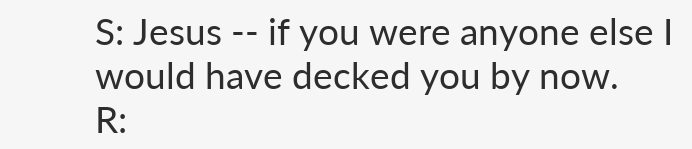S: Jesus -- if you were anyone else I would have decked you by now.
R: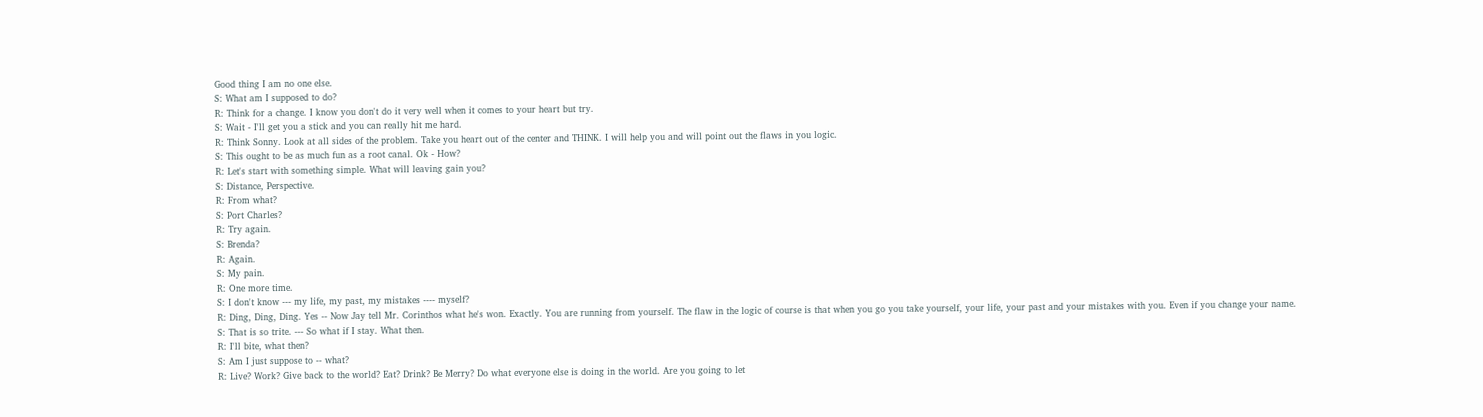Good thing I am no one else.
S: What am I supposed to do?
R: Think for a change. I know you don't do it very well when it comes to your heart but try.
S: Wait - I'll get you a stick and you can really hit me hard.
R: Think Sonny. Look at all sides of the problem. Take you heart out of the center and THINK. I will help you and will point out the flaws in you logic.
S: This ought to be as much fun as a root canal. Ok - How?
R: Let's start with something simple. What will leaving gain you?
S: Distance, Perspective.
R: From what?
S: Port Charles?
R: Try again.
S: Brenda?
R: Again.
S: My pain.
R: One more time.
S: I don't know --- my life, my past, my mistakes ---- myself?
R: Ding, Ding, Ding. Yes -- Now Jay tell Mr. Corinthos what he's won. Exactly. You are running from yourself. The flaw in the logic of course is that when you go you take yourself, your life, your past and your mistakes with you. Even if you change your name.
S: That is so trite. --- So what if I stay. What then.
R: I'll bite, what then?
S: Am I just suppose to -- what?
R: Live? Work? Give back to the world? Eat? Drink? Be Merry? Do what everyone else is doing in the world. Are you going to let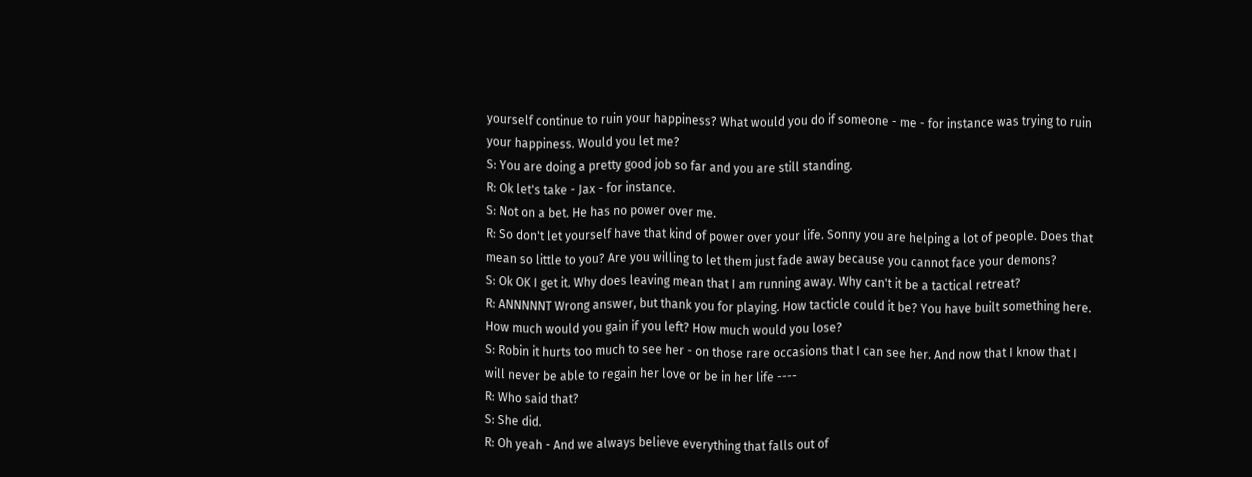yourself continue to ruin your happiness? What would you do if someone - me - for instance was trying to ruin your happiness. Would you let me?
S: You are doing a pretty good job so far and you are still standing.
R: Ok let's take - Jax - for instance.
S: Not on a bet. He has no power over me.
R: So don't let yourself have that kind of power over your life. Sonny you are helping a lot of people. Does that mean so little to you? Are you willing to let them just fade away because you cannot face your demons?
S: Ok OK I get it. Why does leaving mean that I am running away. Why can't it be a tactical retreat?
R: ANNNNNT Wrong answer, but thank you for playing. How tacticle could it be? You have built something here. How much would you gain if you left? How much would you lose?
S: Robin it hurts too much to see her - on those rare occasions that I can see her. And now that I know that I will never be able to regain her love or be in her life ----
R: Who said that?
S: She did.
R: Oh yeah - And we always believe everything that falls out of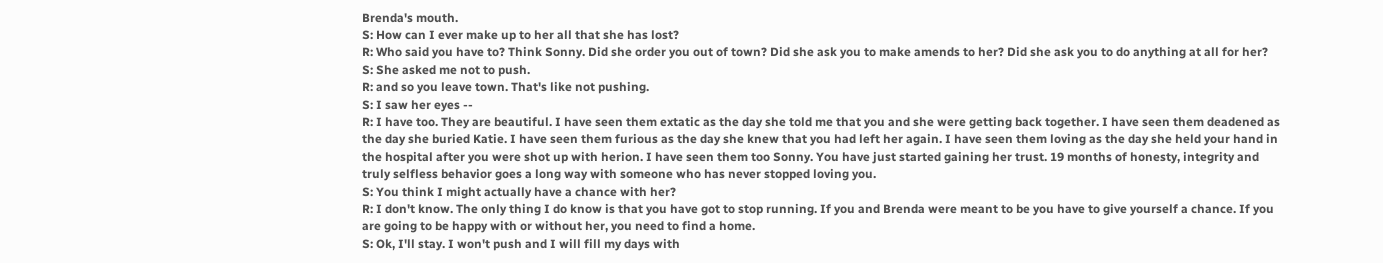Brenda's mouth.
S: How can I ever make up to her all that she has lost?
R: Who said you have to? Think Sonny. Did she order you out of town? Did she ask you to make amends to her? Did she ask you to do anything at all for her?
S: She asked me not to push.
R: and so you leave town. That's like not pushing.
S: I saw her eyes --
R: I have too. They are beautiful. I have seen them extatic as the day she told me that you and she were getting back together. I have seen them deadened as the day she buried Katie. I have seen them furious as the day she knew that you had left her again. I have seen them loving as the day she held your hand in the hospital after you were shot up with herion. I have seen them too Sonny. You have just started gaining her trust. 19 months of honesty, integrity and truly selfless behavior goes a long way with someone who has never stopped loving you.
S: You think I might actually have a chance with her?
R: I don't know. The only thing I do know is that you have got to stop running. If you and Brenda were meant to be you have to give yourself a chance. If you are going to be happy with or without her, you need to find a home.
S: Ok, I'll stay. I won't push and I will fill my days with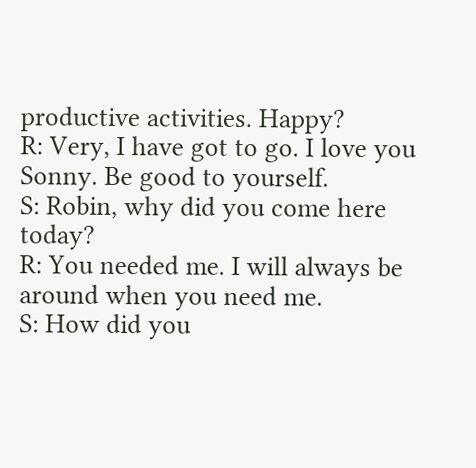productive activities. Happy?
R: Very, I have got to go. I love you Sonny. Be good to yourself.
S: Robin, why did you come here today?
R: You needed me. I will always be around when you need me.
S: How did you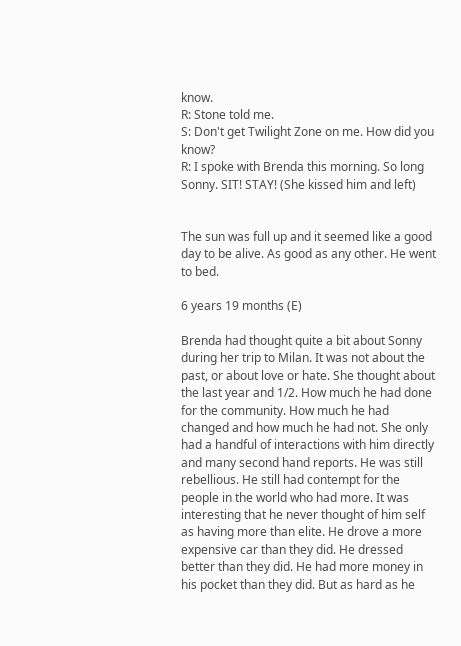know.
R: Stone told me.
S: Don't get Twilight Zone on me. How did you know?
R: I spoke with Brenda this morning. So long Sonny. SIT! STAY! (She kissed him and left)


The sun was full up and it seemed like a good day to be alive. As good as any other. He went to bed.

6 years 19 months (E)

Brenda had thought quite a bit about Sonny during her trip to Milan. It was not about the past, or about love or hate. She thought about the last year and 1/2. How much he had done for the community. How much he had changed and how much he had not. She only had a handful of interactions with him directly and many second hand reports. He was still rebellious. He still had contempt for the people in the world who had more. It was interesting that he never thought of him self as having more than elite. He drove a more expensive car than they did. He dressed better than they did. He had more money in his pocket than they did. But as hard as he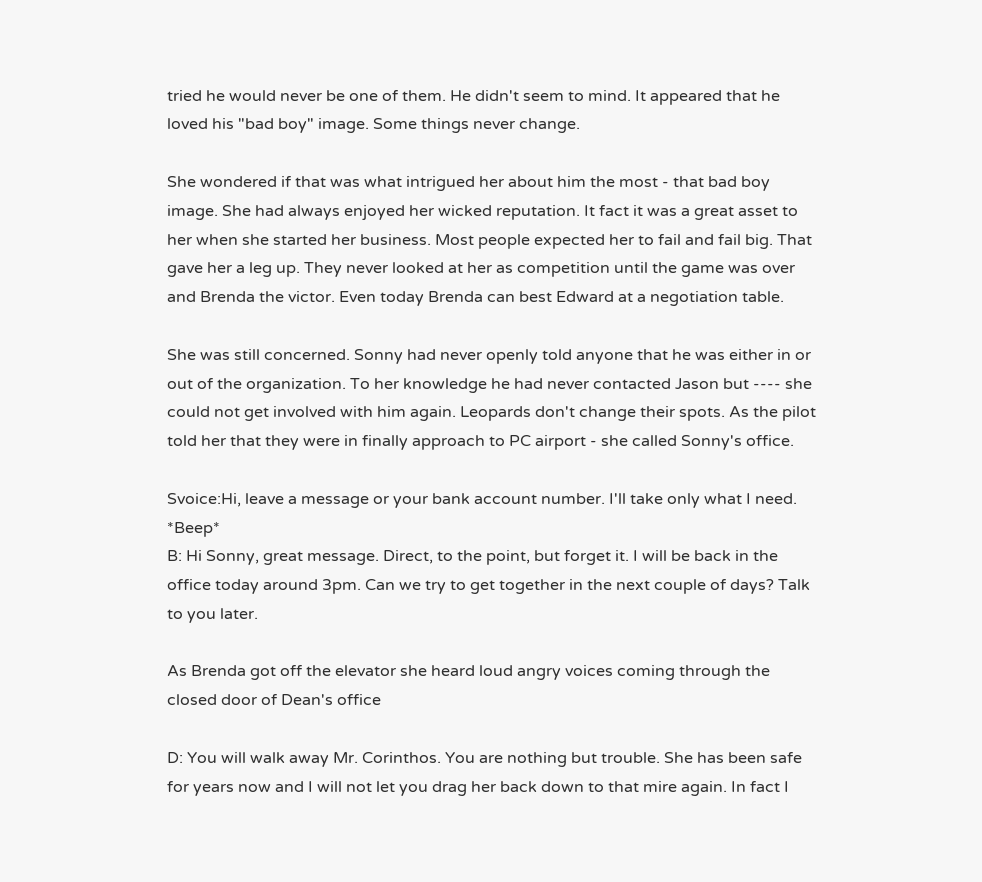tried he would never be one of them. He didn't seem to mind. It appeared that he loved his "bad boy" image. Some things never change.

She wondered if that was what intrigued her about him the most - that bad boy image. She had always enjoyed her wicked reputation. It fact it was a great asset to her when she started her business. Most people expected her to fail and fail big. That gave her a leg up. They never looked at her as competition until the game was over and Brenda the victor. Even today Brenda can best Edward at a negotiation table.

She was still concerned. Sonny had never openly told anyone that he was either in or out of the organization. To her knowledge he had never contacted Jason but ---- she could not get involved with him again. Leopards don't change their spots. As the pilot told her that they were in finally approach to PC airport - she called Sonny's office.

Svoice:Hi, leave a message or your bank account number. I'll take only what I need. *Beep*
B: Hi Sonny, great message. Direct, to the point, but forget it. I will be back in the office today around 3pm. Can we try to get together in the next couple of days? Talk to you later.

As Brenda got off the elevator she heard loud angry voices coming through the closed door of Dean's office

D: You will walk away Mr. Corinthos. You are nothing but trouble. She has been safe for years now and I will not let you drag her back down to that mire again. In fact I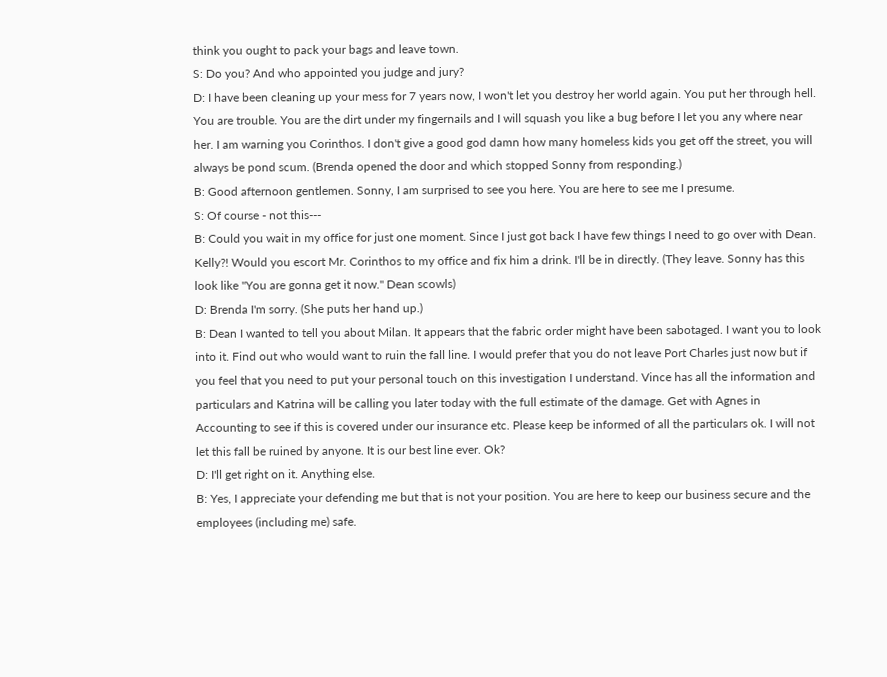think you ought to pack your bags and leave town.
S: Do you? And who appointed you judge and jury?
D: I have been cleaning up your mess for 7 years now, I won't let you destroy her world again. You put her through hell. You are trouble. You are the dirt under my fingernails and I will squash you like a bug before I let you any where near her. I am warning you Corinthos. I don't give a good god damn how many homeless kids you get off the street, you will always be pond scum. (Brenda opened the door and which stopped Sonny from responding.)
B: Good afternoon gentlemen. Sonny, I am surprised to see you here. You are here to see me I presume.
S: Of course - not this---
B: Could you wait in my office for just one moment. Since I just got back I have few things I need to go over with Dean. Kelly?! Would you escort Mr. Corinthos to my office and fix him a drink. I'll be in directly. (They leave. Sonny has this look like "You are gonna get it now." Dean scowls)
D: Brenda I'm sorry. (She puts her hand up.)
B: Dean I wanted to tell you about Milan. It appears that the fabric order might have been sabotaged. I want you to look into it. Find out who would want to ruin the fall line. I would prefer that you do not leave Port Charles just now but if you feel that you need to put your personal touch on this investigation I understand. Vince has all the information and particulars and Katrina will be calling you later today with the full estimate of the damage. Get with Agnes in Accounting to see if this is covered under our insurance etc. Please keep be informed of all the particulars ok. I will not let this fall be ruined by anyone. It is our best line ever. Ok?
D: I'll get right on it. Anything else.
B: Yes, I appreciate your defending me but that is not your position. You are here to keep our business secure and the employees (including me) safe.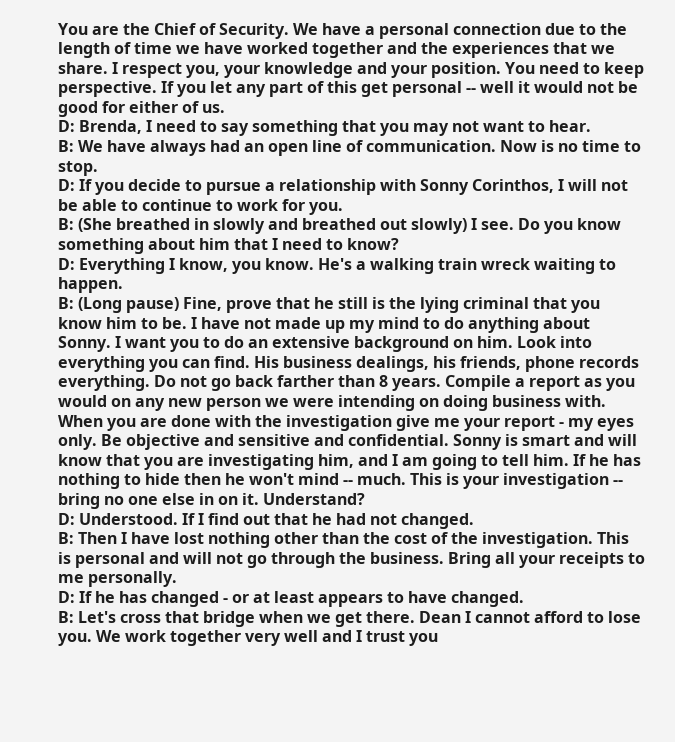You are the Chief of Security. We have a personal connection due to the length of time we have worked together and the experiences that we share. I respect you, your knowledge and your position. You need to keep perspective. If you let any part of this get personal -- well it would not be good for either of us.
D: Brenda, I need to say something that you may not want to hear.
B: We have always had an open line of communication. Now is no time to stop.
D: If you decide to pursue a relationship with Sonny Corinthos, I will not be able to continue to work for you.
B: (She breathed in slowly and breathed out slowly) I see. Do you know something about him that I need to know?
D: Everything I know, you know. He's a walking train wreck waiting to happen.
B: (Long pause) Fine, prove that he still is the lying criminal that you know him to be. I have not made up my mind to do anything about Sonny. I want you to do an extensive background on him. Look into everything you can find. His business dealings, his friends, phone records everything. Do not go back farther than 8 years. Compile a report as you would on any new person we were intending on doing business with. When you are done with the investigation give me your report - my eyes only. Be objective and sensitive and confidential. Sonny is smart and will know that you are investigating him, and I am going to tell him. If he has nothing to hide then he won't mind -- much. This is your investigation -- bring no one else in on it. Understand?
D: Understood. If I find out that he had not changed.
B: Then I have lost nothing other than the cost of the investigation. This is personal and will not go through the business. Bring all your receipts to me personally.
D: If he has changed - or at least appears to have changed.
B: Let's cross that bridge when we get there. Dean I cannot afford to lose you. We work together very well and I trust you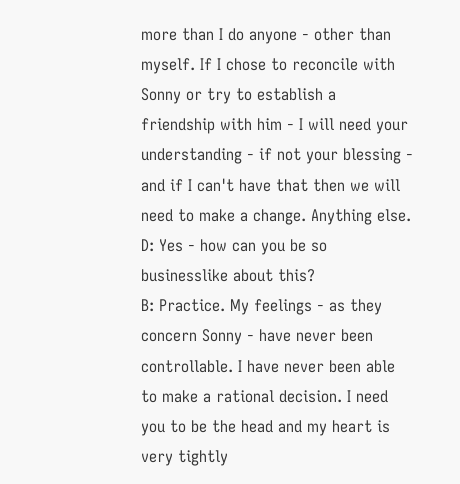more than I do anyone - other than myself. If I chose to reconcile with Sonny or try to establish a friendship with him - I will need your understanding - if not your blessing - and if I can't have that then we will need to make a change. Anything else.
D: Yes - how can you be so businesslike about this?
B: Practice. My feelings - as they concern Sonny - have never been controllable. I have never been able to make a rational decision. I need you to be the head and my heart is very tightly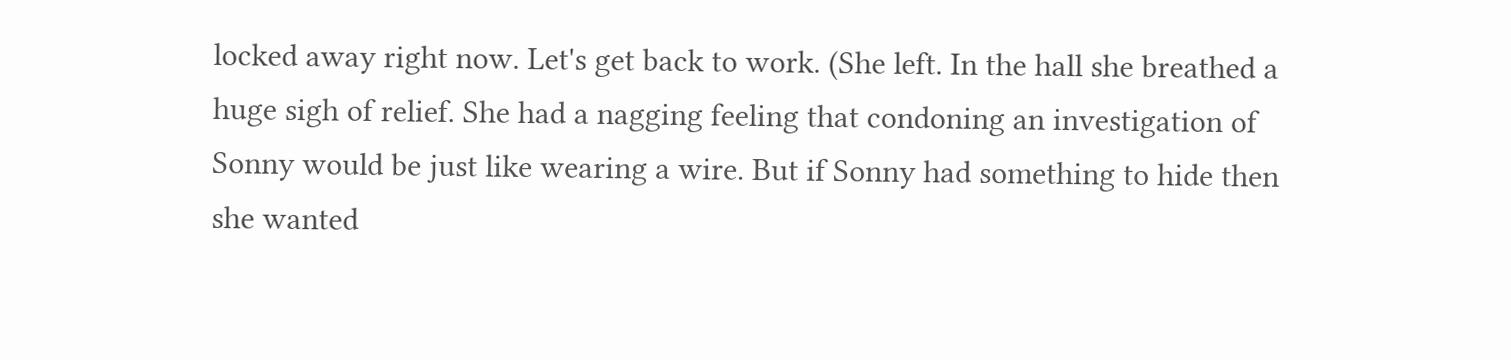locked away right now. Let's get back to work. (She left. In the hall she breathed a huge sigh of relief. She had a nagging feeling that condoning an investigation of Sonny would be just like wearing a wire. But if Sonny had something to hide then she wanted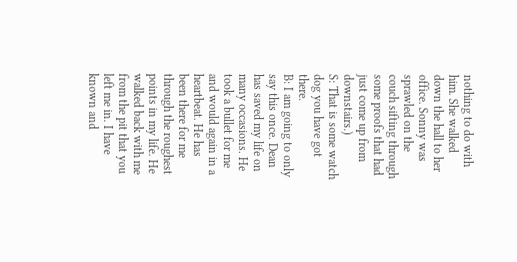nothing to do with him. She walked down the hall to her office. Sonny was sprawled on the couch sifting through some proofs that had just come up from downstairs.)
S: That is some watch dog you have got there.
B: I am going to only say this once. Dean has saved my life on many occasions. He took a bullet for me and would again in a heartbeat. He has been there for me through the roughest points in my life. He walked back with me from the pit that you left me in. I have known and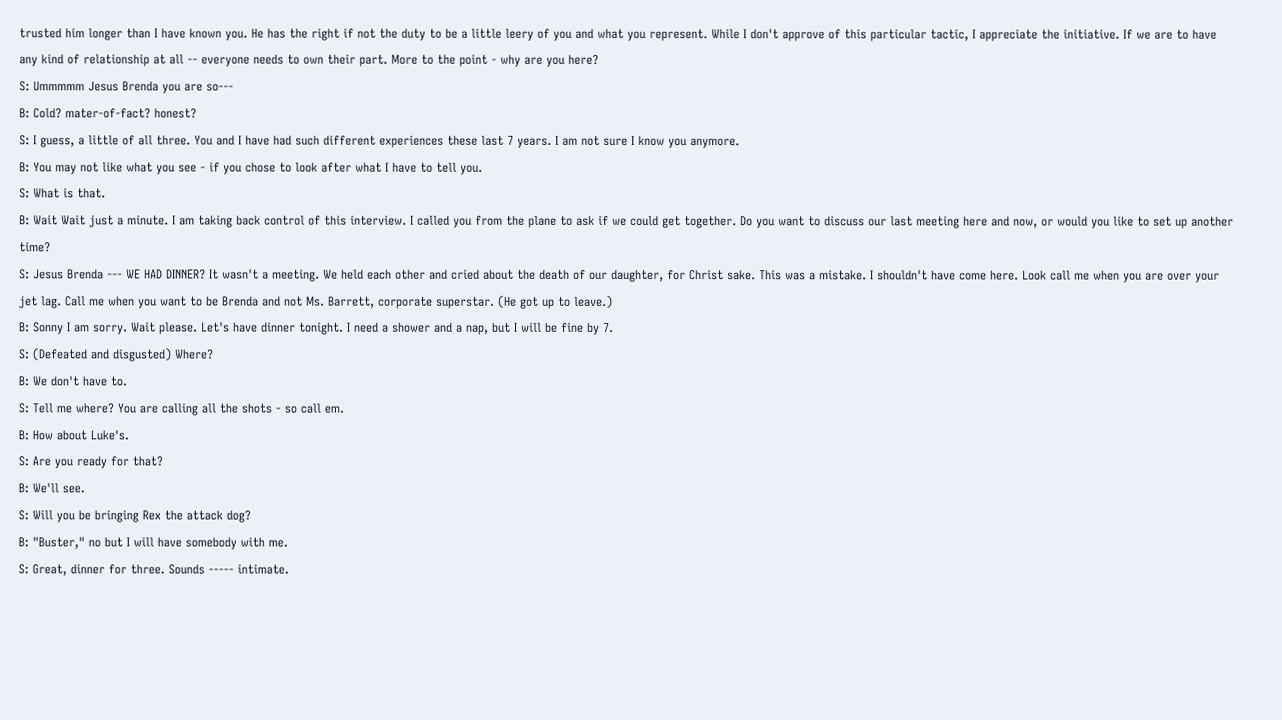trusted him longer than I have known you. He has the right if not the duty to be a little leery of you and what you represent. While I don't approve of this particular tactic, I appreciate the initiative. If we are to have any kind of relationship at all -- everyone needs to own their part. More to the point - why are you here?
S: Ummmmm Jesus Brenda you are so---
B: Cold? mater-of-fact? honest?
S: I guess, a little of all three. You and I have had such different experiences these last 7 years. I am not sure I know you anymore.
B: You may not like what you see - if you chose to look after what I have to tell you.
S: What is that.
B: Wait Wait just a minute. I am taking back control of this interview. I called you from the plane to ask if we could get together. Do you want to discuss our last meeting here and now, or would you like to set up another time?
S: Jesus Brenda --- WE HAD DINNER? It wasn't a meeting. We held each other and cried about the death of our daughter, for Christ sake. This was a mistake. I shouldn't have come here. Look call me when you are over your jet lag. Call me when you want to be Brenda and not Ms. Barrett, corporate superstar. (He got up to leave.)
B: Sonny I am sorry. Wait please. Let's have dinner tonight. I need a shower and a nap, but I will be fine by 7.
S: (Defeated and disgusted) Where?
B: We don't have to.
S: Tell me where? You are calling all the shots - so call em.
B: How about Luke's.
S: Are you ready for that?
B: We'll see.
S: Will you be bringing Rex the attack dog?
B: "Buster," no but I will have somebody with me.
S: Great, dinner for three. Sounds ----- intimate.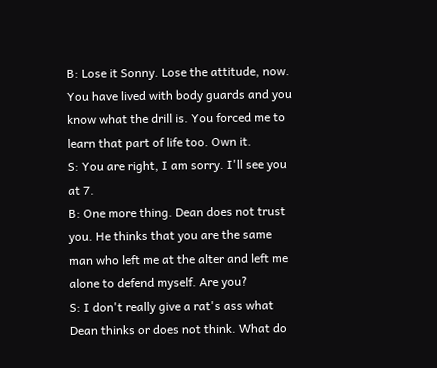B: Lose it Sonny. Lose the attitude, now. You have lived with body guards and you know what the drill is. You forced me to learn that part of life too. Own it.
S: You are right, I am sorry. I'll see you at 7.
B: One more thing. Dean does not trust you. He thinks that you are the same man who left me at the alter and left me alone to defend myself. Are you?
S: I don't really give a rat's ass what Dean thinks or does not think. What do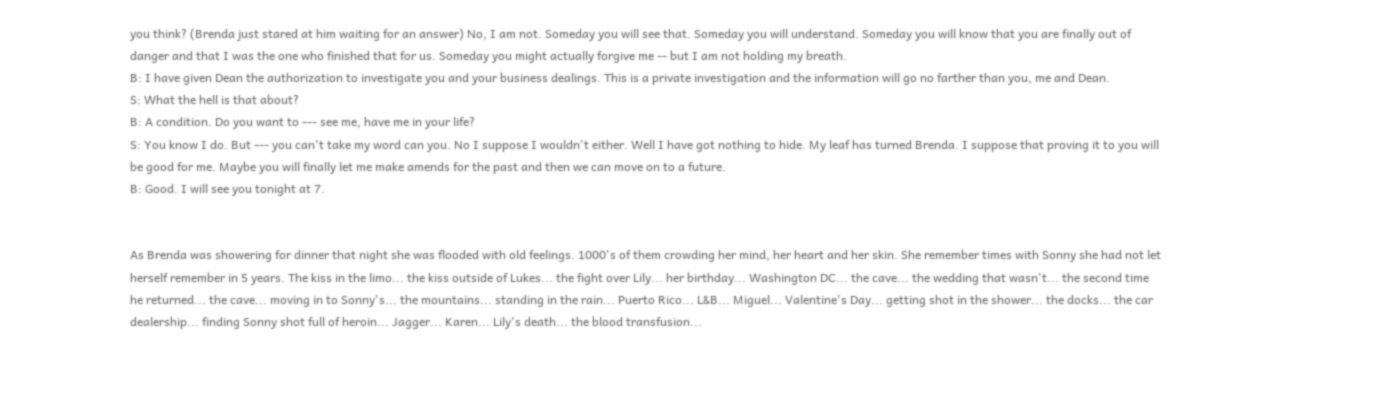you think? (Brenda just stared at him waiting for an answer) No, I am not. Someday you will see that. Someday you will understand. Someday you will know that you are finally out of danger and that I was the one who finished that for us. Someday you might actually forgive me -- but I am not holding my breath.
B: I have given Dean the authorization to investigate you and your business dealings. This is a private investigation and the information will go no farther than you, me and Dean.
S: What the hell is that about?
B: A condition. Do you want to --- see me, have me in your life?
S: You know I do. But --- you can't take my word can you. No I suppose I wouldn't either. Well I have got nothing to hide. My leaf has turned Brenda. I suppose that proving it to you will be good for me. Maybe you will finally let me make amends for the past and then we can move on to a future.
B: Good. I will see you tonight at 7.


As Brenda was showering for dinner that night she was flooded with old feelings. 1000's of them crowding her mind, her heart and her skin. She remember times with Sonny she had not let herself remember in 5 years. The kiss in the limo... the kiss outside of Lukes... the fight over Lily... her birthday... Washington DC... the cave... the wedding that wasn't... the second time he returned... the cave... moving in to Sonny's... the mountains... standing in the rain... Puerto Rico... L&B... Miguel... Valentine's Day... getting shot in the shower... the docks... the car dealership... finding Sonny shot full of heroin... Jagger... Karen... Lily's death... the blood transfusion...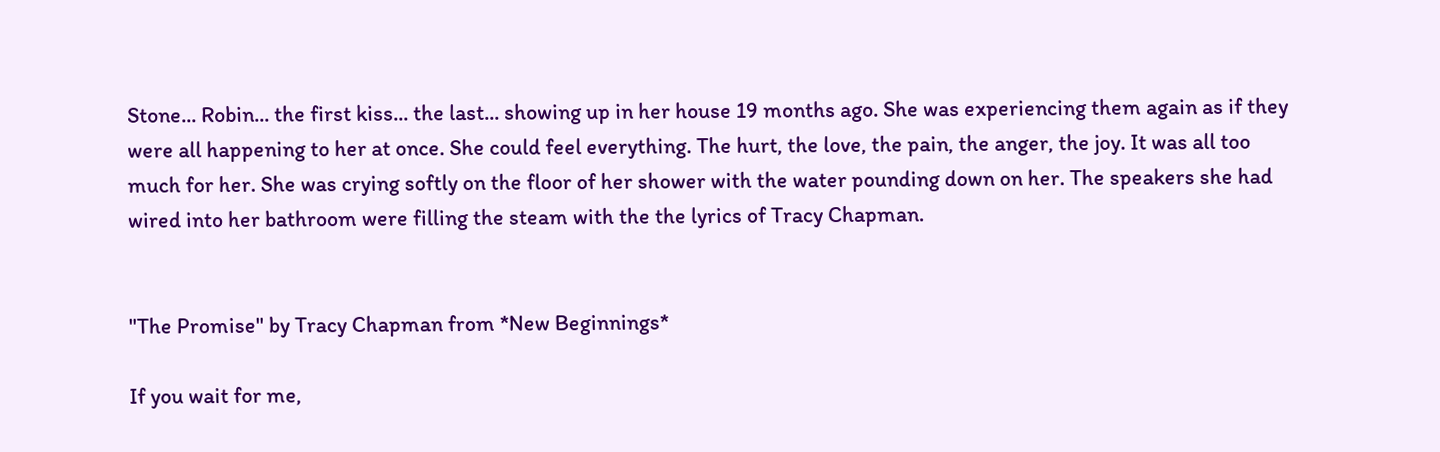Stone... Robin... the first kiss... the last... showing up in her house 19 months ago. She was experiencing them again as if they were all happening to her at once. She could feel everything. The hurt, the love, the pain, the anger, the joy. It was all too much for her. She was crying softly on the floor of her shower with the water pounding down on her. The speakers she had wired into her bathroom were filling the steam with the the lyrics of Tracy Chapman.


"The Promise" by Tracy Chapman from *New Beginnings*

If you wait for me,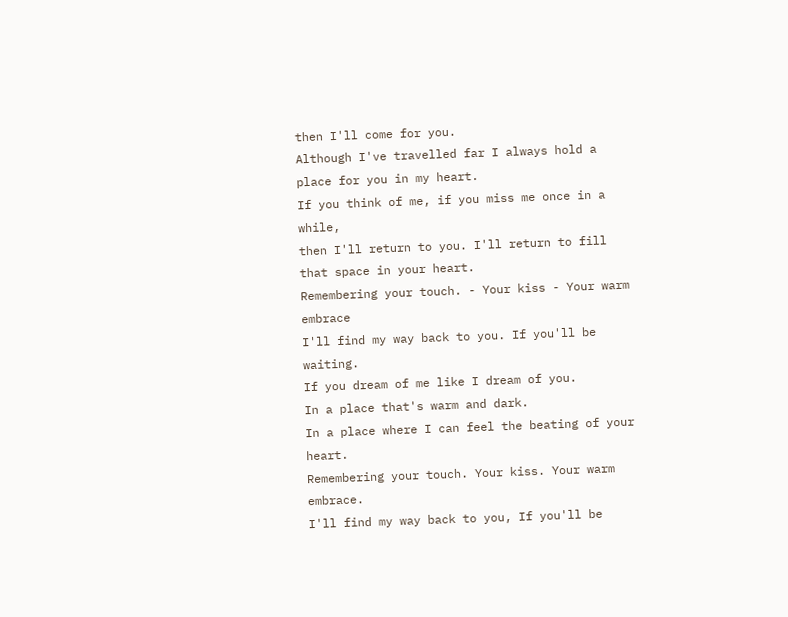then I'll come for you.
Although I've travelled far I always hold a place for you in my heart.
If you think of me, if you miss me once in a while,
then I'll return to you. I'll return to fill that space in your heart.
Remembering your touch. - Your kiss - Your warm embrace
I'll find my way back to you. If you'll be waiting.
If you dream of me like I dream of you.
In a place that's warm and dark.
In a place where I can feel the beating of your heart.
Remembering your touch. Your kiss. Your warm embrace.
I'll find my way back to you, If you'll be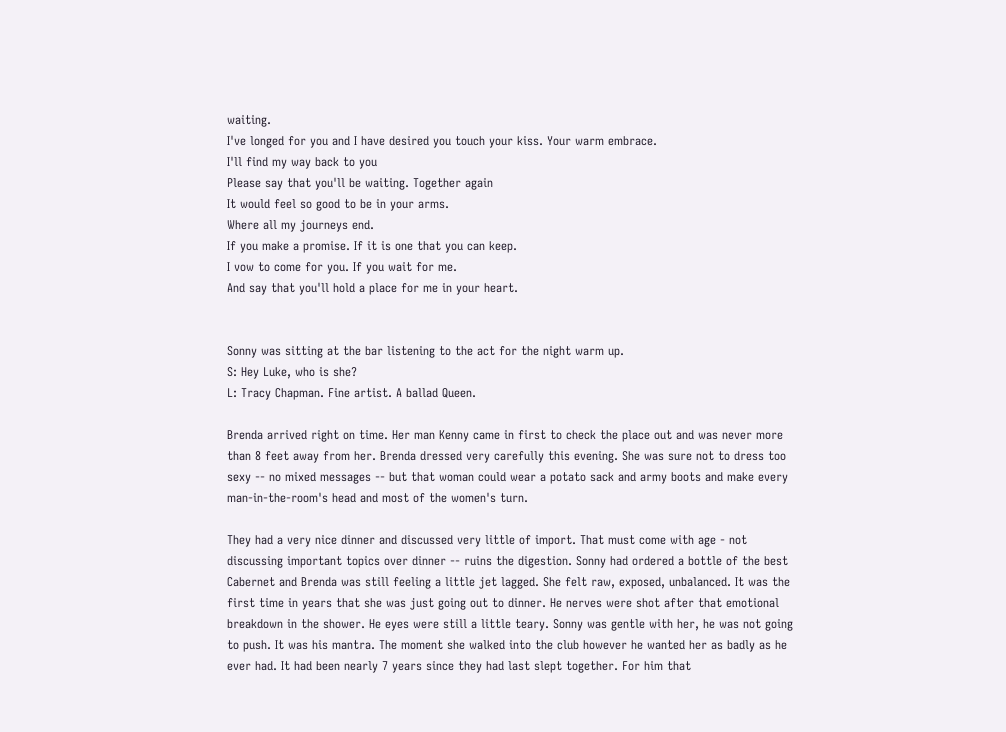waiting.
I've longed for you and I have desired you touch your kiss. Your warm embrace.
I'll find my way back to you
Please say that you'll be waiting. Together again
It would feel so good to be in your arms.
Where all my journeys end.
If you make a promise. If it is one that you can keep.
I vow to come for you. If you wait for me.
And say that you'll hold a place for me in your heart.


Sonny was sitting at the bar listening to the act for the night warm up.
S: Hey Luke, who is she?
L: Tracy Chapman. Fine artist. A ballad Queen.

Brenda arrived right on time. Her man Kenny came in first to check the place out and was never more than 8 feet away from her. Brenda dressed very carefully this evening. She was sure not to dress too sexy -- no mixed messages -- but that woman could wear a potato sack and army boots and make every man-in-the-room's head and most of the women's turn.

They had a very nice dinner and discussed very little of import. That must come with age - not discussing important topics over dinner -- ruins the digestion. Sonny had ordered a bottle of the best Cabernet and Brenda was still feeling a little jet lagged. She felt raw, exposed, unbalanced. It was the first time in years that she was just going out to dinner. He nerves were shot after that emotional breakdown in the shower. He eyes were still a little teary. Sonny was gentle with her, he was not going to push. It was his mantra. The moment she walked into the club however he wanted her as badly as he ever had. It had been nearly 7 years since they had last slept together. For him that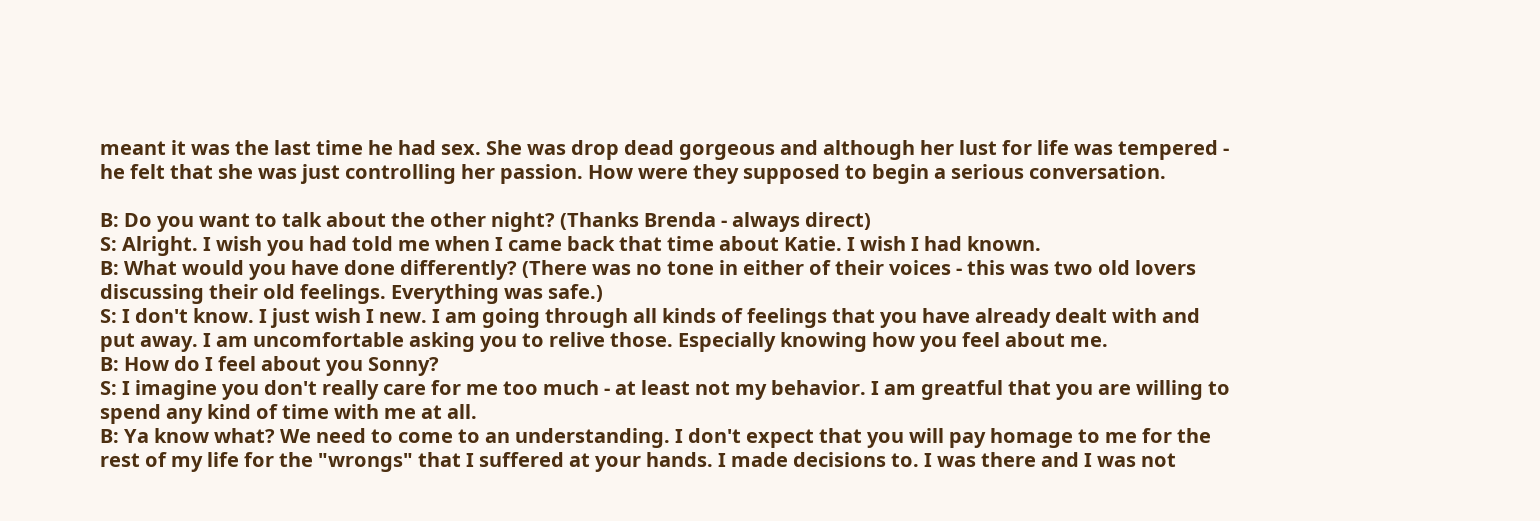meant it was the last time he had sex. She was drop dead gorgeous and although her lust for life was tempered - he felt that she was just controlling her passion. How were they supposed to begin a serious conversation.

B: Do you want to talk about the other night? (Thanks Brenda - always direct)
S: Alright. I wish you had told me when I came back that time about Katie. I wish I had known.
B: What would you have done differently? (There was no tone in either of their voices - this was two old lovers discussing their old feelings. Everything was safe.)
S: I don't know. I just wish I new. I am going through all kinds of feelings that you have already dealt with and put away. I am uncomfortable asking you to relive those. Especially knowing how you feel about me.
B: How do I feel about you Sonny?
S: I imagine you don't really care for me too much - at least not my behavior. I am greatful that you are willing to spend any kind of time with me at all.
B: Ya know what? We need to come to an understanding. I don't expect that you will pay homage to me for the rest of my life for the "wrongs" that I suffered at your hands. I made decisions to. I was there and I was not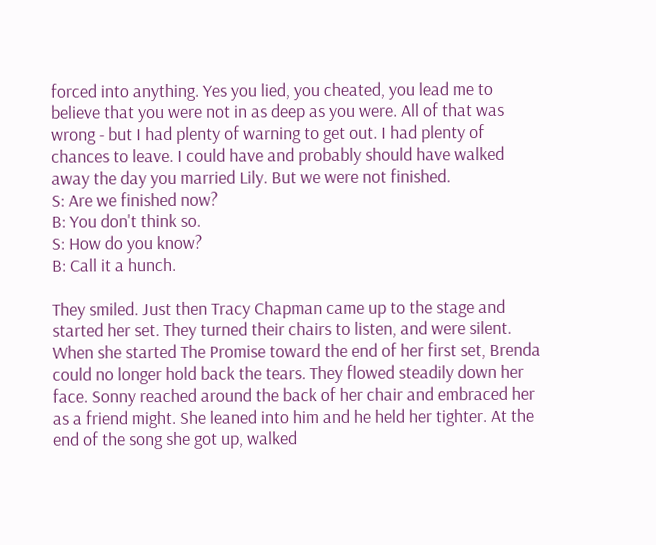forced into anything. Yes you lied, you cheated, you lead me to believe that you were not in as deep as you were. All of that was wrong - but I had plenty of warning to get out. I had plenty of chances to leave. I could have and probably should have walked away the day you married Lily. But we were not finished.
S: Are we finished now?
B: You don't think so.
S: How do you know?
B: Call it a hunch.

They smiled. Just then Tracy Chapman came up to the stage and started her set. They turned their chairs to listen, and were silent. When she started The Promise toward the end of her first set, Brenda could no longer hold back the tears. They flowed steadily down her face. Sonny reached around the back of her chair and embraced her as a friend might. She leaned into him and he held her tighter. At the end of the song she got up, walked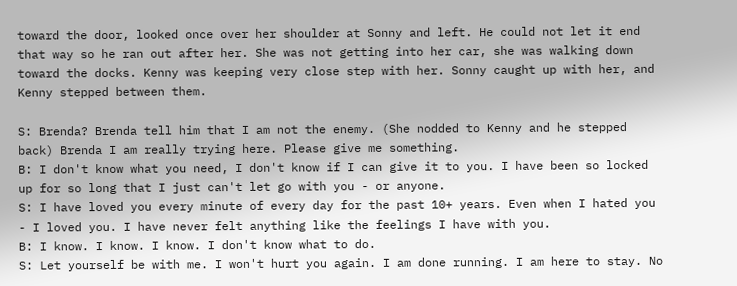toward the door, looked once over her shoulder at Sonny and left. He could not let it end that way so he ran out after her. She was not getting into her car, she was walking down toward the docks. Kenny was keeping very close step with her. Sonny caught up with her, and Kenny stepped between them.

S: Brenda? Brenda tell him that I am not the enemy. (She nodded to Kenny and he stepped back) Brenda I am really trying here. Please give me something.
B: I don't know what you need, I don't know if I can give it to you. I have been so locked up for so long that I just can't let go with you - or anyone.
S: I have loved you every minute of every day for the past 10+ years. Even when I hated you - I loved you. I have never felt anything like the feelings I have with you.
B: I know. I know. I know. I don't know what to do.
S: Let yourself be with me. I won't hurt you again. I am done running. I am here to stay. No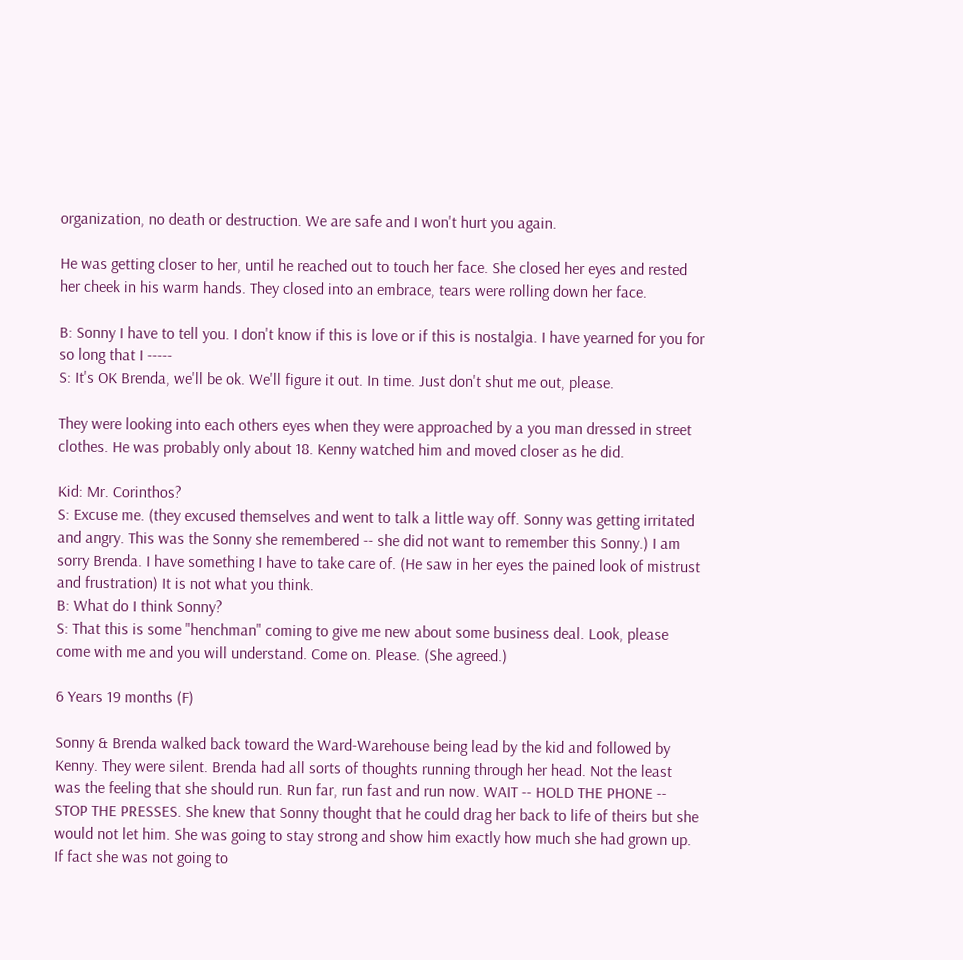organization, no death or destruction. We are safe and I won't hurt you again.

He was getting closer to her, until he reached out to touch her face. She closed her eyes and rested her cheek in his warm hands. They closed into an embrace, tears were rolling down her face.

B: Sonny I have to tell you. I don't know if this is love or if this is nostalgia. I have yearned for you for so long that I -----
S: It's OK Brenda, we'll be ok. We'll figure it out. In time. Just don't shut me out, please.

They were looking into each others eyes when they were approached by a you man dressed in street clothes. He was probably only about 18. Kenny watched him and moved closer as he did.

Kid: Mr. Corinthos?
S: Excuse me. (they excused themselves and went to talk a little way off. Sonny was getting irritated and angry. This was the Sonny she remembered -- she did not want to remember this Sonny.) I am sorry Brenda. I have something I have to take care of. (He saw in her eyes the pained look of mistrust and frustration) It is not what you think.
B: What do I think Sonny?
S: That this is some "henchman" coming to give me new about some business deal. Look, please come with me and you will understand. Come on. Please. (She agreed.)

6 Years 19 months (F)

Sonny & Brenda walked back toward the Ward-Warehouse being lead by the kid and followed by Kenny. They were silent. Brenda had all sorts of thoughts running through her head. Not the least was the feeling that she should run. Run far, run fast and run now. WAIT -- HOLD THE PHONE -- STOP THE PRESSES. She knew that Sonny thought that he could drag her back to life of theirs but she would not let him. She was going to stay strong and show him exactly how much she had grown up. If fact she was not going to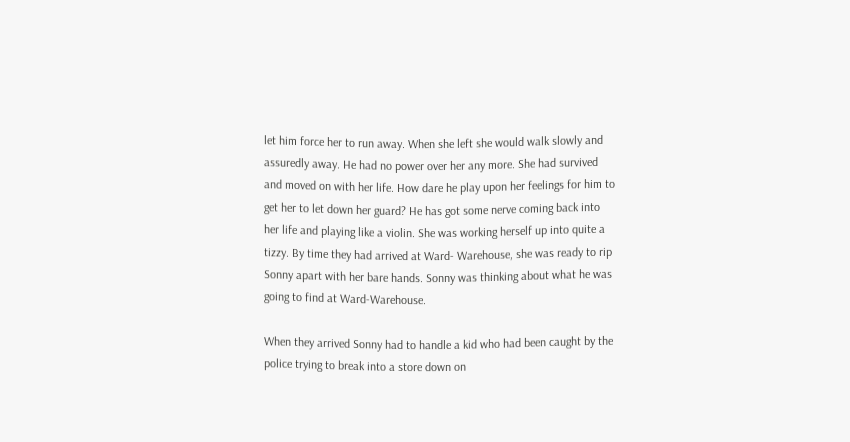let him force her to run away. When she left she would walk slowly and assuredly away. He had no power over her any more. She had survived and moved on with her life. How dare he play upon her feelings for him to get her to let down her guard? He has got some nerve coming back into her life and playing like a violin. She was working herself up into quite a tizzy. By time they had arrived at Ward- Warehouse, she was ready to rip Sonny apart with her bare hands. Sonny was thinking about what he was going to find at Ward-Warehouse.

When they arrived Sonny had to handle a kid who had been caught by the police trying to break into a store down on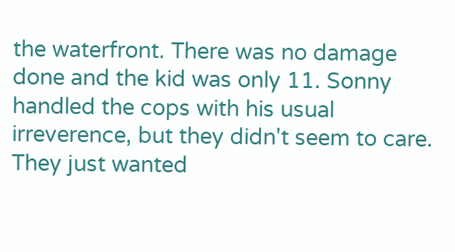the waterfront. There was no damage done and the kid was only 11. Sonny handled the cops with his usual irreverence, but they didn't seem to care. They just wanted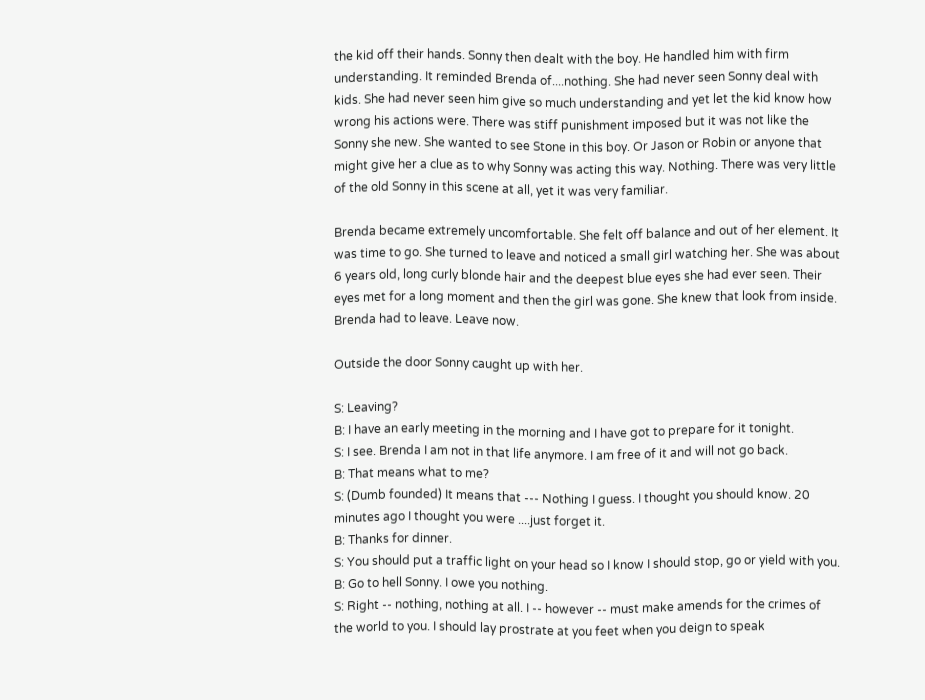the kid off their hands. Sonny then dealt with the boy. He handled him with firm understanding. It reminded Brenda of....nothing. She had never seen Sonny deal with kids. She had never seen him give so much understanding and yet let the kid know how wrong his actions were. There was stiff punishment imposed but it was not like the Sonny she new. She wanted to see Stone in this boy. Or Jason or Robin or anyone that might give her a clue as to why Sonny was acting this way. Nothing. There was very little of the old Sonny in this scene at all, yet it was very familiar.

Brenda became extremely uncomfortable. She felt off balance and out of her element. It was time to go. She turned to leave and noticed a small girl watching her. She was about 6 years old, long curly blonde hair and the deepest blue eyes she had ever seen. Their eyes met for a long moment and then the girl was gone. She knew that look from inside. Brenda had to leave. Leave now.

Outside the door Sonny caught up with her.

S: Leaving?
B: I have an early meeting in the morning and I have got to prepare for it tonight.
S: I see. Brenda I am not in that life anymore. I am free of it and will not go back.
B: That means what to me?
S: (Dumb founded) It means that --- Nothing I guess. I thought you should know. 20 minutes ago I thought you were ....just forget it.
B: Thanks for dinner.
S: You should put a traffic light on your head so I know I should stop, go or yield with you.
B: Go to hell Sonny. I owe you nothing.
S: Right -- nothing, nothing at all. I -- however -- must make amends for the crimes of the world to you. I should lay prostrate at you feet when you deign to speak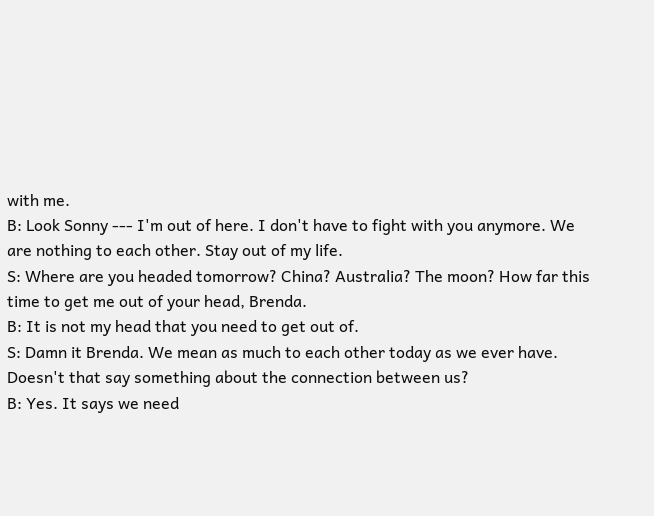with me.
B: Look Sonny --- I'm out of here. I don't have to fight with you anymore. We are nothing to each other. Stay out of my life.
S: Where are you headed tomorrow? China? Australia? The moon? How far this time to get me out of your head, Brenda.
B: It is not my head that you need to get out of.
S: Damn it Brenda. We mean as much to each other today as we ever have. Doesn't that say something about the connection between us?
B: Yes. It says we need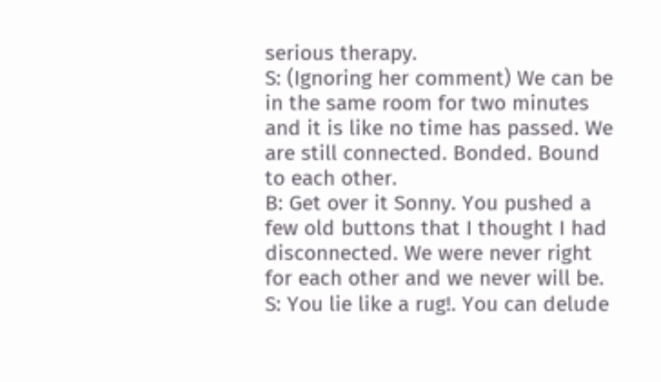serious therapy.
S: (Ignoring her comment) We can be in the same room for two minutes and it is like no time has passed. We are still connected. Bonded. Bound to each other.
B: Get over it Sonny. You pushed a few old buttons that I thought I had disconnected. We were never right for each other and we never will be.
S: You lie like a rug!. You can delude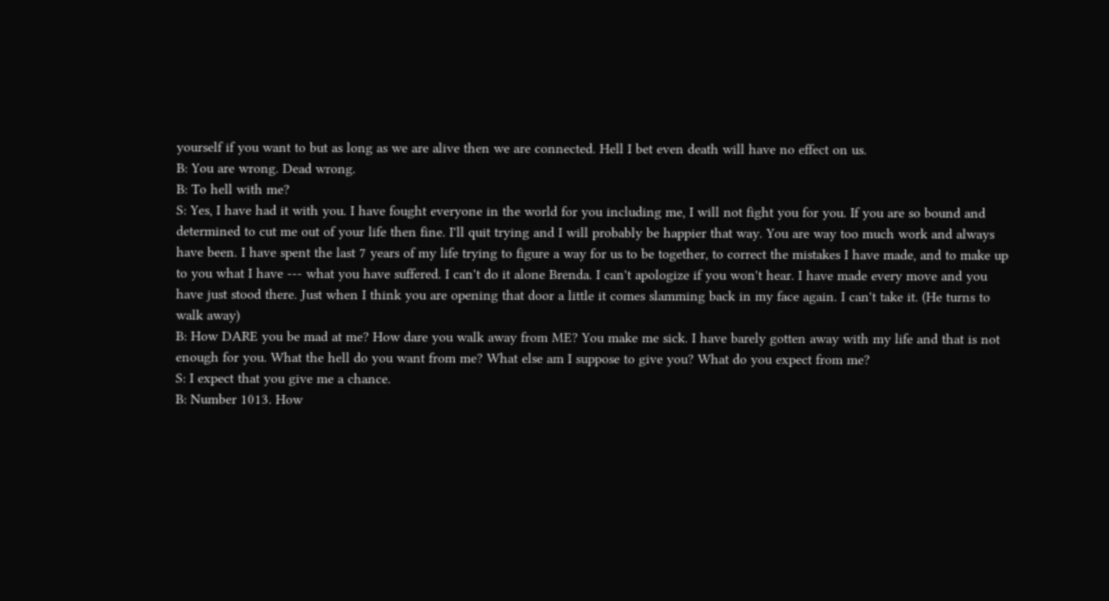yourself if you want to but as long as we are alive then we are connected. Hell I bet even death will have no effect on us.
B: You are wrong. Dead wrong.
B: To hell with me?
S: Yes, I have had it with you. I have fought everyone in the world for you including me, I will not fight you for you. If you are so bound and determined to cut me out of your life then fine. I'll quit trying and I will probably be happier that way. You are way too much work and always have been. I have spent the last 7 years of my life trying to figure a way for us to be together, to correct the mistakes I have made, and to make up to you what I have --- what you have suffered. I can't do it alone Brenda. I can't apologize if you won't hear. I have made every move and you have just stood there. Just when I think you are opening that door a little it comes slamming back in my face again. I can't take it. (He turns to walk away)
B: How DARE you be mad at me? How dare you walk away from ME? You make me sick. I have barely gotten away with my life and that is not enough for you. What the hell do you want from me? What else am I suppose to give you? What do you expect from me?
S: I expect that you give me a chance.
B: Number 1013. How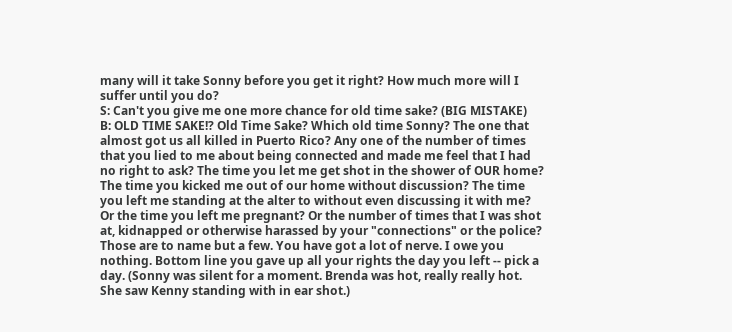many will it take Sonny before you get it right? How much more will I suffer until you do?
S: Can't you give me one more chance for old time sake? (BIG MISTAKE)
B: OLD TIME SAKE!? Old Time Sake? Which old time Sonny? The one that almost got us all killed in Puerto Rico? Any one of the number of times that you lied to me about being connected and made me feel that I had no right to ask? The time you let me get shot in the shower of OUR home? The time you kicked me out of our home without discussion? The time you left me standing at the alter to without even discussing it with me? Or the time you left me pregnant? Or the number of times that I was shot at, kidnapped or otherwise harassed by your "connections" or the police? Those are to name but a few. You have got a lot of nerve. I owe you nothing. Bottom line you gave up all your rights the day you left -- pick a day. (Sonny was silent for a moment. Brenda was hot, really really hot. She saw Kenny standing with in ear shot.)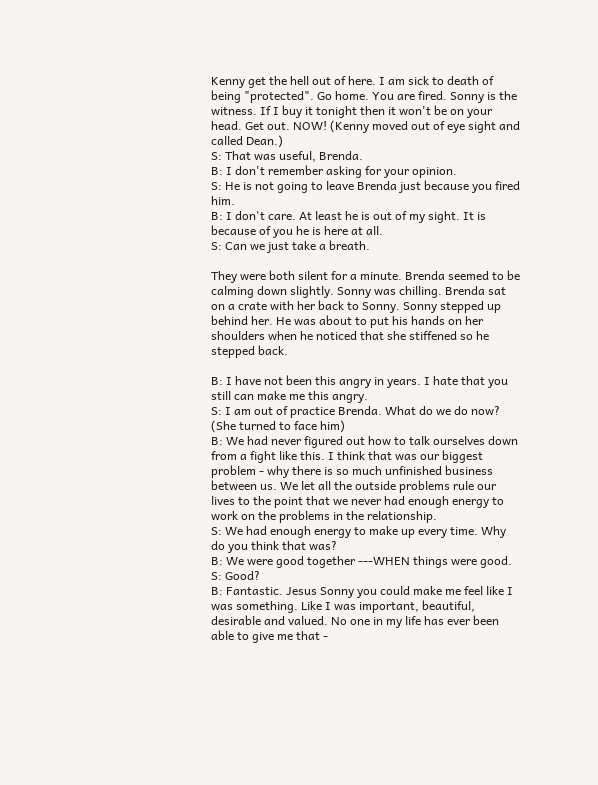Kenny get the hell out of here. I am sick to death of being "protected". Go home. You are fired. Sonny is the witness. If I buy it tonight then it won't be on your head. Get out. NOW! (Kenny moved out of eye sight and called Dean.)
S: That was useful, Brenda.
B: I don't remember asking for your opinion.
S: He is not going to leave Brenda just because you fired him.
B: I don't care. At least he is out of my sight. It is because of you he is here at all.
S: Can we just take a breath.

They were both silent for a minute. Brenda seemed to be calming down slightly. Sonny was chilling. Brenda sat on a crate with her back to Sonny. Sonny stepped up behind her. He was about to put his hands on her shoulders when he noticed that she stiffened so he stepped back.

B: I have not been this angry in years. I hate that you still can make me this angry.
S: I am out of practice Brenda. What do we do now? (She turned to face him)
B: We had never figured out how to talk ourselves down from a fight like this. I think that was our biggest problem - why there is so much unfinished business between us. We let all the outside problems rule our lives to the point that we never had enough energy to work on the problems in the relationship.
S: We had enough energy to make up every time. Why do you think that was?
B: We were good together ---WHEN things were good.
S: Good?
B: Fantastic. Jesus Sonny you could make me feel like I was something. Like I was important, beautiful, desirable and valued. No one in my life has ever been able to give me that -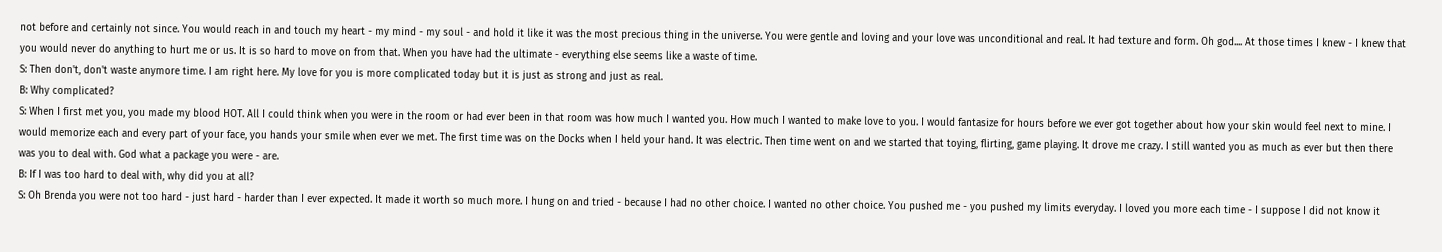not before and certainly not since. You would reach in and touch my heart - my mind - my soul - and hold it like it was the most precious thing in the universe. You were gentle and loving and your love was unconditional and real. It had texture and form. Oh god.... At those times I knew - I knew that you would never do anything to hurt me or us. It is so hard to move on from that. When you have had the ultimate - everything else seems like a waste of time.
S: Then don't, don't waste anymore time. I am right here. My love for you is more complicated today but it is just as strong and just as real.
B: Why complicated?
S: When I first met you, you made my blood HOT. All I could think when you were in the room or had ever been in that room was how much I wanted you. How much I wanted to make love to you. I would fantasize for hours before we ever got together about how your skin would feel next to mine. I would memorize each and every part of your face, you hands your smile when ever we met. The first time was on the Docks when I held your hand. It was electric. Then time went on and we started that toying, flirting, game playing. It drove me crazy. I still wanted you as much as ever but then there was you to deal with. God what a package you were - are.
B: If I was too hard to deal with, why did you at all?
S: Oh Brenda you were not too hard - just hard - harder than I ever expected. It made it worth so much more. I hung on and tried - because I had no other choice. I wanted no other choice. You pushed me - you pushed my limits everyday. I loved you more each time - I suppose I did not know it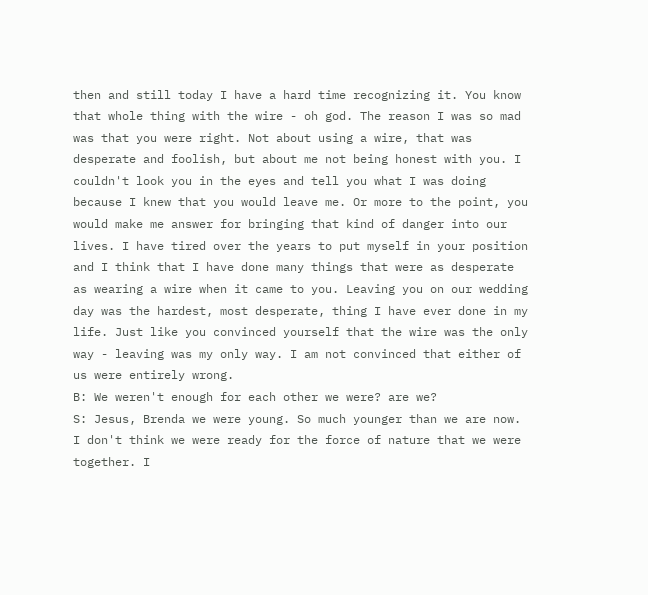then and still today I have a hard time recognizing it. You know that whole thing with the wire - oh god. The reason I was so mad was that you were right. Not about using a wire, that was desperate and foolish, but about me not being honest with you. I couldn't look you in the eyes and tell you what I was doing because I knew that you would leave me. Or more to the point, you would make me answer for bringing that kind of danger into our lives. I have tired over the years to put myself in your position and I think that I have done many things that were as desperate as wearing a wire when it came to you. Leaving you on our wedding day was the hardest, most desperate, thing I have ever done in my life. Just like you convinced yourself that the wire was the only way - leaving was my only way. I am not convinced that either of us were entirely wrong.
B: We weren't enough for each other we were? are we?
S: Jesus, Brenda we were young. So much younger than we are now. I don't think we were ready for the force of nature that we were together. I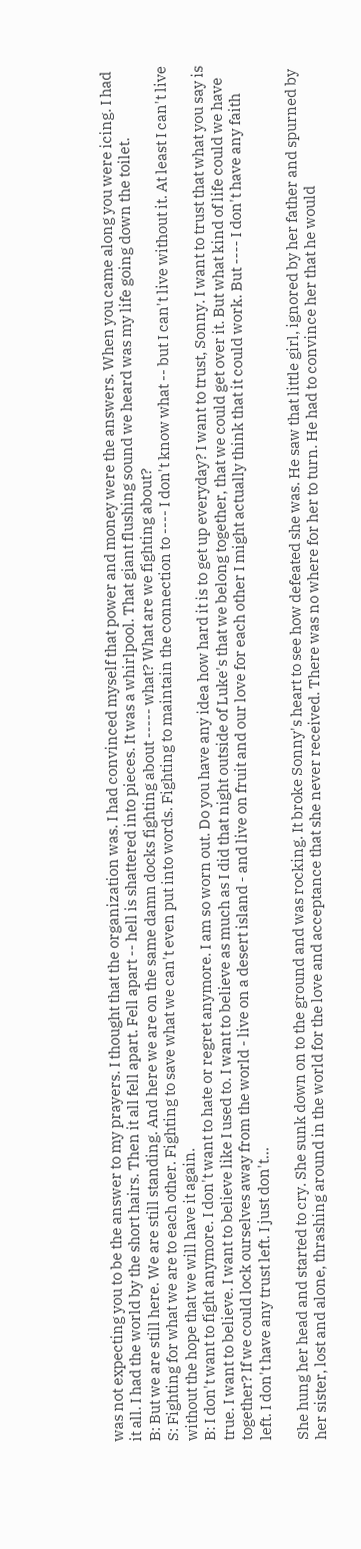was not expecting you to be the answer to my prayers. I thought that the organization was. I had convinced myself that power and money were the answers. When you came along you were icing. I had it all. I had the world by the short hairs. Then it all fell apart. Fell apart -- hell is shattered into pieces. It was a whirlpool. That giant flushing sound we heard was my life going down the toilet.
B: But we are still here. We are still standing. And here we are on the same damn docks fighting about ----- what? What are we fighting about?
S: Fighting for what we are to each other. Fighting to save what we can't even put into words. Fighting to maintain the connection to ---- I don't know what -- but I can't live without it. At least I can't live without the hope that we will have it again.
B: I don't want to fight anymore. I don't want to hate or regret anymore. I am so worn out. Do you have any idea how hard it is to get up everyday? I want to trust, Sonny. I want to trust that what you say is true. I want to believe. I want to believe like I used to. I want to believe as much as I did that night outside of Luke's that we belong together, that we could get over it. But what kind of life could we have together? If we could lock ourselves away from the world - live on a desert island - and live on fruit and our love for each other I might actually think that it could work. But ---- I don't have any faith left. I don't have any trust left. I just don't...

She hung her head and started to cry. She sunk down on to the ground and was rocking. It broke Sonny's heart to see how defeated she was. He saw that little girl, ignored by her father and spurned by her sister, lost and alone, thrashing around in the world for the love and acceptance that she never received. There was no where for her to turn. He had to convince her that he would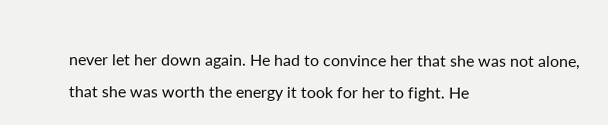never let her down again. He had to convince her that she was not alone, that she was worth the energy it took for her to fight. He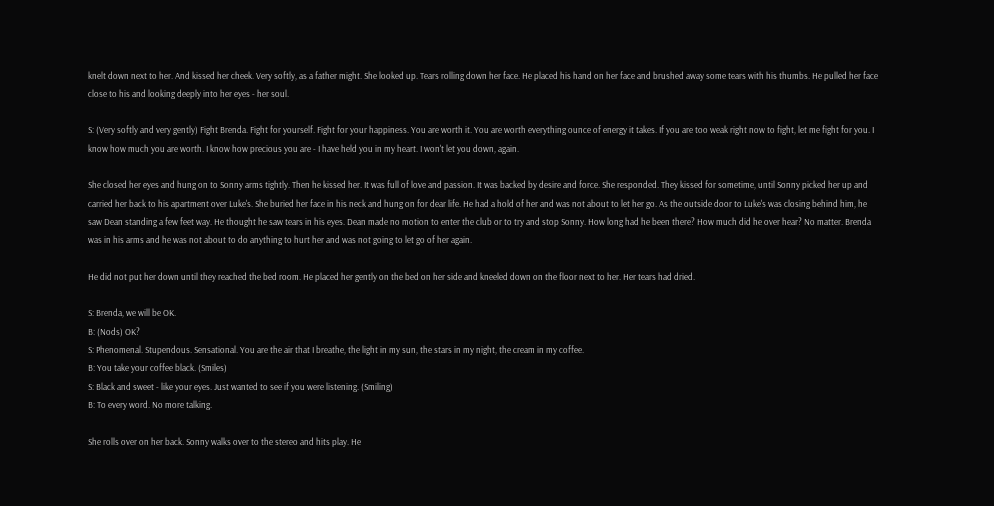knelt down next to her. And kissed her cheek. Very softly, as a father might. She looked up. Tears rolling down her face. He placed his hand on her face and brushed away some tears with his thumbs. He pulled her face close to his and looking deeply into her eyes - her soul.

S: (Very softly and very gently) Fight Brenda. Fight for yourself. Fight for your happiness. You are worth it. You are worth everything ounce of energy it takes. If you are too weak right now to fight, let me fight for you. I know how much you are worth. I know how precious you are - I have held you in my heart. I won't let you down, again.

She closed her eyes and hung on to Sonny arms tightly. Then he kissed her. It was full of love and passion. It was backed by desire and force. She responded. They kissed for sometime, until Sonny picked her up and carried her back to his apartment over Luke's. She buried her face in his neck and hung on for dear life. He had a hold of her and was not about to let her go. As the outside door to Luke's was closing behind him, he saw Dean standing a few feet way. He thought he saw tears in his eyes. Dean made no motion to enter the club or to try and stop Sonny. How long had he been there? How much did he over hear? No matter. Brenda was in his arms and he was not about to do anything to hurt her and was not going to let go of her again.

He did not put her down until they reached the bed room. He placed her gently on the bed on her side and kneeled down on the floor next to her. Her tears had dried.

S: Brenda, we will be OK.
B: (Nods) OK?
S: Phenomenal. Stupendous. Sensational. You are the air that I breathe, the light in my sun, the stars in my night, the cream in my coffee.
B: You take your coffee black. (Smiles)
S: Black and sweet - like your eyes. Just wanted to see if you were listening. (Smiling)
B: To every word. No more talking.

She rolls over on her back. Sonny walks over to the stereo and hits play. He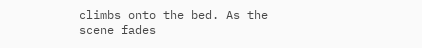climbs onto the bed. As the scene fades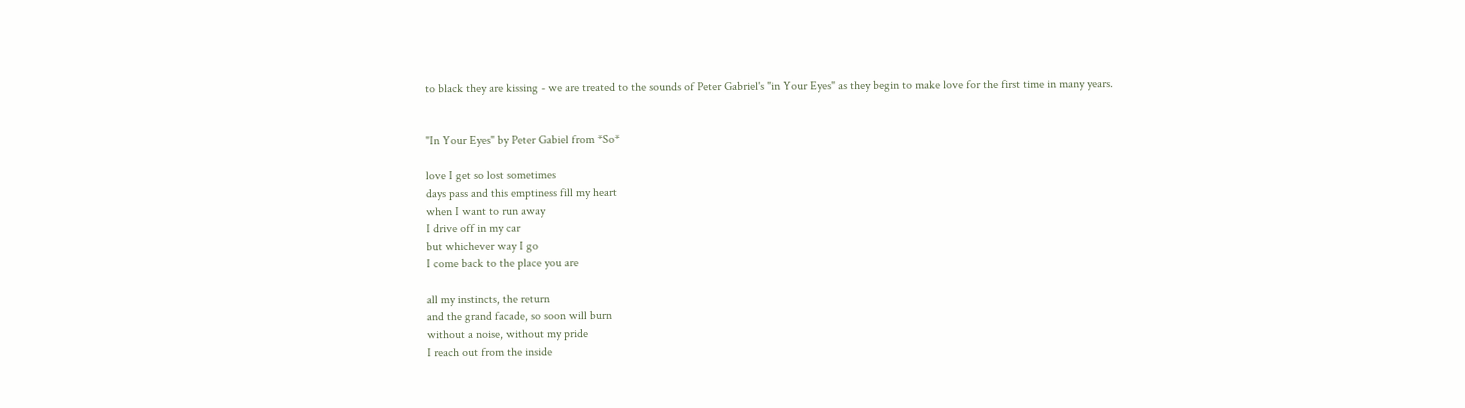to black they are kissing - we are treated to the sounds of Peter Gabriel's "in Your Eyes" as they begin to make love for the first time in many years.


"In Your Eyes" by Peter Gabiel from *So*

love I get so lost sometimes
days pass and this emptiness fill my heart
when I want to run away
I drive off in my car
but whichever way I go
I come back to the place you are

all my instincts, the return
and the grand facade, so soon will burn
without a noise, without my pride
I reach out from the inside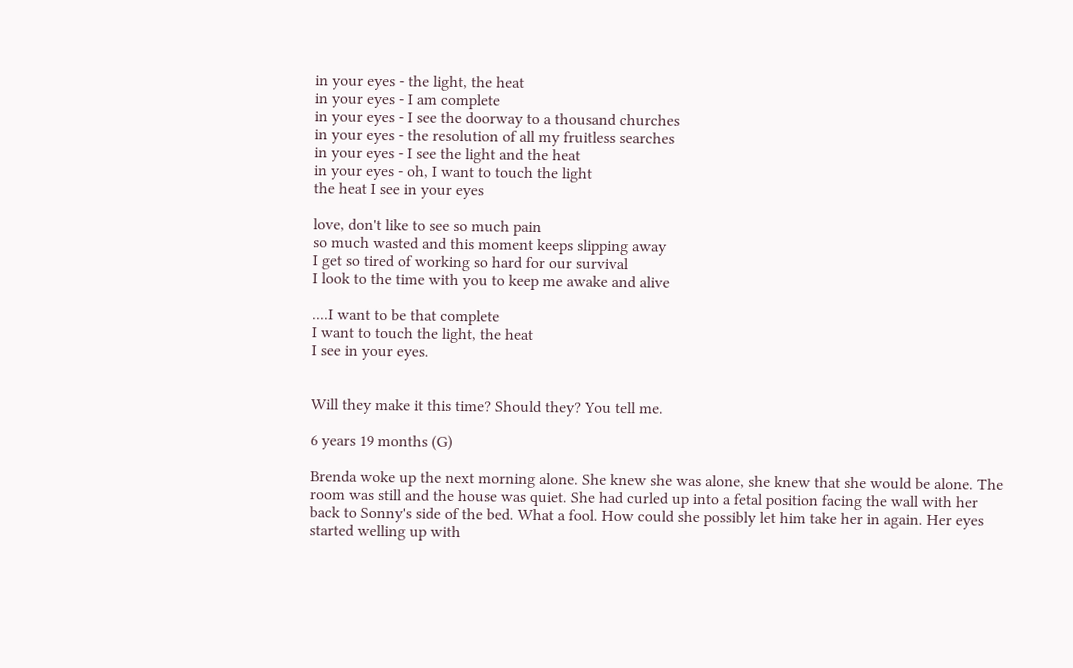in your eyes - the light, the heat
in your eyes - I am complete
in your eyes - I see the doorway to a thousand churches
in your eyes - the resolution of all my fruitless searches
in your eyes - I see the light and the heat
in your eyes - oh, I want to touch the light
the heat I see in your eyes

love, don't like to see so much pain
so much wasted and this moment keeps slipping away
I get so tired of working so hard for our survival
I look to the time with you to keep me awake and alive

....I want to be that complete
I want to touch the light, the heat
I see in your eyes.


Will they make it this time? Should they? You tell me.

6 years 19 months (G)

Brenda woke up the next morning alone. She knew she was alone, she knew that she would be alone. The room was still and the house was quiet. She had curled up into a fetal position facing the wall with her back to Sonny's side of the bed. What a fool. How could she possibly let him take her in again. Her eyes started welling up with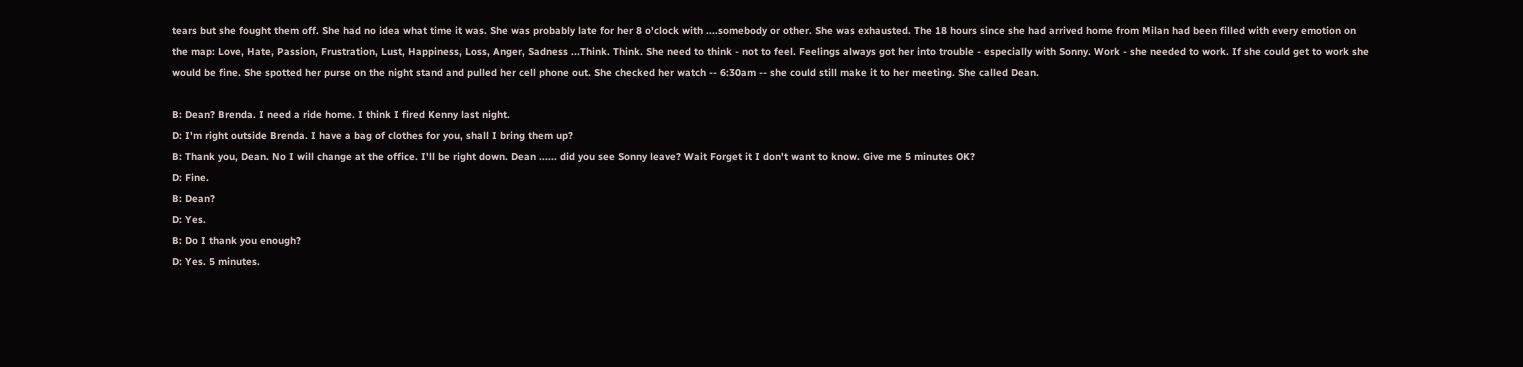tears but she fought them off. She had no idea what time it was. She was probably late for her 8 o'clock with ....somebody or other. She was exhausted. The 18 hours since she had arrived home from Milan had been filled with every emotion on the map: Love, Hate, Passion, Frustration, Lust, Happiness, Loss, Anger, Sadness ...Think. Think. She need to think - not to feel. Feelings always got her into trouble - especially with Sonny. Work - she needed to work. If she could get to work she would be fine. She spotted her purse on the night stand and pulled her cell phone out. She checked her watch -- 6:30am -- she could still make it to her meeting. She called Dean.

B: Dean? Brenda. I need a ride home. I think I fired Kenny last night.
D: I'm right outside Brenda. I have a bag of clothes for you, shall I bring them up?
B: Thank you, Dean. No I will change at the office. I'll be right down. Dean ...... did you see Sonny leave? Wait Forget it I don't want to know. Give me 5 minutes OK?
D: Fine.
B: Dean?
D: Yes.
B: Do I thank you enough?
D: Yes. 5 minutes.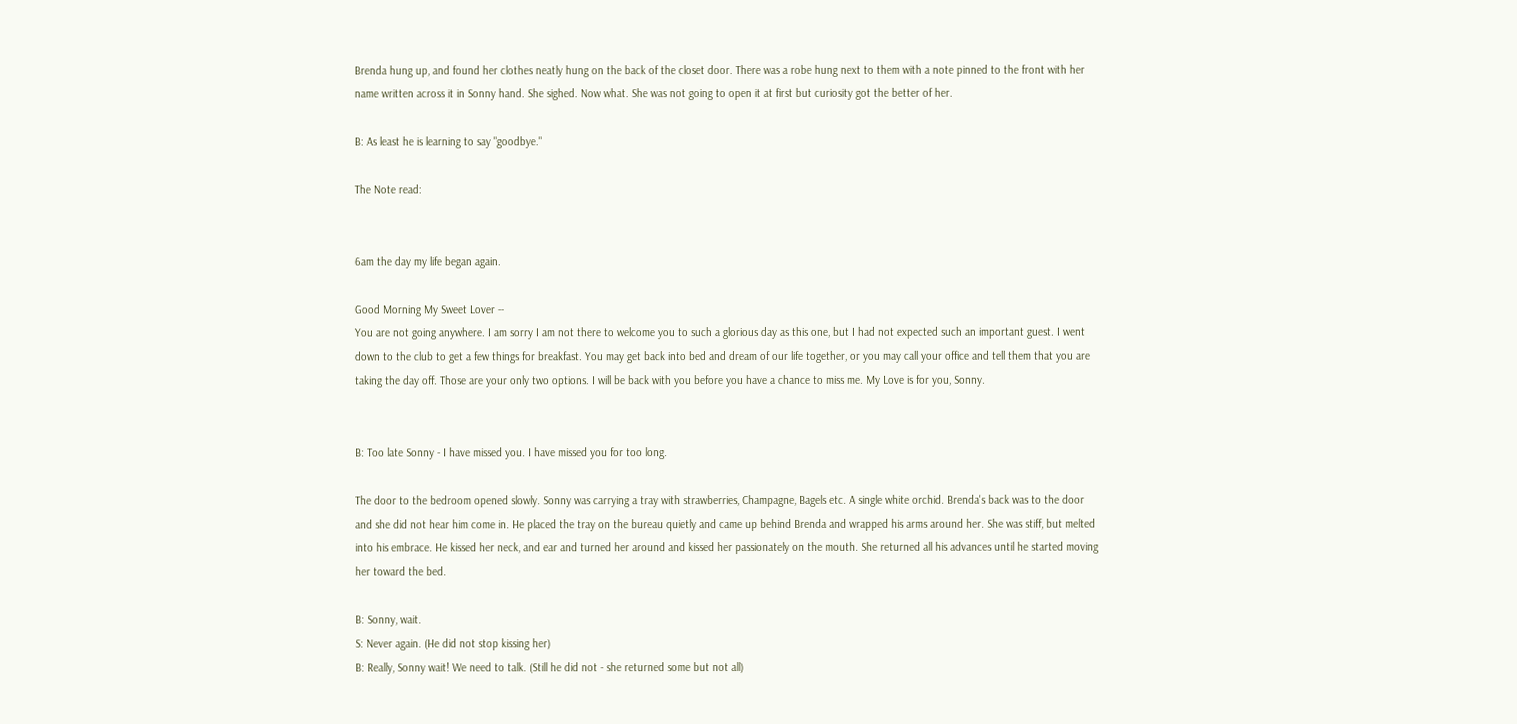Brenda hung up, and found her clothes neatly hung on the back of the closet door. There was a robe hung next to them with a note pinned to the front with her name written across it in Sonny hand. She sighed. Now what. She was not going to open it at first but curiosity got the better of her.

B: As least he is learning to say "goodbye."

The Note read:


6am the day my life began again.

Good Morning My Sweet Lover --
You are not going anywhere. I am sorry I am not there to welcome you to such a glorious day as this one, but I had not expected such an important guest. I went down to the club to get a few things for breakfast. You may get back into bed and dream of our life together, or you may call your office and tell them that you are taking the day off. Those are your only two options. I will be back with you before you have a chance to miss me. My Love is for you, Sonny.


B: Too late Sonny - I have missed you. I have missed you for too long.

The door to the bedroom opened slowly. Sonny was carrying a tray with strawberries, Champagne, Bagels etc. A single white orchid. Brenda's back was to the door and she did not hear him come in. He placed the tray on the bureau quietly and came up behind Brenda and wrapped his arms around her. She was stiff, but melted into his embrace. He kissed her neck, and ear and turned her around and kissed her passionately on the mouth. She returned all his advances until he started moving her toward the bed.

B: Sonny, wait.
S: Never again. (He did not stop kissing her)
B: Really, Sonny wait! We need to talk. (Still he did not - she returned some but not all)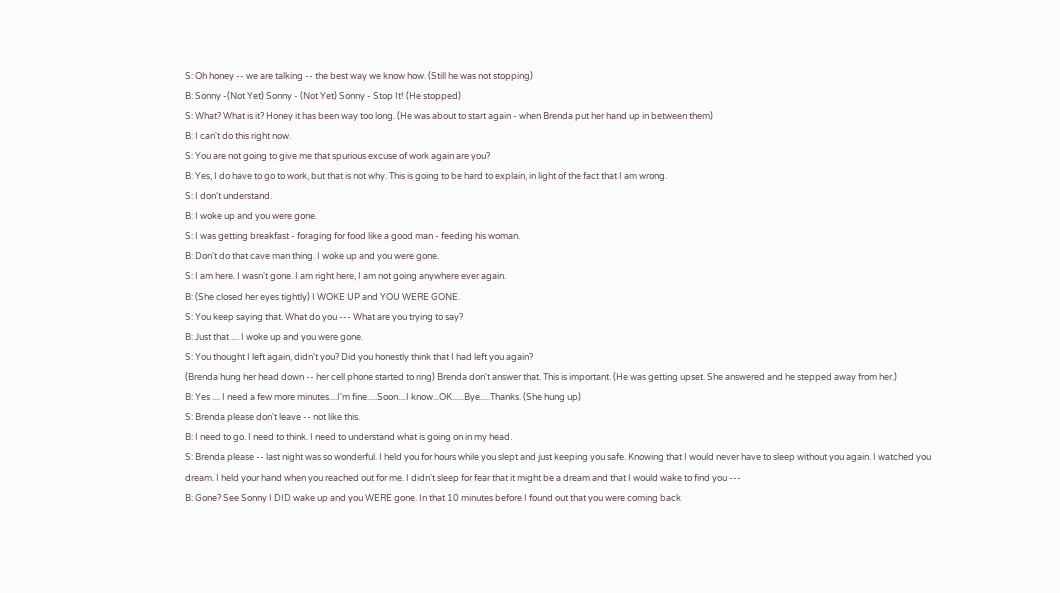S: Oh honey -- we are talking -- the best way we know how. (Still he was not stopping)
B: Sonny -(Not Yet) Sonny - (Not Yet) Sonny - Stop It! (He stopped)
S: What? What is it? Honey it has been way too long. (He was about to start again - when Brenda put her hand up in between them)
B: I can't do this right now.
S: You are not going to give me that spurious excuse of work again are you?
B: Yes, I do have to go to work, but that is not why. This is going to be hard to explain, in light of the fact that I am wrong.
S: I don't understand.
B: I woke up and you were gone.
S: I was getting breakfast - foraging for food like a good man - feeding his woman.
B: Don't do that cave man thing. I woke up and you were gone.
S: I am here. I wasn't gone. I am right here, I am not going anywhere ever again.
B: (She closed her eyes tightly) I WOKE UP and YOU WERE GONE.
S: You keep saying that. What do you --- What are you trying to say?
B: Just that .... I woke up and you were gone.
S: You thought I left again, didn't you? Did you honestly think that I had left you again?
(Brenda hung her head down -- her cell phone started to ring) Brenda don't answer that. This is important. (He was getting upset. She answered and he stepped away from her.)
B: Yes .... I need a few more minutes....I'm fine.....Soon....I know...OK......Bye.....Thanks. (She hung up)
S: Brenda please don't leave -- not like this.
B: I need to go. I need to think. I need to understand what is going on in my head.
S: Brenda please -- last night was so wonderful. I held you for hours while you slept and just keeping you safe. Knowing that I would never have to sleep without you again. I watched you dream. I held your hand when you reached out for me. I didn't sleep for fear that it might be a dream and that I would wake to find you ---
B: Gone? See Sonny I DID wake up and you WERE gone. In that 10 minutes before I found out that you were coming back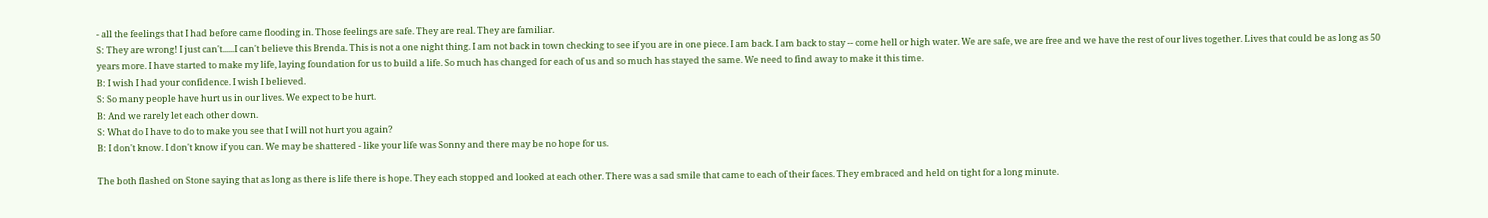- all the feelings that I had before came flooding in. Those feelings are safe. They are real. They are familiar.
S: They are wrong! I just can't......I can't believe this Brenda. This is not a one night thing. I am not back in town checking to see if you are in one piece. I am back. I am back to stay -- come hell or high water. We are safe, we are free and we have the rest of our lives together. Lives that could be as long as 50 years more. I have started to make my life, laying foundation for us to build a life. So much has changed for each of us and so much has stayed the same. We need to find away to make it this time.
B: I wish I had your confidence. I wish I believed.
S: So many people have hurt us in our lives. We expect to be hurt.
B: And we rarely let each other down.
S: What do I have to do to make you see that I will not hurt you again?
B: I don't know. I don't know if you can. We may be shattered - like your life was Sonny and there may be no hope for us.

The both flashed on Stone saying that as long as there is life there is hope. They each stopped and looked at each other. There was a sad smile that came to each of their faces. They embraced and held on tight for a long minute.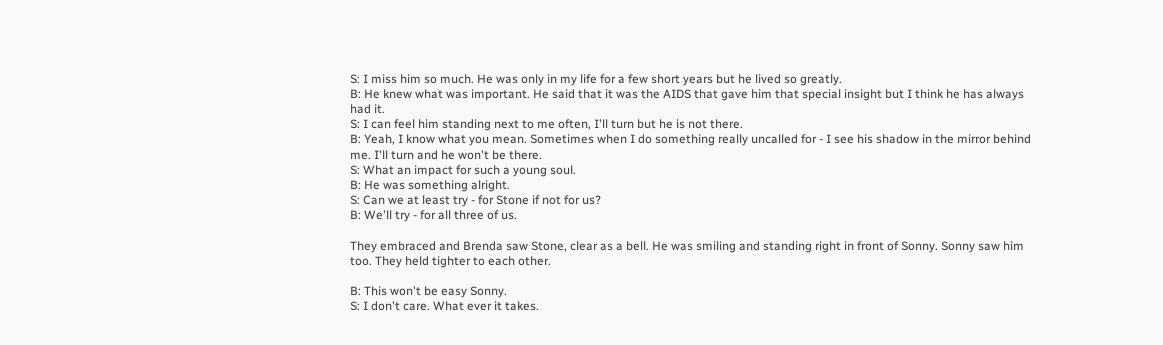S: I miss him so much. He was only in my life for a few short years but he lived so greatly.
B: He knew what was important. He said that it was the AIDS that gave him that special insight but I think he has always had it.
S: I can feel him standing next to me often, I'll turn but he is not there.
B: Yeah, I know what you mean. Sometimes when I do something really uncalled for - I see his shadow in the mirror behind me. I'll turn and he won't be there.
S: What an impact for such a young soul.
B: He was something alright.
S: Can we at least try - for Stone if not for us?
B: We'll try - for all three of us.

They embraced and Brenda saw Stone, clear as a bell. He was smiling and standing right in front of Sonny. Sonny saw him too. They held tighter to each other.

B: This won't be easy Sonny.
S: I don't care. What ever it takes.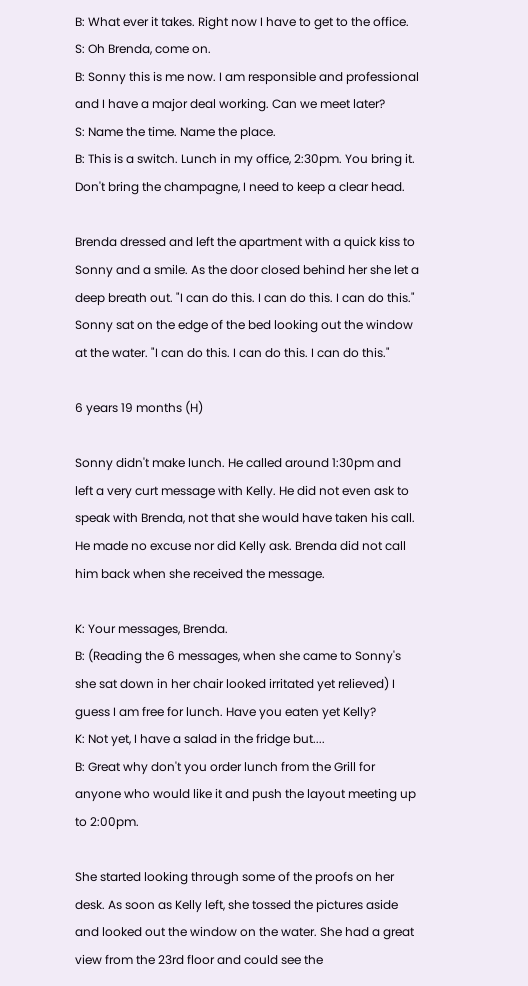B: What ever it takes. Right now I have to get to the office.
S: Oh Brenda, come on.
B: Sonny this is me now. I am responsible and professional and I have a major deal working. Can we meet later?
S: Name the time. Name the place.
B: This is a switch. Lunch in my office, 2:30pm. You bring it. Don't bring the champagne, I need to keep a clear head.

Brenda dressed and left the apartment with a quick kiss to Sonny and a smile. As the door closed behind her she let a deep breath out. "I can do this. I can do this. I can do this." Sonny sat on the edge of the bed looking out the window at the water. "I can do this. I can do this. I can do this."

6 years 19 months (H)

Sonny didn't make lunch. He called around 1:30pm and left a very curt message with Kelly. He did not even ask to speak with Brenda, not that she would have taken his call. He made no excuse nor did Kelly ask. Brenda did not call him back when she received the message.

K: Your messages, Brenda.
B: (Reading the 6 messages, when she came to Sonny's she sat down in her chair looked irritated yet relieved) I guess I am free for lunch. Have you eaten yet Kelly?
K: Not yet, I have a salad in the fridge but....
B: Great why don't you order lunch from the Grill for anyone who would like it and push the layout meeting up to 2:00pm.

She started looking through some of the proofs on her desk. As soon as Kelly left, she tossed the pictures aside and looked out the window on the water. She had a great view from the 23rd floor and could see the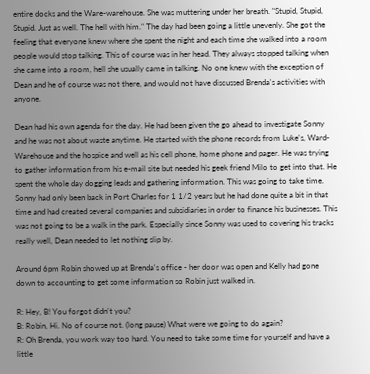entire docks and the Ware-warehouse. She was muttering under her breath. "Stupid, Stupid, Stupid. Just as well. The hell with him." The day had been going a little unevenly. She got the feeling that everyone knew where she spent the night and each time she walked into a room people would stop talking. This of course was in her head. They always stopped talking when she came into a room, hell she usually came in talking. No one knew with the exception of Dean and he of course was not there, and would not have discussed Brenda's activities with anyone.

Dean had his own agenda for the day. He had been given the go ahead to investigate Sonny and he was not about waste anytime. He started with the phone records from Luke's, Ward- Warehouse and the hospice and well as his cell phone, home phone and pager. He was trying to gather information from his e-mail site but needed his geek friend Milo to get into that. He spent the whole day dogging leads and gathering information. This was going to take time. Sonny had only been back in Port Charles for 1 1/2 years but he had done quite a bit in that time and had created several companies and subsidiaries in order to finance his businesses. This was not going to be a walk in the park. Especially since Sonny was used to covering his tracks really well, Dean needed to let nothing slip by.

Around 6pm Robin showed up at Brenda's office - her door was open and Kelly had gone down to accounting to get some information so Robin just walked in.

R: Hey, B! You forgot didn't you?
B: Robin, Hi. No of course not. (long pause) What were we going to do again?
R: Oh Brenda, you work way too hard. You need to take some time for yourself and have a little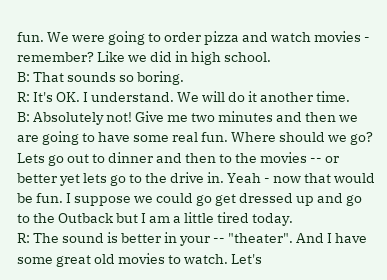fun. We were going to order pizza and watch movies - remember? Like we did in high school.
B: That sounds so boring.
R: It's OK. I understand. We will do it another time.
B: Absolutely not! Give me two minutes and then we are going to have some real fun. Where should we go? Lets go out to dinner and then to the movies -- or better yet lets go to the drive in. Yeah - now that would be fun. I suppose we could go get dressed up and go to the Outback but I am a little tired today.
R: The sound is better in your -- "theater". And I have some great old movies to watch. Let's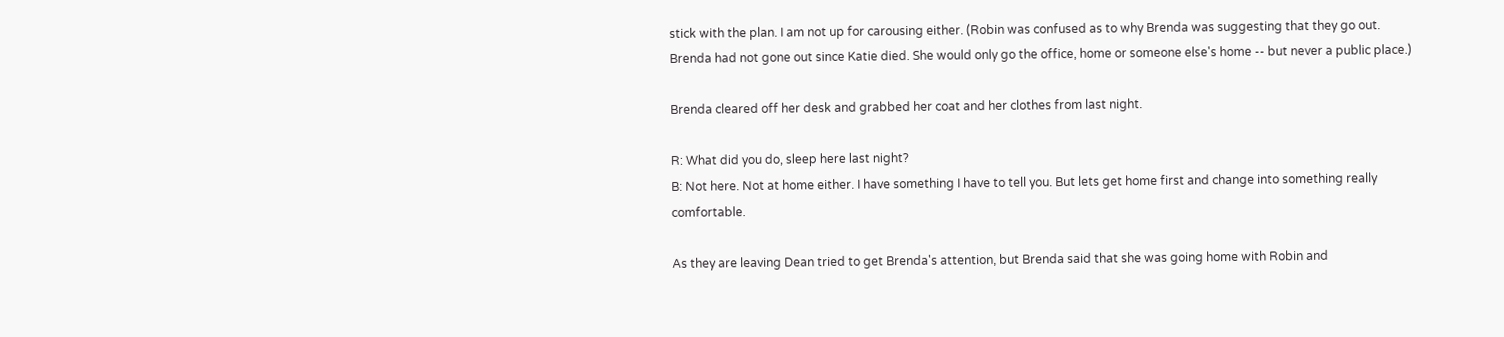stick with the plan. I am not up for carousing either. (Robin was confused as to why Brenda was suggesting that they go out. Brenda had not gone out since Katie died. She would only go the office, home or someone else's home -- but never a public place.)

Brenda cleared off her desk and grabbed her coat and her clothes from last night.

R: What did you do, sleep here last night?
B: Not here. Not at home either. I have something I have to tell you. But lets get home first and change into something really comfortable.

As they are leaving Dean tried to get Brenda's attention, but Brenda said that she was going home with Robin and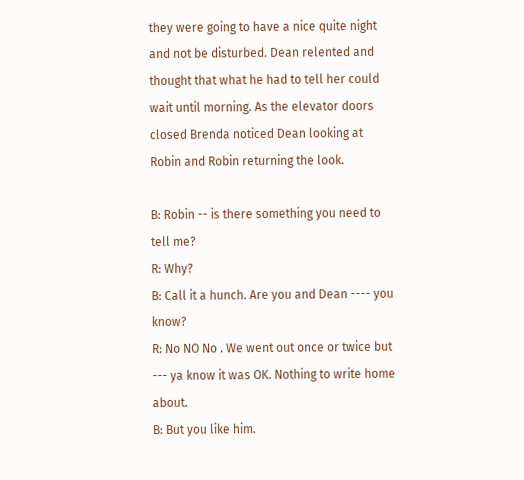they were going to have a nice quite night and not be disturbed. Dean relented and thought that what he had to tell her could wait until morning. As the elevator doors closed Brenda noticed Dean looking at Robin and Robin returning the look.

B: Robin -- is there something you need to tell me?
R: Why?
B: Call it a hunch. Are you and Dean ---- you know?
R: No NO No . We went out once or twice but --- ya know it was OK. Nothing to write home about.
B: But you like him.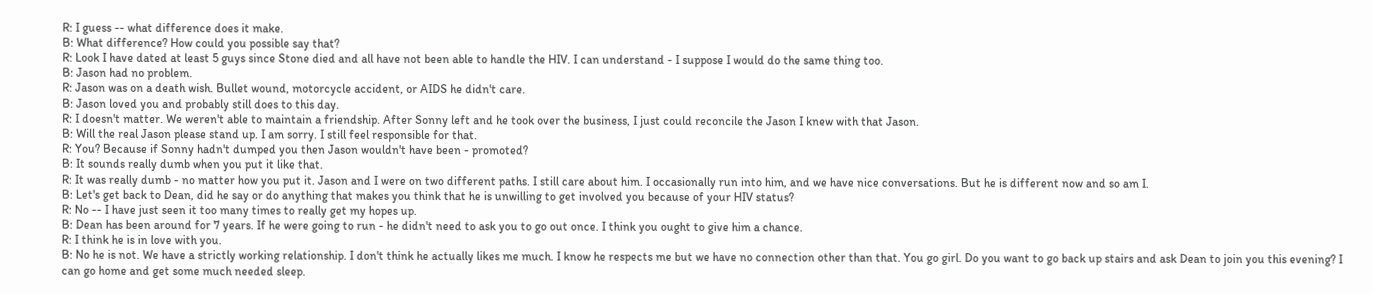R: I guess -- what difference does it make.
B: What difference? How could you possible say that?
R: Look I have dated at least 5 guys since Stone died and all have not been able to handle the HIV. I can understand - I suppose I would do the same thing too.
B: Jason had no problem.
R: Jason was on a death wish. Bullet wound, motorcycle accident, or AIDS he didn't care.
B: Jason loved you and probably still does to this day.
R: I doesn't matter. We weren't able to maintain a friendship. After Sonny left and he took over the business, I just could reconcile the Jason I knew with that Jason.
B: Will the real Jason please stand up. I am sorry. I still feel responsible for that.
R: You? Because if Sonny hadn't dumped you then Jason wouldn't have been - promoted?
B: It sounds really dumb when you put it like that.
R: It was really dumb - no matter how you put it. Jason and I were on two different paths. I still care about him. I occasionally run into him, and we have nice conversations. But he is different now and so am I.
B: Let's get back to Dean, did he say or do anything that makes you think that he is unwilling to get involved you because of your HIV status?
R: No -- I have just seen it too many times to really get my hopes up.
B: Dean has been around for 7 years. If he were going to run - he didn't need to ask you to go out once. I think you ought to give him a chance.
R: I think he is in love with you.
B: No he is not. We have a strictly working relationship. I don't think he actually likes me much. I know he respects me but we have no connection other than that. You go girl. Do you want to go back up stairs and ask Dean to join you this evening? I can go home and get some much needed sleep.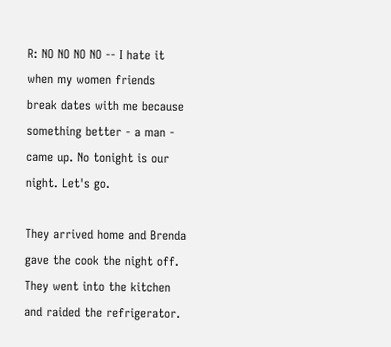R: NO NO NO NO -- I hate it when my women friends break dates with me because something better - a man - came up. No tonight is our night. Let's go.

They arrived home and Brenda gave the cook the night off. They went into the kitchen and raided the refrigerator.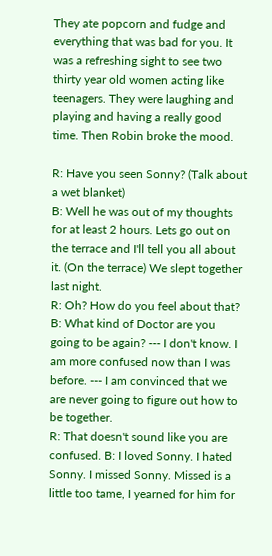They ate popcorn and fudge and everything that was bad for you. It was a refreshing sight to see two thirty year old women acting like teenagers. They were laughing and playing and having a really good time. Then Robin broke the mood.

R: Have you seen Sonny? (Talk about a wet blanket)
B: Well he was out of my thoughts for at least 2 hours. Lets go out on the terrace and I'll tell you all about it. (On the terrace) We slept together last night.
R: Oh? How do you feel about that?
B: What kind of Doctor are you going to be again? --- I don't know. I am more confused now than I was before. --- I am convinced that we are never going to figure out how to be together.
R: That doesn't sound like you are confused. B: I loved Sonny. I hated Sonny. I missed Sonny. Missed is a little too tame, I yearned for him for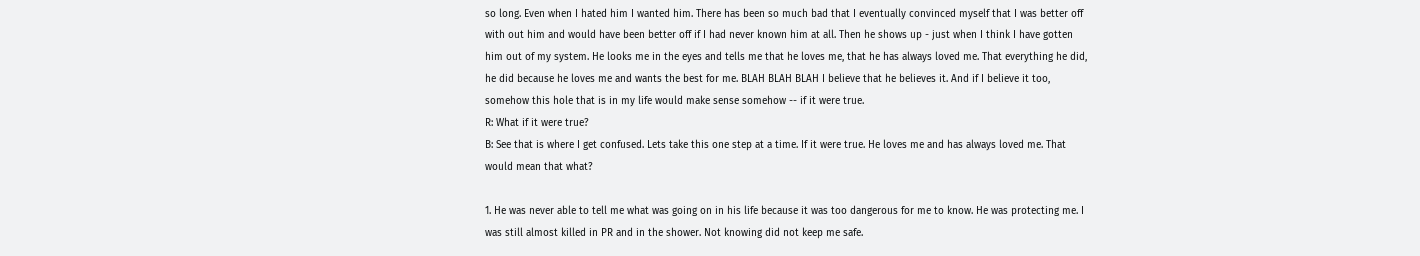so long. Even when I hated him I wanted him. There has been so much bad that I eventually convinced myself that I was better off with out him and would have been better off if I had never known him at all. Then he shows up - just when I think I have gotten him out of my system. He looks me in the eyes and tells me that he loves me, that he has always loved me. That everything he did, he did because he loves me and wants the best for me. BLAH BLAH BLAH I believe that he believes it. And if I believe it too, somehow this hole that is in my life would make sense somehow -- if it were true.
R: What if it were true?
B: See that is where I get confused. Lets take this one step at a time. If it were true. He loves me and has always loved me. That would mean that what?

1. He was never able to tell me what was going on in his life because it was too dangerous for me to know. He was protecting me. I was still almost killed in PR and in the shower. Not knowing did not keep me safe.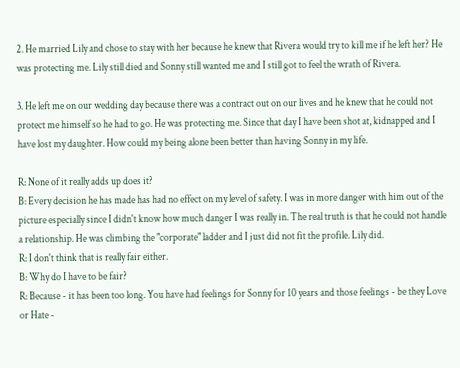2. He married Lily and chose to stay with her because he knew that Rivera would try to kill me if he left her? He was protecting me. Lily still died and Sonny still wanted me and I still got to feel the wrath of Rivera.

3. He left me on our wedding day because there was a contract out on our lives and he knew that he could not protect me himself so he had to go. He was protecting me. Since that day I have been shot at, kidnapped and I have lost my daughter. How could my being alone been better than having Sonny in my life.

R: None of it really adds up does it?
B: Every decision he has made has had no effect on my level of safety. I was in more danger with him out of the picture especially since I didn't know how much danger I was really in. The real truth is that he could not handle a relationship. He was climbing the "corporate" ladder and I just did not fit the profile. Lily did.
R: I don't think that is really fair either.
B: Why do I have to be fair?
R: Because - it has been too long. You have had feelings for Sonny for 10 years and those feelings - be they Love or Hate -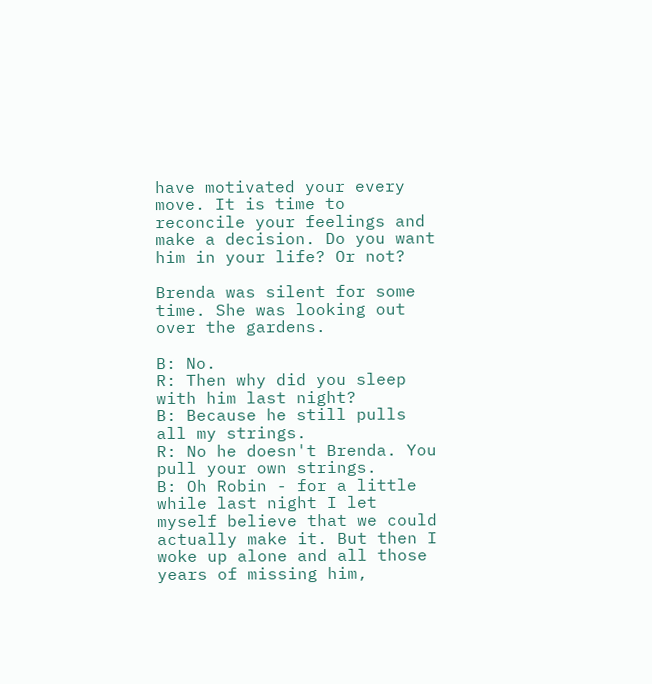have motivated your every move. It is time to reconcile your feelings and make a decision. Do you want him in your life? Or not?

Brenda was silent for some time. She was looking out over the gardens.

B: No.
R: Then why did you sleep with him last night?
B: Because he still pulls all my strings.
R: No he doesn't Brenda. You pull your own strings.
B: Oh Robin - for a little while last night I let myself believe that we could actually make it. But then I woke up alone and all those years of missing him,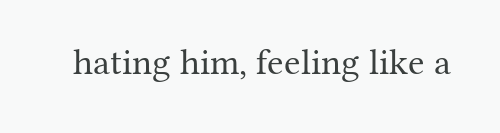hating him, feeling like a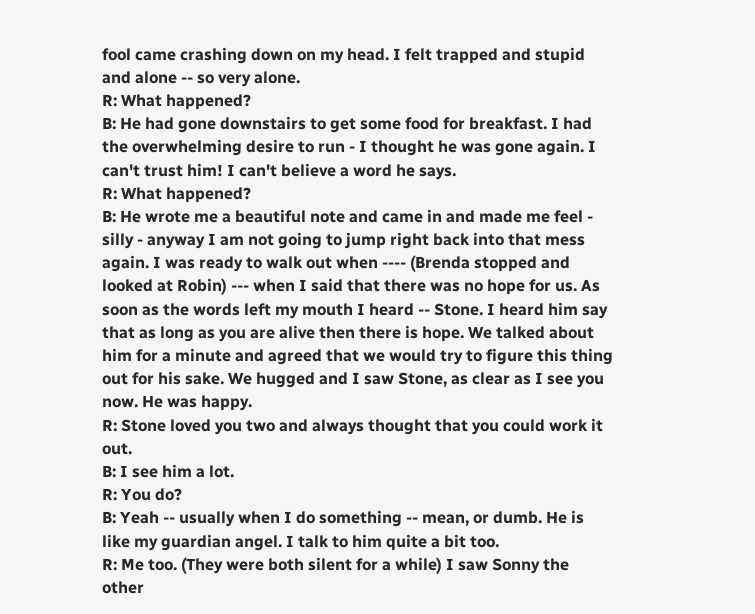fool came crashing down on my head. I felt trapped and stupid and alone -- so very alone.
R: What happened?
B: He had gone downstairs to get some food for breakfast. I had the overwhelming desire to run - I thought he was gone again. I can't trust him! I can't believe a word he says.
R: What happened?
B: He wrote me a beautiful note and came in and made me feel - silly - anyway I am not going to jump right back into that mess again. I was ready to walk out when ---- (Brenda stopped and looked at Robin) --- when I said that there was no hope for us. As soon as the words left my mouth I heard -- Stone. I heard him say that as long as you are alive then there is hope. We talked about him for a minute and agreed that we would try to figure this thing out for his sake. We hugged and I saw Stone, as clear as I see you now. He was happy.
R: Stone loved you two and always thought that you could work it out.
B: I see him a lot.
R: You do?
B: Yeah -- usually when I do something -- mean, or dumb. He is like my guardian angel. I talk to him quite a bit too.
R: Me too. (They were both silent for a while) I saw Sonny the other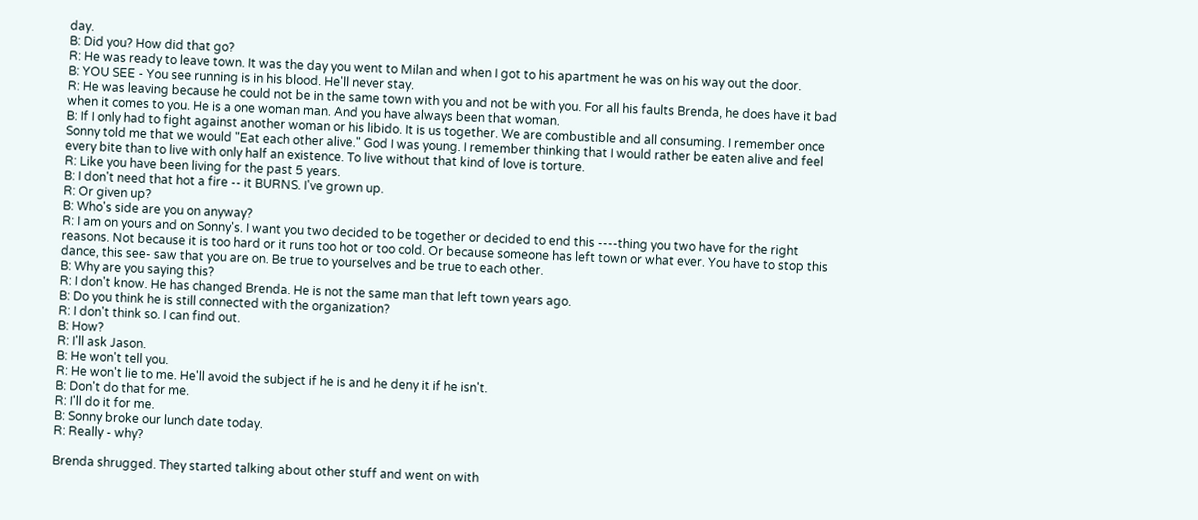day.
B: Did you? How did that go?
R: He was ready to leave town. It was the day you went to Milan and when I got to his apartment he was on his way out the door.
B: YOU SEE - You see running is in his blood. He'll never stay.
R: He was leaving because he could not be in the same town with you and not be with you. For all his faults Brenda, he does have it bad when it comes to you. He is a one woman man. And you have always been that woman.
B: If I only had to fight against another woman or his libido. It is us together. We are combustible and all consuming. I remember once Sonny told me that we would "Eat each other alive." God I was young. I remember thinking that I would rather be eaten alive and feel every bite than to live with only half an existence. To live without that kind of love is torture.
R: Like you have been living for the past 5 years.
B: I don't need that hot a fire -- it BURNS. I've grown up.
R: Or given up?
B: Who's side are you on anyway?
R: I am on yours and on Sonny's. I want you two decided to be together or decided to end this ----thing you two have for the right reasons. Not because it is too hard or it runs too hot or too cold. Or because someone has left town or what ever. You have to stop this dance, this see- saw that you are on. Be true to yourselves and be true to each other.
B: Why are you saying this?
R: I don't know. He has changed Brenda. He is not the same man that left town years ago.
B: Do you think he is still connected with the organization?
R: I don't think so. I can find out.
B: How?
R: I'll ask Jason.
B: He won't tell you.
R: He won't lie to me. He'll avoid the subject if he is and he deny it if he isn't.
B: Don't do that for me.
R: I'll do it for me.
B: Sonny broke our lunch date today.
R: Really - why?

Brenda shrugged. They started talking about other stuff and went on with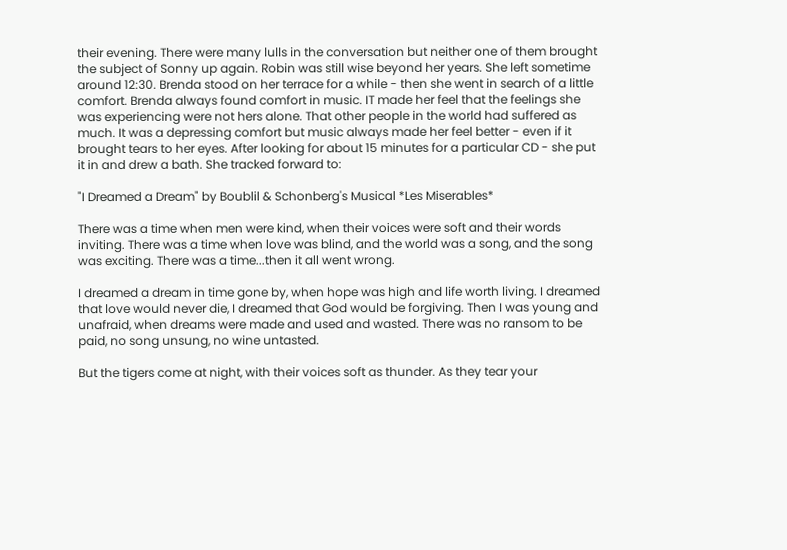their evening. There were many lulls in the conversation but neither one of them brought the subject of Sonny up again. Robin was still wise beyond her years. She left sometime around 12:30. Brenda stood on her terrace for a while - then she went in search of a little comfort. Brenda always found comfort in music. IT made her feel that the feelings she was experiencing were not hers alone. That other people in the world had suffered as much. It was a depressing comfort but music always made her feel better - even if it brought tears to her eyes. After looking for about 15 minutes for a particular CD - she put it in and drew a bath. She tracked forward to:

"I Dreamed a Dream" by Boublil & Schonberg's Musical *Les Miserables*

There was a time when men were kind, when their voices were soft and their words inviting. There was a time when love was blind, and the world was a song, and the song was exciting. There was a time...then it all went wrong.

I dreamed a dream in time gone by, when hope was high and life worth living. I dreamed that love would never die, I dreamed that God would be forgiving. Then I was young and unafraid, when dreams were made and used and wasted. There was no ransom to be paid, no song unsung, no wine untasted.

But the tigers come at night, with their voices soft as thunder. As they tear your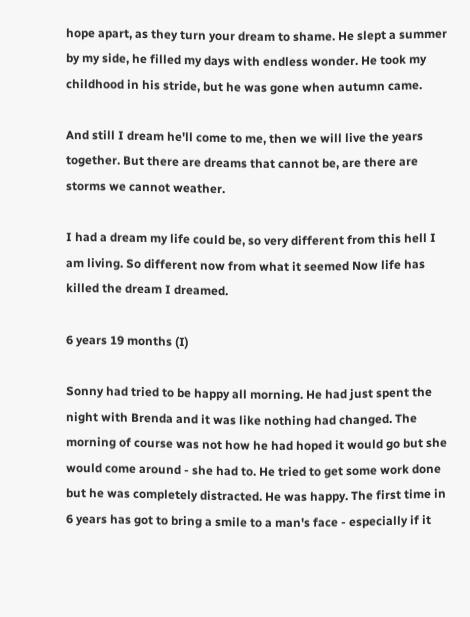hope apart, as they turn your dream to shame. He slept a summer by my side, he filled my days with endless wonder. He took my childhood in his stride, but he was gone when autumn came.

And still I dream he'll come to me, then we will live the years together. But there are dreams that cannot be, are there are storms we cannot weather.

I had a dream my life could be, so very different from this hell I am living. So different now from what it seemed Now life has killed the dream I dreamed.

6 years 19 months (I)

Sonny had tried to be happy all morning. He had just spent the night with Brenda and it was like nothing had changed. The morning of course was not how he had hoped it would go but she would come around - she had to. He tried to get some work done but he was completely distracted. He was happy. The first time in 6 years has got to bring a smile to a man's face - especially if it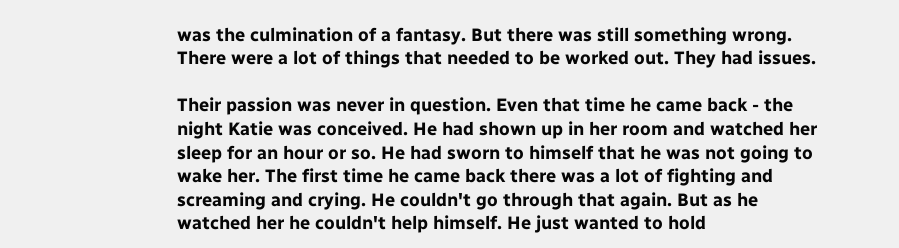was the culmination of a fantasy. But there was still something wrong. There were a lot of things that needed to be worked out. They had issues.

Their passion was never in question. Even that time he came back - the night Katie was conceived. He had shown up in her room and watched her sleep for an hour or so. He had sworn to himself that he was not going to wake her. The first time he came back there was a lot of fighting and screaming and crying. He couldn't go through that again. But as he watched her he couldn't help himself. He just wanted to hold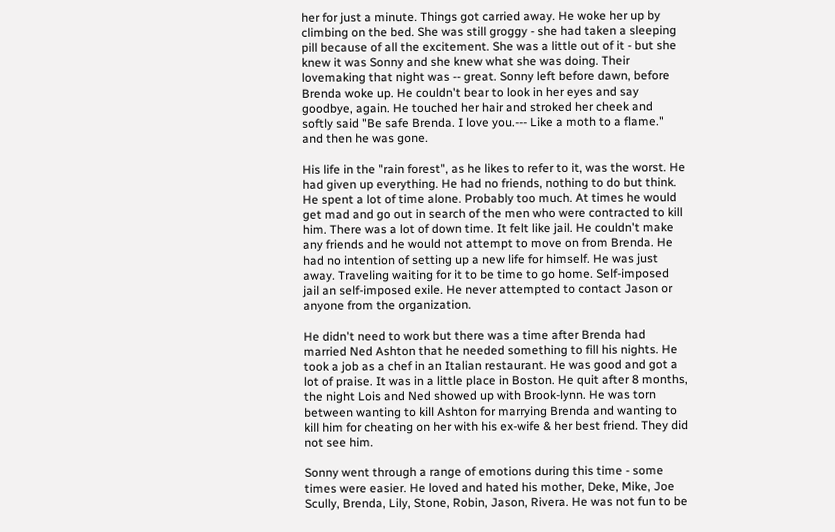her for just a minute. Things got carried away. He woke her up by climbing on the bed. She was still groggy - she had taken a sleeping pill because of all the excitement. She was a little out of it - but she knew it was Sonny and she knew what she was doing. Their lovemaking that night was -- great. Sonny left before dawn, before Brenda woke up. He couldn't bear to look in her eyes and say goodbye, again. He touched her hair and stroked her cheek and softly said "Be safe Brenda. I love you.--- Like a moth to a flame." and then he was gone.

His life in the "rain forest", as he likes to refer to it, was the worst. He had given up everything. He had no friends, nothing to do but think. He spent a lot of time alone. Probably too much. At times he would get mad and go out in search of the men who were contracted to kill him. There was a lot of down time. It felt like jail. He couldn't make any friends and he would not attempt to move on from Brenda. He had no intention of setting up a new life for himself. He was just away. Traveling waiting for it to be time to go home. Self-imposed jail an self-imposed exile. He never attempted to contact Jason or anyone from the organization.

He didn't need to work but there was a time after Brenda had married Ned Ashton that he needed something to fill his nights. He took a job as a chef in an Italian restaurant. He was good and got a lot of praise. It was in a little place in Boston. He quit after 8 months, the night Lois and Ned showed up with Brook-lynn. He was torn between wanting to kill Ashton for marrying Brenda and wanting to kill him for cheating on her with his ex-wife & her best friend. They did not see him.

Sonny went through a range of emotions during this time - some times were easier. He loved and hated his mother, Deke, Mike, Joe Scully, Brenda, Lily, Stone, Robin, Jason, Rivera. He was not fun to be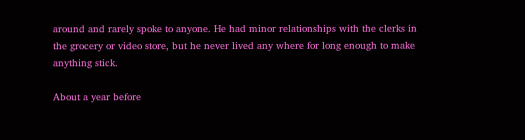around and rarely spoke to anyone. He had minor relationships with the clerks in the grocery or video store, but he never lived any where for long enough to make anything stick.

About a year before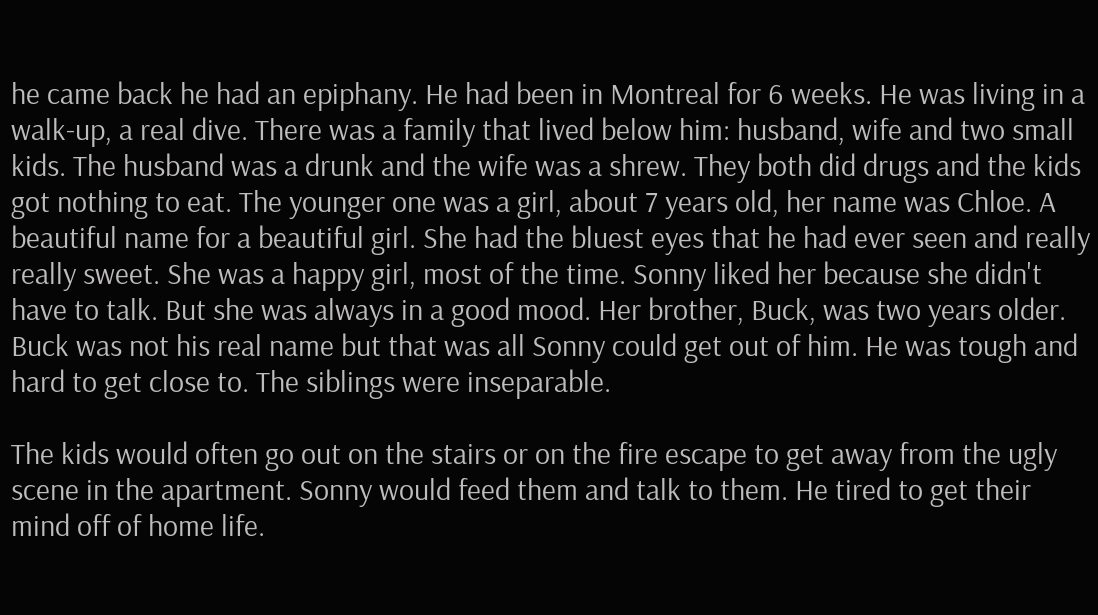he came back he had an epiphany. He had been in Montreal for 6 weeks. He was living in a walk-up, a real dive. There was a family that lived below him: husband, wife and two small kids. The husband was a drunk and the wife was a shrew. They both did drugs and the kids got nothing to eat. The younger one was a girl, about 7 years old, her name was Chloe. A beautiful name for a beautiful girl. She had the bluest eyes that he had ever seen and really really sweet. She was a happy girl, most of the time. Sonny liked her because she didn't have to talk. But she was always in a good mood. Her brother, Buck, was two years older. Buck was not his real name but that was all Sonny could get out of him. He was tough and hard to get close to. The siblings were inseparable.

The kids would often go out on the stairs or on the fire escape to get away from the ugly scene in the apartment. Sonny would feed them and talk to them. He tired to get their mind off of home life.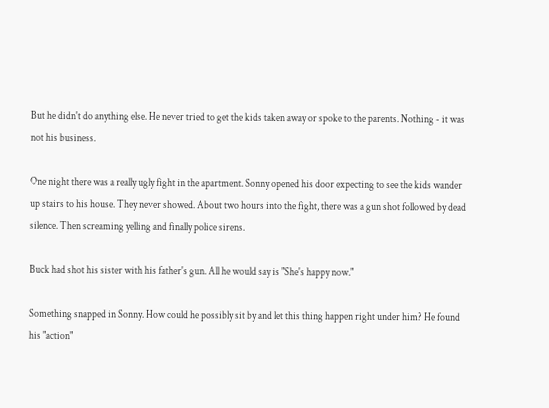But he didn't do anything else. He never tried to get the kids taken away or spoke to the parents. Nothing - it was not his business.

One night there was a really ugly fight in the apartment. Sonny opened his door expecting to see the kids wander up stairs to his house. They never showed. About two hours into the fight, there was a gun shot followed by dead silence. Then screaming yelling and finally police sirens.

Buck had shot his sister with his father's gun. All he would say is "She's happy now."

Something snapped in Sonny. How could he possibly sit by and let this thing happen right under him? He found his "action"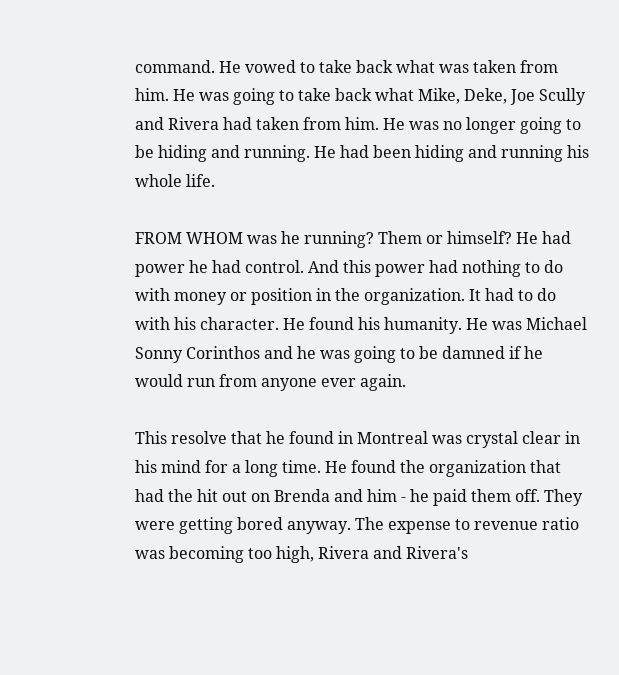command. He vowed to take back what was taken from him. He was going to take back what Mike, Deke, Joe Scully and Rivera had taken from him. He was no longer going to be hiding and running. He had been hiding and running his whole life.

FROM WHOM was he running? Them or himself? He had power he had control. And this power had nothing to do with money or position in the organization. It had to do with his character. He found his humanity. He was Michael Sonny Corinthos and he was going to be damned if he would run from anyone ever again.

This resolve that he found in Montreal was crystal clear in his mind for a long time. He found the organization that had the hit out on Brenda and him - he paid them off. They were getting bored anyway. The expense to revenue ratio was becoming too high, Rivera and Rivera's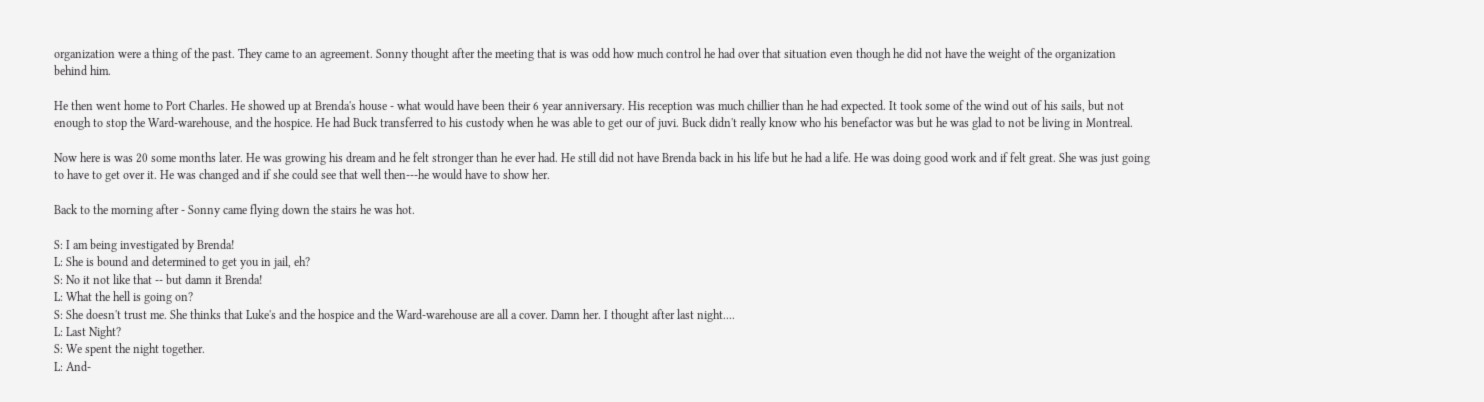organization were a thing of the past. They came to an agreement. Sonny thought after the meeting that is was odd how much control he had over that situation even though he did not have the weight of the organization behind him.

He then went home to Port Charles. He showed up at Brenda's house - what would have been their 6 year anniversary. His reception was much chillier than he had expected. It took some of the wind out of his sails, but not enough to stop the Ward-warehouse, and the hospice. He had Buck transferred to his custody when he was able to get our of juvi. Buck didn't really know who his benefactor was but he was glad to not be living in Montreal.

Now here is was 20 some months later. He was growing his dream and he felt stronger than he ever had. He still did not have Brenda back in his life but he had a life. He was doing good work and if felt great. She was just going to have to get over it. He was changed and if she could see that well then---he would have to show her.

Back to the morning after - Sonny came flying down the stairs he was hot.

S: I am being investigated by Brenda!
L: She is bound and determined to get you in jail, eh?
S: No it not like that -- but damn it Brenda!
L: What the hell is going on?
S: She doesn't trust me. She thinks that Luke's and the hospice and the Ward-warehouse are all a cover. Damn her. I thought after last night....
L: Last Night?
S: We spent the night together.
L: And-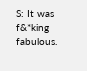S: It was f&*king fabulous.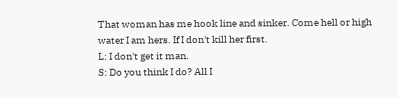That woman has me hook line and sinker. Come hell or high water I am hers. If I don't kill her first.
L: I don't get it man.
S: Do you think I do? All I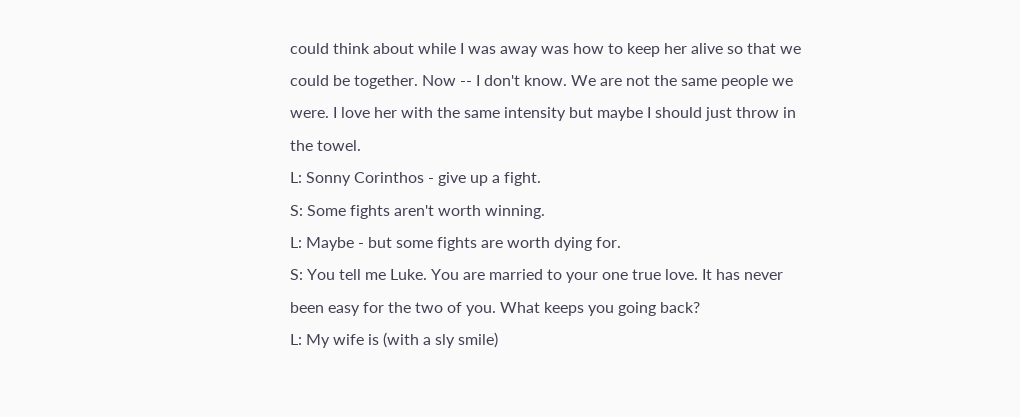could think about while I was away was how to keep her alive so that we could be together. Now -- I don't know. We are not the same people we were. I love her with the same intensity but maybe I should just throw in the towel.
L: Sonny Corinthos - give up a fight.
S: Some fights aren't worth winning.
L: Maybe - but some fights are worth dying for.
S: You tell me Luke. You are married to your one true love. It has never been easy for the two of you. What keeps you going back?
L: My wife is (with a sly smile)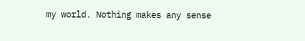my world. Nothing makes any sense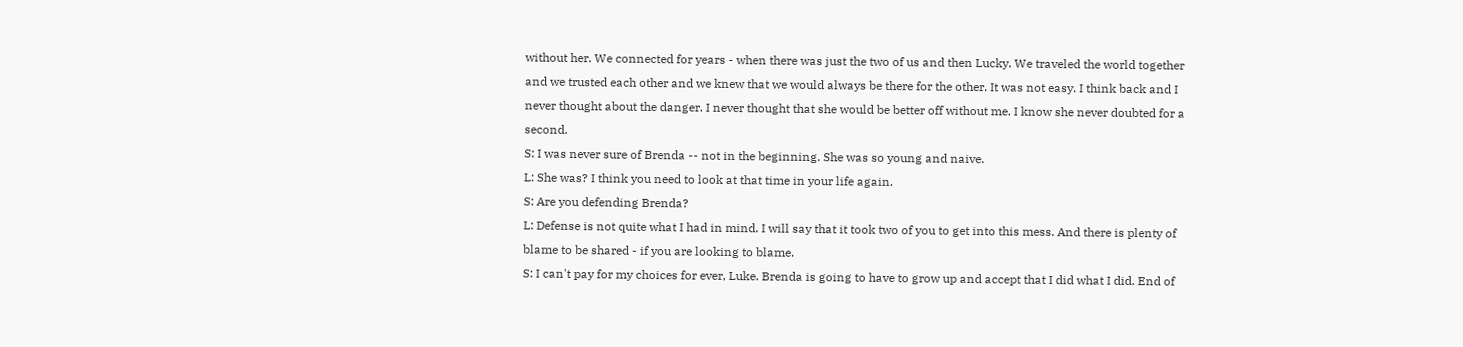without her. We connected for years - when there was just the two of us and then Lucky. We traveled the world together and we trusted each other and we knew that we would always be there for the other. It was not easy. I think back and I never thought about the danger. I never thought that she would be better off without me. I know she never doubted for a second.
S: I was never sure of Brenda -- not in the beginning. She was so young and naive.
L: She was? I think you need to look at that time in your life again.
S: Are you defending Brenda?
L: Defense is not quite what I had in mind. I will say that it took two of you to get into this mess. And there is plenty of blame to be shared - if you are looking to blame.
S: I can't pay for my choices for ever, Luke. Brenda is going to have to grow up and accept that I did what I did. End of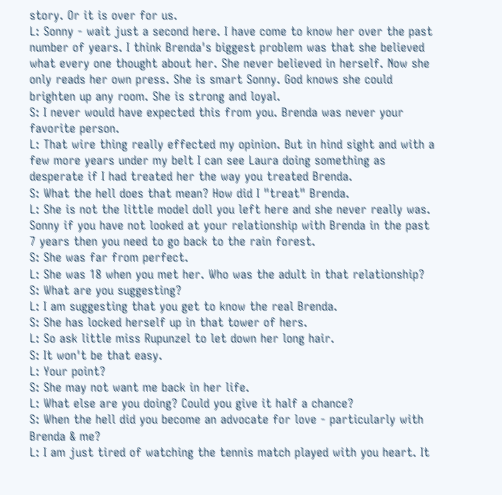story. Or it is over for us.
L: Sonny - wait just a second here. I have come to know her over the past number of years. I think Brenda's biggest problem was that she believed what every one thought about her. She never believed in herself. Now she only reads her own press. She is smart Sonny. God knows she could brighten up any room. She is strong and loyal.
S: I never would have expected this from you. Brenda was never your favorite person.
L: That wire thing really effected my opinion. But in hind sight and with a few more years under my belt I can see Laura doing something as desperate if I had treated her the way you treated Brenda.
S: What the hell does that mean? How did I "treat" Brenda.
L: She is not the little model doll you left here and she never really was. Sonny if you have not looked at your relationship with Brenda in the past 7 years then you need to go back to the rain forest.
S: She was far from perfect.
L: She was 18 when you met her. Who was the adult in that relationship?
S: What are you suggesting?
L: I am suggesting that you get to know the real Brenda.
S: She has locked herself up in that tower of hers.
L: So ask little miss Rupunzel to let down her long hair.
S: It won't be that easy.
L: Your point?
S: She may not want me back in her life.
L: What else are you doing? Could you give it half a chance?
S: When the hell did you become an advocate for love - particularly with Brenda & me?
L: I am just tired of watching the tennis match played with you heart. It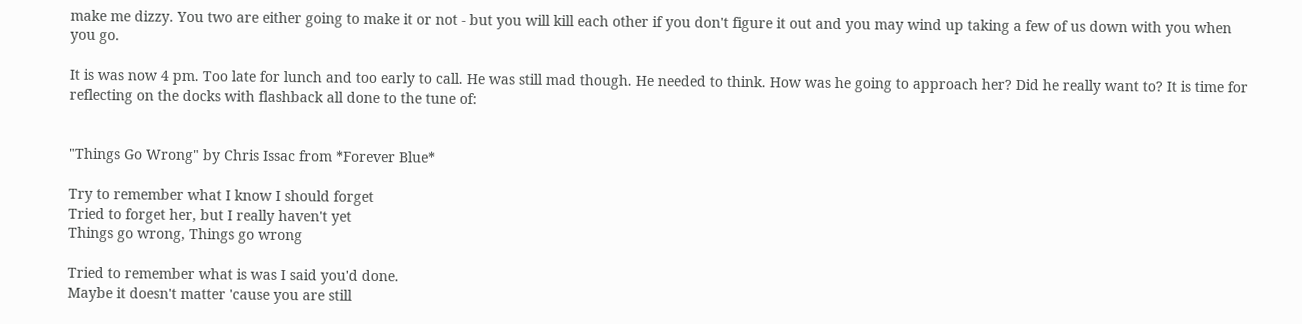make me dizzy. You two are either going to make it or not - but you will kill each other if you don't figure it out and you may wind up taking a few of us down with you when you go.

It is was now 4 pm. Too late for lunch and too early to call. He was still mad though. He needed to think. How was he going to approach her? Did he really want to? It is time for reflecting on the docks with flashback all done to the tune of:


"Things Go Wrong" by Chris Issac from *Forever Blue*

Try to remember what I know I should forget
Tried to forget her, but I really haven't yet
Things go wrong, Things go wrong

Tried to remember what is was I said you'd done.
Maybe it doesn't matter 'cause you are still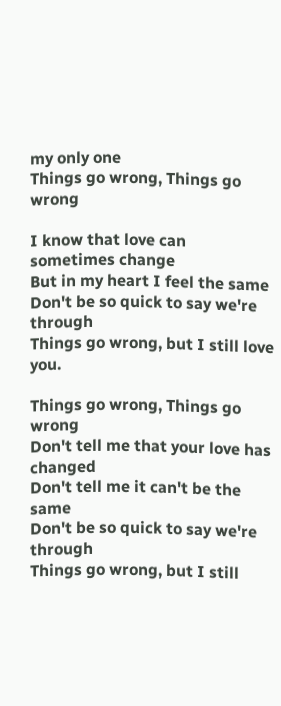my only one
Things go wrong, Things go wrong

I know that love can sometimes change
But in my heart I feel the same
Don't be so quick to say we're through
Things go wrong, but I still love you.

Things go wrong, Things go wrong
Don't tell me that your love has changed
Don't tell me it can't be the same
Don't be so quick to say we're through
Things go wrong, but I still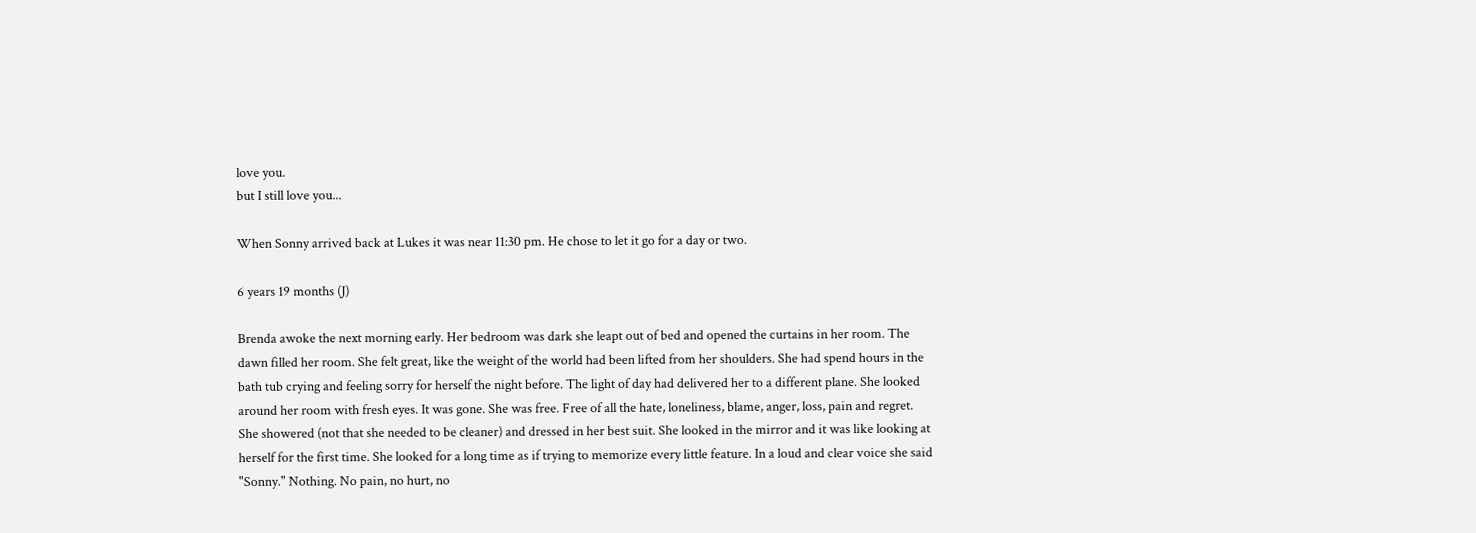love you.
but I still love you...

When Sonny arrived back at Lukes it was near 11:30 pm. He chose to let it go for a day or two.

6 years 19 months (J)

Brenda awoke the next morning early. Her bedroom was dark she leapt out of bed and opened the curtains in her room. The dawn filled her room. She felt great, like the weight of the world had been lifted from her shoulders. She had spend hours in the bath tub crying and feeling sorry for herself the night before. The light of day had delivered her to a different plane. She looked around her room with fresh eyes. It was gone. She was free. Free of all the hate, loneliness, blame, anger, loss, pain and regret. She showered (not that she needed to be cleaner) and dressed in her best suit. She looked in the mirror and it was like looking at herself for the first time. She looked for a long time as if trying to memorize every little feature. In a loud and clear voice she said "Sonny." Nothing. No pain, no hurt, no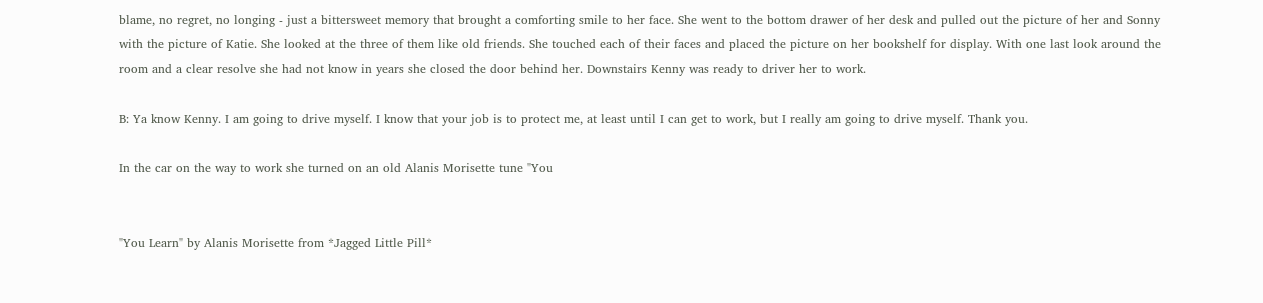blame, no regret, no longing - just a bittersweet memory that brought a comforting smile to her face. She went to the bottom drawer of her desk and pulled out the picture of her and Sonny with the picture of Katie. She looked at the three of them like old friends. She touched each of their faces and placed the picture on her bookshelf for display. With one last look around the room and a clear resolve she had not know in years she closed the door behind her. Downstairs Kenny was ready to driver her to work.

B: Ya know Kenny. I am going to drive myself. I know that your job is to protect me, at least until I can get to work, but I really am going to drive myself. Thank you.

In the car on the way to work she turned on an old Alanis Morisette tune "You


"You Learn" by Alanis Morisette from *Jagged Little Pill*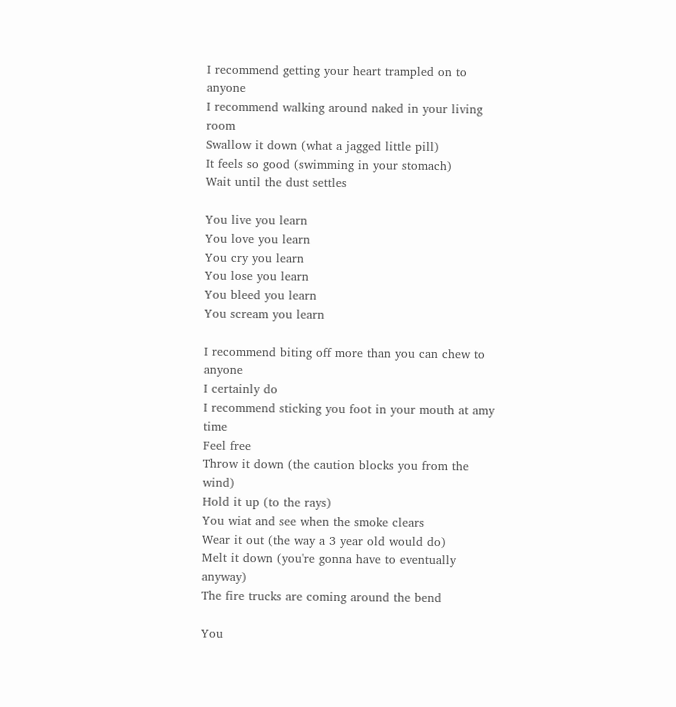I recommend getting your heart trampled on to anyone
I recommend walking around naked in your living room
Swallow it down (what a jagged little pill)
It feels so good (swimming in your stomach)
Wait until the dust settles

You live you learn
You love you learn
You cry you learn
You lose you learn
You bleed you learn
You scream you learn

I recommend biting off more than you can chew to anyone
I certainly do
I recommend sticking you foot in your mouth at amy time
Feel free
Throw it down (the caution blocks you from the wind)
Hold it up (to the rays)
You wiat and see when the smoke clears
Wear it out (the way a 3 year old would do)
Melt it down (you're gonna have to eventually anyway)
The fire trucks are coming around the bend

You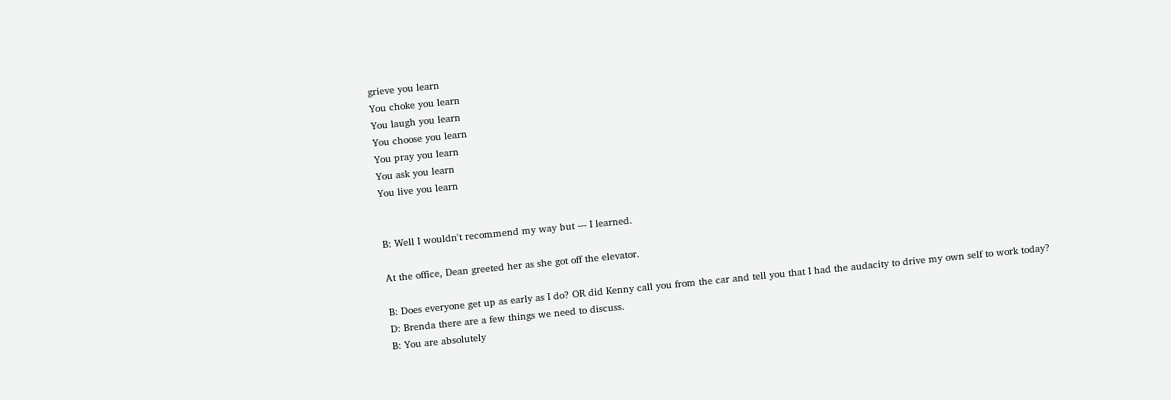grieve you learn
You choke you learn
You laugh you learn
You choose you learn
You pray you learn
You ask you learn
You live you learn


B: Well I wouldn't recommend my way but --- I learned.

At the office, Dean greeted her as she got off the elevator.

B: Does everyone get up as early as I do? OR did Kenny call you from the car and tell you that I had the audacity to drive my own self to work today?
D: Brenda there are a few things we need to discuss.
B: You are absolutely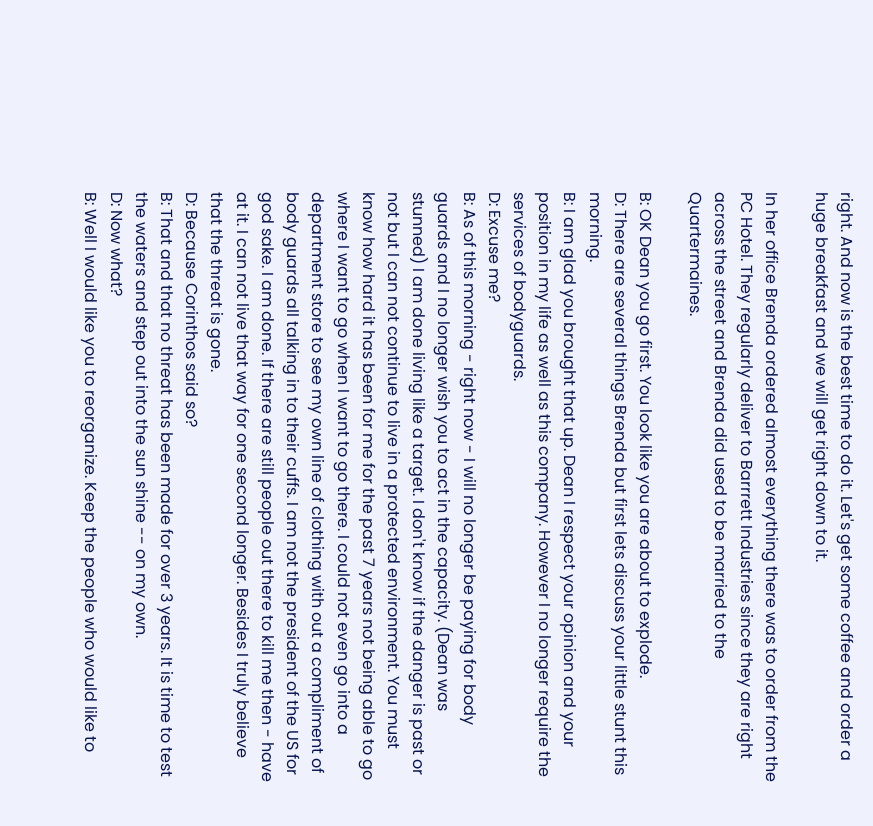right. And now is the best time to do it. Let's get some coffee and order a huge breakfast and we will get right down to it.

In her office Brenda ordered almost everything there was to order from the PC Hotel. They regularly deliver to Barrrett Industries since they are right across the street and Brenda did used to be married to the Quartermaines.

B: OK Dean you go first. You look like you are about to explode.
D: There are several things Brenda but first lets discuss your little stunt this morning.
B: I am glad you brought that up. Dean I respect your opinion and your position in my life as well as this company. However I no longer require the services of bodyguards.
D: Excuse me?
B: As of this morning - right now - I will no longer be paying for body guards and I no longer wish you to act in the capacity. (Dean was stunned) I am done living like a target. I don't know if the danger is past or not but I can not continue to live in a protected environment. You must know how hard it has been for me for the past 7 years not being able to go where I want to go when I want to go there. I could not even go into a department store to see my own line of clothing with out a compliment of body guards all talking in to their cuffs. I am not the president of the US for god sake. I am done. If there are still people out there to kill me then - have at it. I can not live that way for one second longer. Besides I truly believe that the threat is gone.
D: Because Corinthos said so?
B: That and that no threat has been made for over 3 years. It is time to test the waters and step out into the sun shine -- on my own.
D: Now what?
B: Well I would like you to reorganize. Keep the people who would like to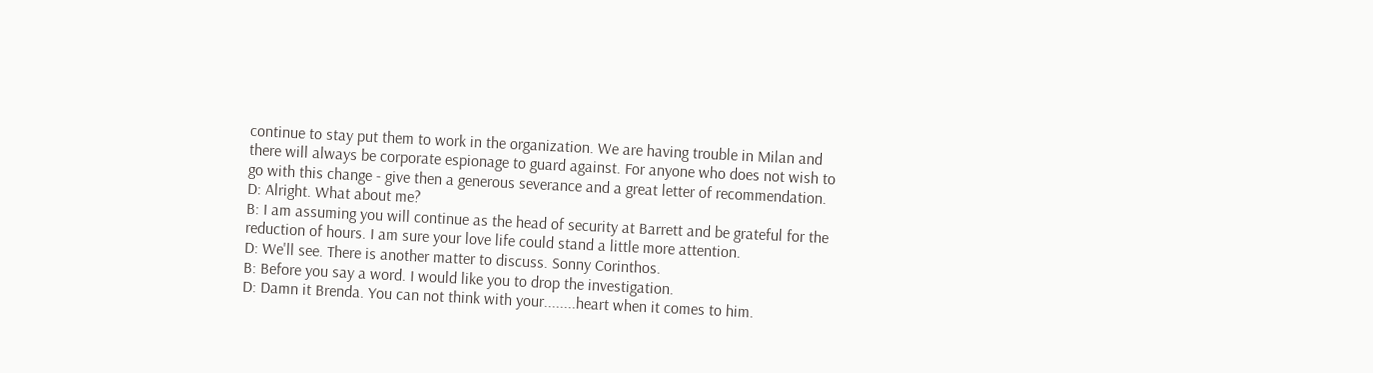continue to stay put them to work in the organization. We are having trouble in Milan and there will always be corporate espionage to guard against. For anyone who does not wish to go with this change - give then a generous severance and a great letter of recommendation.
D: Alright. What about me?
B: I am assuming you will continue as the head of security at Barrett and be grateful for the reduction of hours. I am sure your love life could stand a little more attention.
D: We'll see. There is another matter to discuss. Sonny Corinthos.
B: Before you say a word. I would like you to drop the investigation.
D: Damn it Brenda. You can not think with your........heart when it comes to him.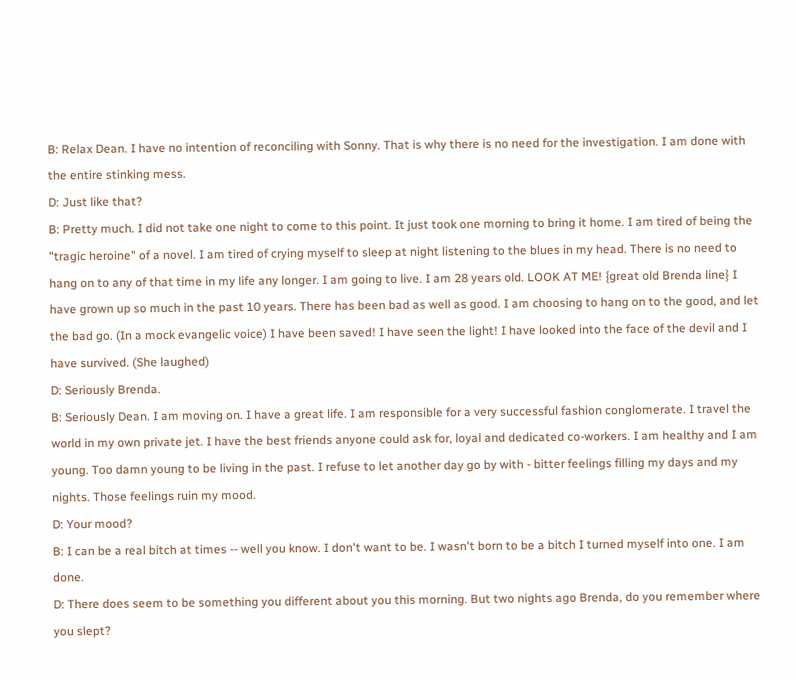B: Relax Dean. I have no intention of reconciling with Sonny. That is why there is no need for the investigation. I am done with the entire stinking mess.
D: Just like that?
B: Pretty much. I did not take one night to come to this point. It just took one morning to bring it home. I am tired of being the "tragic heroine" of a novel. I am tired of crying myself to sleep at night listening to the blues in my head. There is no need to hang on to any of that time in my life any longer. I am going to live. I am 28 years old. LOOK AT ME! {great old Brenda line} I have grown up so much in the past 10 years. There has been bad as well as good. I am choosing to hang on to the good, and let the bad go. (In a mock evangelic voice) I have been saved! I have seen the light! I have looked into the face of the devil and I have survived. (She laughed)
D: Seriously Brenda.
B: Seriously Dean. I am moving on. I have a great life. I am responsible for a very successful fashion conglomerate. I travel the world in my own private jet. I have the best friends anyone could ask for, loyal and dedicated co-workers. I am healthy and I am young. Too damn young to be living in the past. I refuse to let another day go by with - bitter feelings filling my days and my nights. Those feelings ruin my mood.
D: Your mood?
B: I can be a real bitch at times -- well you know. I don't want to be. I wasn't born to be a bitch I turned myself into one. I am done.
D: There does seem to be something you different about you this morning. But two nights ago Brenda, do you remember where you slept?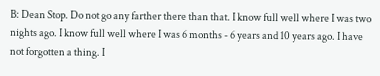B: Dean Stop. Do not go any farther there than that. I know full well where I was two nights ago. I know full well where I was 6 months - 6 years and 10 years ago. I have not forgotten a thing. I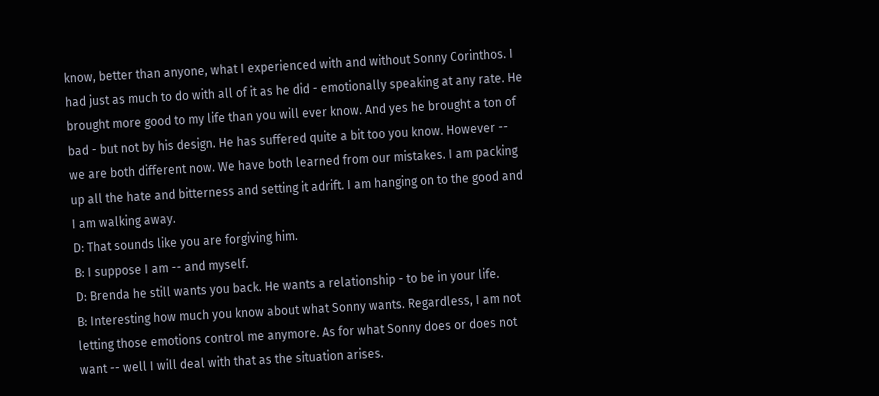know, better than anyone, what I experienced with and without Sonny Corinthos. I had just as much to do with all of it as he did - emotionally speaking at any rate. He brought more good to my life than you will ever know. And yes he brought a ton of bad - but not by his design. He has suffered quite a bit too you know. However -- we are both different now. We have both learned from our mistakes. I am packing up all the hate and bitterness and setting it adrift. I am hanging on to the good and I am walking away.
D: That sounds like you are forgiving him.
B: I suppose I am -- and myself.
D: Brenda he still wants you back. He wants a relationship - to be in your life.
B: Interesting how much you know about what Sonny wants. Regardless, I am not letting those emotions control me anymore. As for what Sonny does or does not want -- well I will deal with that as the situation arises.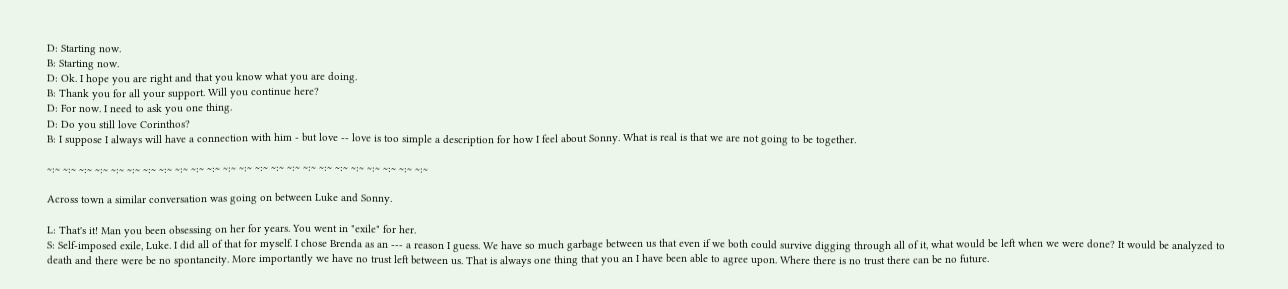D: Starting now.
B: Starting now.
D: Ok. I hope you are right and that you know what you are doing.
B: Thank you for all your support. Will you continue here?
D: For now. I need to ask you one thing.
D: Do you still love Corinthos?
B: I suppose I always will have a connection with him - but love -- love is too simple a description for how I feel about Sonny. What is real is that we are not going to be together.

~:~ ~:~ ~:~ ~:~ ~:~ ~:~ ~:~ ~:~ ~:~ ~:~ ~:~ ~:~ ~:~ ~:~ ~:~ ~:~ ~:~ ~:~ ~:~ ~:~ ~:~ ~:~ ~:~ ~:~

Across town a similar conversation was going on between Luke and Sonny.

L: That's it! Man you been obsessing on her for years. You went in "exile" for her.
S: Self-imposed exile, Luke. I did all of that for myself. I chose Brenda as an --- a reason I guess. We have so much garbage between us that even if we both could survive digging through all of it, what would be left when we were done? It would be analyzed to death and there were be no spontaneity. More importantly we have no trust left between us. That is always one thing that you an I have been able to agree upon. Where there is no trust there can be no future.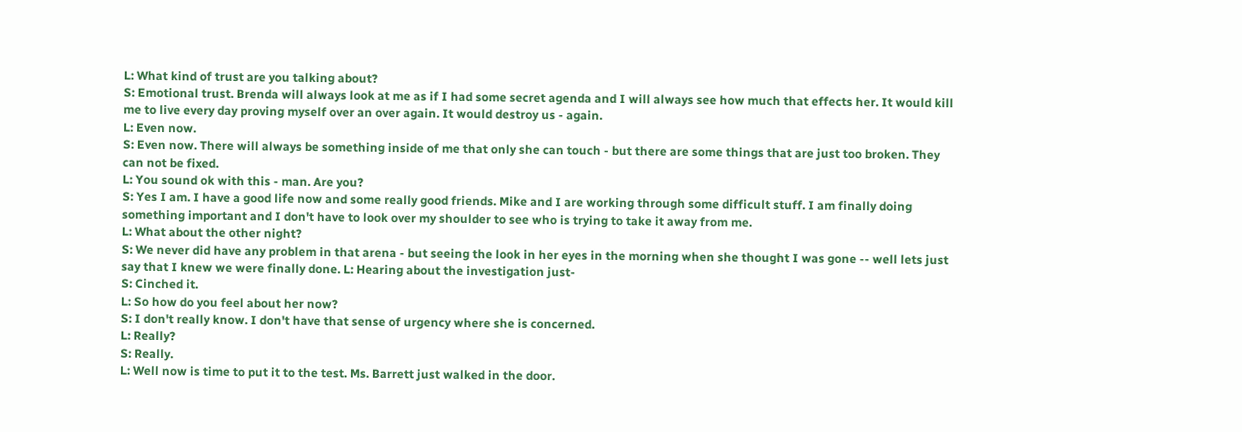L: What kind of trust are you talking about?
S: Emotional trust. Brenda will always look at me as if I had some secret agenda and I will always see how much that effects her. It would kill me to live every day proving myself over an over again. It would destroy us - again.
L: Even now.
S: Even now. There will always be something inside of me that only she can touch - but there are some things that are just too broken. They can not be fixed.
L: You sound ok with this - man. Are you?
S: Yes I am. I have a good life now and some really good friends. Mike and I are working through some difficult stuff. I am finally doing something important and I don't have to look over my shoulder to see who is trying to take it away from me.
L: What about the other night?
S: We never did have any problem in that arena - but seeing the look in her eyes in the morning when she thought I was gone -- well lets just say that I knew we were finally done. L: Hearing about the investigation just-
S: Cinched it.
L: So how do you feel about her now?
S: I don't really know. I don't have that sense of urgency where she is concerned.
L: Really?
S: Really.
L: Well now is time to put it to the test. Ms. Barrett just walked in the door.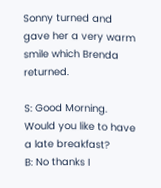Sonny turned and gave her a very warm smile which Brenda returned.

S: Good Morning. Would you like to have a late breakfast?
B: No thanks I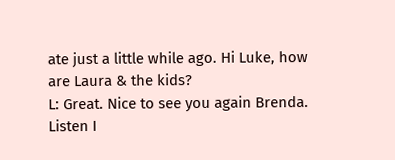ate just a little while ago. Hi Luke, how are Laura & the kids?
L: Great. Nice to see you again Brenda. Listen I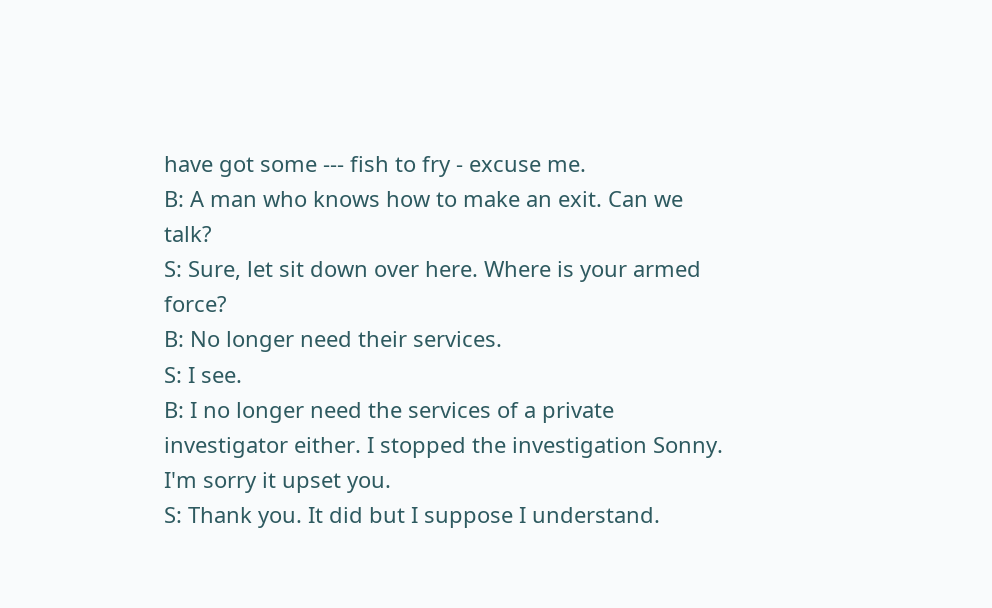have got some --- fish to fry - excuse me.
B: A man who knows how to make an exit. Can we talk?
S: Sure, let sit down over here. Where is your armed force?
B: No longer need their services.
S: I see.
B: I no longer need the services of a private investigator either. I stopped the investigation Sonny. I'm sorry it upset you.
S: Thank you. It did but I suppose I understand.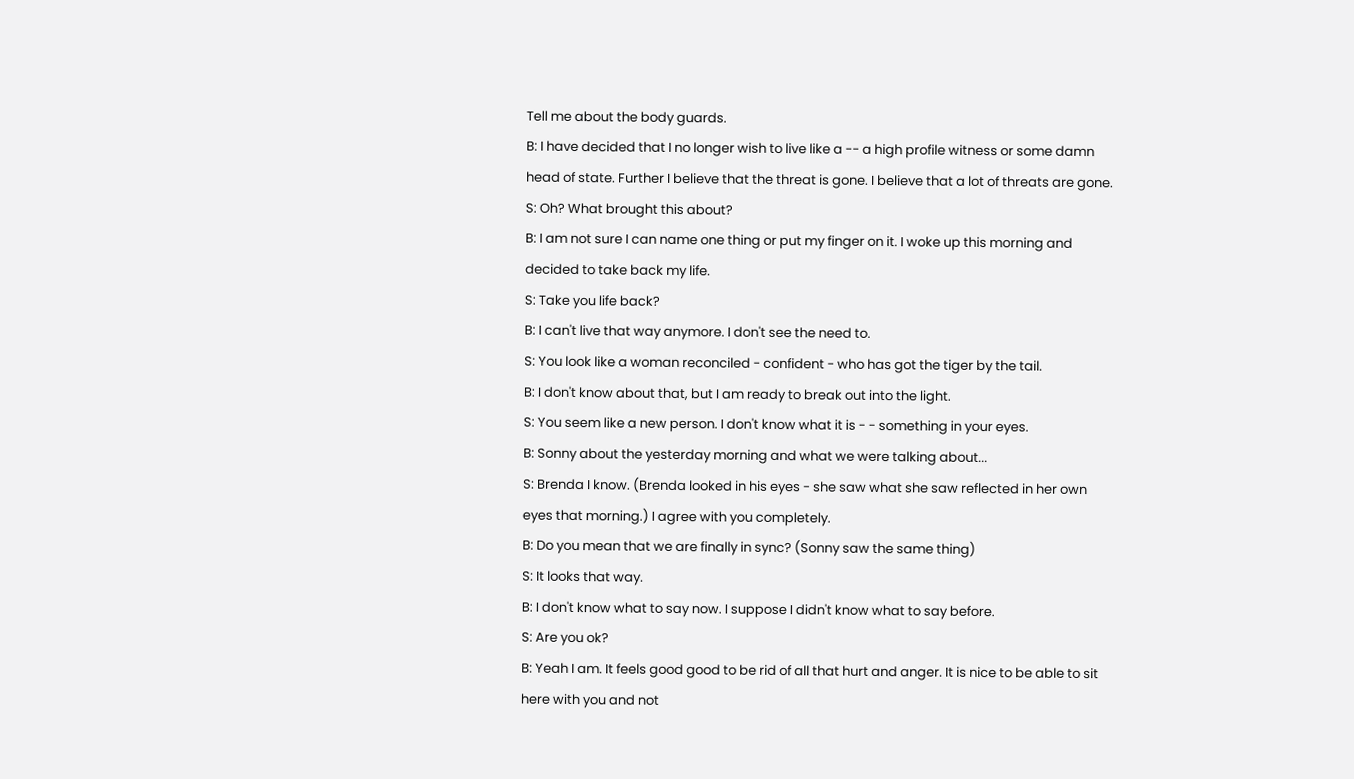Tell me about the body guards.
B: I have decided that I no longer wish to live like a -- a high profile witness or some damn head of state. Further I believe that the threat is gone. I believe that a lot of threats are gone.
S: Oh? What brought this about?
B: I am not sure I can name one thing or put my finger on it. I woke up this morning and decided to take back my life.
S: Take you life back?
B: I can't live that way anymore. I don't see the need to.
S: You look like a woman reconciled - confident - who has got the tiger by the tail.
B: I don't know about that, but I am ready to break out into the light.
S: You seem like a new person. I don't know what it is - - something in your eyes.
B: Sonny about the yesterday morning and what we were talking about...
S: Brenda I know. (Brenda looked in his eyes - she saw what she saw reflected in her own eyes that morning.) I agree with you completely.
B: Do you mean that we are finally in sync? (Sonny saw the same thing)
S: It looks that way.
B: I don't know what to say now. I suppose I didn't know what to say before.
S: Are you ok?
B: Yeah I am. It feels good good to be rid of all that hurt and anger. It is nice to be able to sit here with you and not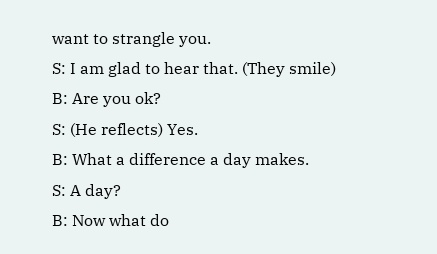want to strangle you.
S: I am glad to hear that. (They smile)
B: Are you ok?
S: (He reflects) Yes.
B: What a difference a day makes.
S: A day?
B: Now what do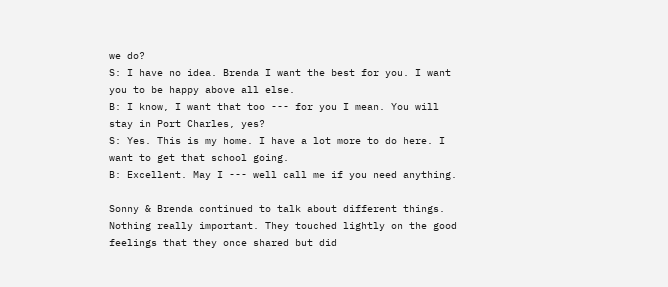we do?
S: I have no idea. Brenda I want the best for you. I want you to be happy above all else.
B: I know, I want that too --- for you I mean. You will stay in Port Charles, yes?
S: Yes. This is my home. I have a lot more to do here. I want to get that school going.
B: Excellent. May I --- well call me if you need anything.

Sonny & Brenda continued to talk about different things. Nothing really important. They touched lightly on the good feelings that they once shared but did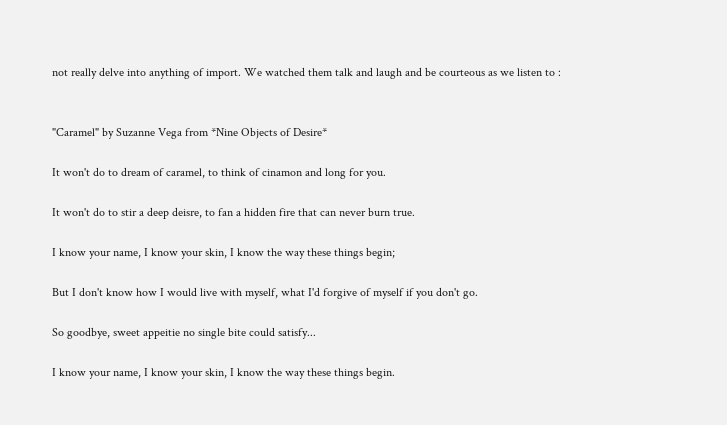not really delve into anything of import. We watched them talk and laugh and be courteous as we listen to :


"Caramel" by Suzanne Vega from *Nine Objects of Desire*

It won't do to dream of caramel, to think of cinamon and long for you.

It won't do to stir a deep deisre, to fan a hidden fire that can never burn true.

I know your name, I know your skin, I know the way these things begin;

But I don't know how I would live with myself, what I'd forgive of myself if you don't go.

So goodbye, sweet appeitie no single bite could satisfy...

I know your name, I know your skin, I know the way these things begin.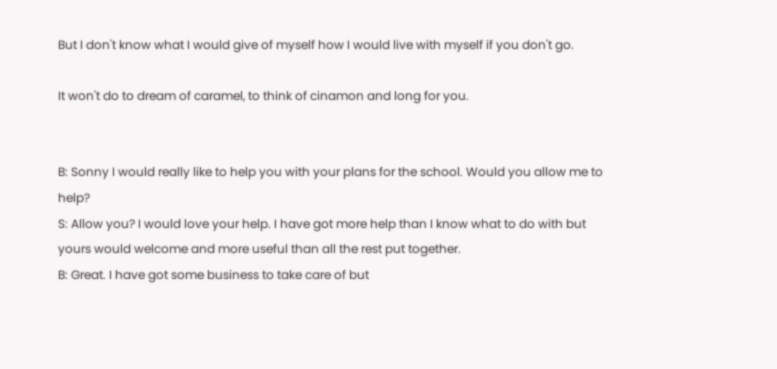But I don't know what I would give of myself how I would live with myself if you don't go.

It won't do to dream of caramel, to think of cinamon and long for you.


B: Sonny I would really like to help you with your plans for the school. Would you allow me to help?
S: Allow you? I would love your help. I have got more help than I know what to do with but yours would welcome and more useful than all the rest put together.
B: Great. I have got some business to take care of but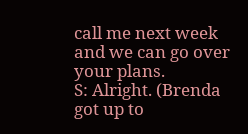call me next week and we can go over your plans.
S: Alright. (Brenda got up to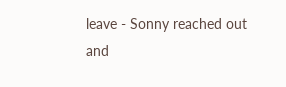leave - Sonny reached out and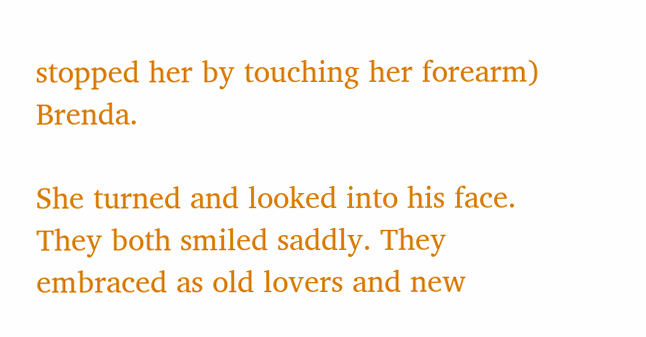stopped her by touching her forearm) Brenda.

She turned and looked into his face. They both smiled saddly. They embraced as old lovers and new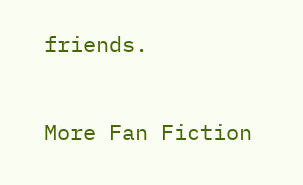friends.

More Fan Fiction